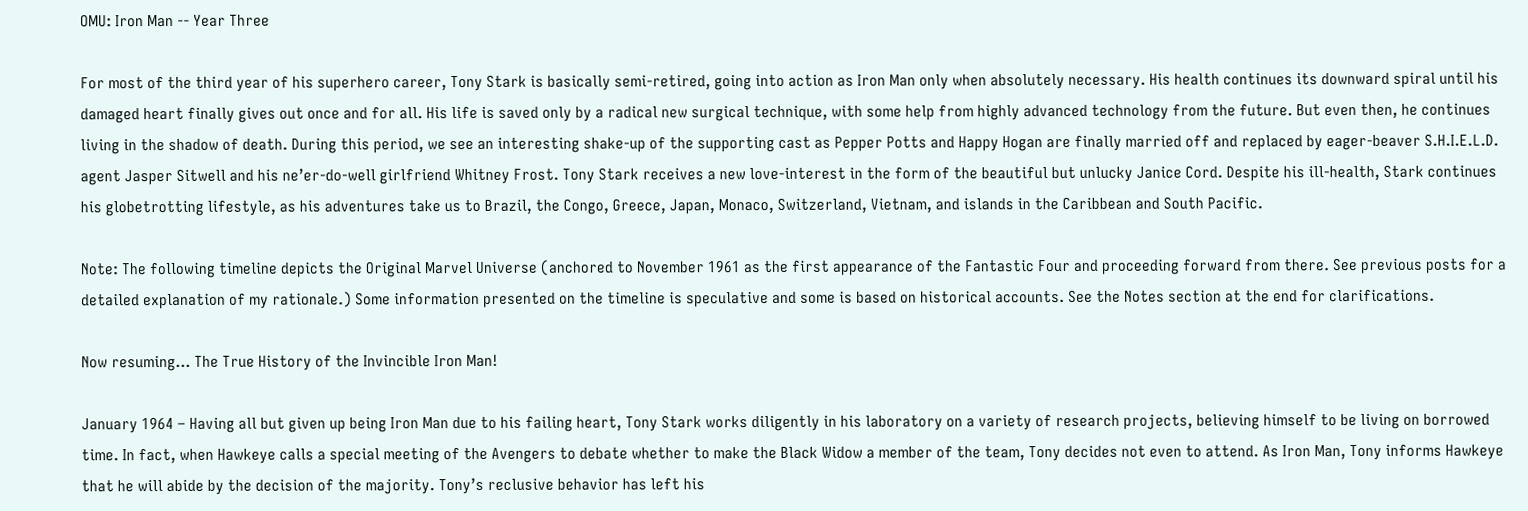OMU: Iron Man -- Year Three

For most of the third year of his superhero career, Tony Stark is basically semi-retired, going into action as Iron Man only when absolutely necessary. His health continues its downward spiral until his damaged heart finally gives out once and for all. His life is saved only by a radical new surgical technique, with some help from highly advanced technology from the future. But even then, he continues living in the shadow of death. During this period, we see an interesting shake-up of the supporting cast as Pepper Potts and Happy Hogan are finally married off and replaced by eager-beaver S.H.I.E.L.D. agent Jasper Sitwell and his ne’er-do-well girlfriend Whitney Frost. Tony Stark receives a new love-interest in the form of the beautiful but unlucky Janice Cord. Despite his ill-health, Stark continues his globetrotting lifestyle, as his adventures take us to Brazil, the Congo, Greece, Japan, Monaco, Switzerland, Vietnam, and islands in the Caribbean and South Pacific.

Note: The following timeline depicts the Original Marvel Universe (anchored to November 1961 as the first appearance of the Fantastic Four and proceeding forward from there. See previous posts for a detailed explanation of my rationale.) Some information presented on the timeline is speculative and some is based on historical accounts. See the Notes section at the end for clarifications.

Now resuming… The True History of the Invincible Iron Man!

January 1964 – Having all but given up being Iron Man due to his failing heart, Tony Stark works diligently in his laboratory on a variety of research projects, believing himself to be living on borrowed time. In fact, when Hawkeye calls a special meeting of the Avengers to debate whether to make the Black Widow a member of the team, Tony decides not even to attend. As Iron Man, Tony informs Hawkeye that he will abide by the decision of the majority. Tony’s reclusive behavior has left his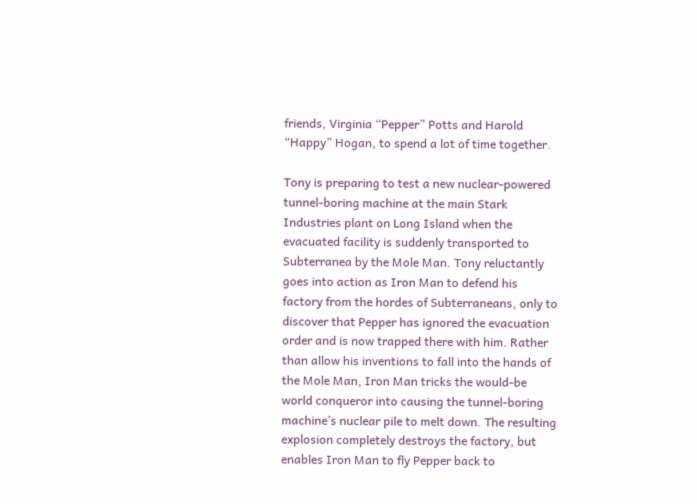friends, Virginia “Pepper” Potts and Harold “Happy” Hogan, to spend a lot of time together.

Tony is preparing to test a new nuclear-powered tunnel-boring machine at the main Stark Industries plant on Long Island when the evacuated facility is suddenly transported to Subterranea by the Mole Man. Tony reluctantly goes into action as Iron Man to defend his factory from the hordes of Subterraneans, only to discover that Pepper has ignored the evacuation order and is now trapped there with him. Rather than allow his inventions to fall into the hands of the Mole Man, Iron Man tricks the would-be world conqueror into causing the tunnel-boring machine’s nuclear pile to melt down. The resulting explosion completely destroys the factory, but enables Iron Man to fly Pepper back to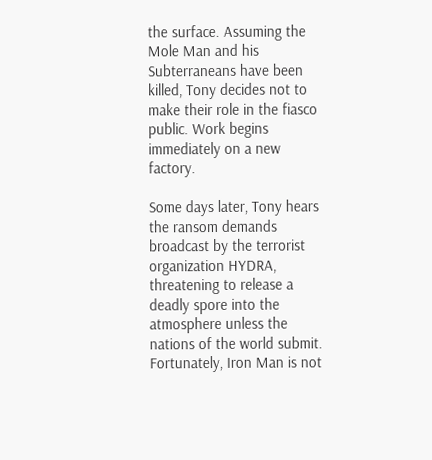the surface. Assuming the Mole Man and his Subterraneans have been killed, Tony decides not to make their role in the fiasco public. Work begins immediately on a new factory.

Some days later, Tony hears the ransom demands broadcast by the terrorist organization HYDRA, threatening to release a deadly spore into the atmosphere unless the nations of the world submit. Fortunately, Iron Man is not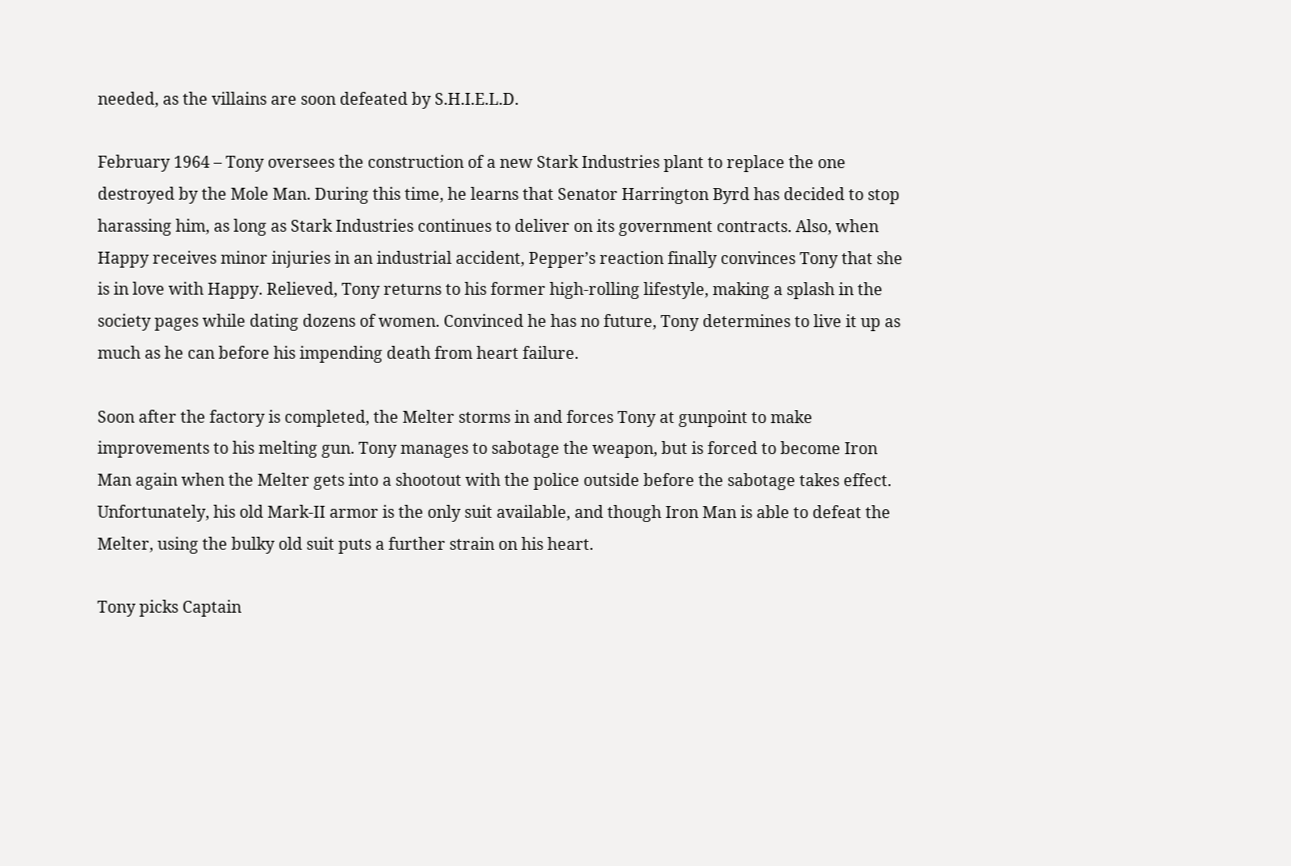needed, as the villains are soon defeated by S.H.I.E.L.D.

February 1964 – Tony oversees the construction of a new Stark Industries plant to replace the one destroyed by the Mole Man. During this time, he learns that Senator Harrington Byrd has decided to stop harassing him, as long as Stark Industries continues to deliver on its government contracts. Also, when Happy receives minor injuries in an industrial accident, Pepper’s reaction finally convinces Tony that she is in love with Happy. Relieved, Tony returns to his former high-rolling lifestyle, making a splash in the society pages while dating dozens of women. Convinced he has no future, Tony determines to live it up as much as he can before his impending death from heart failure.

Soon after the factory is completed, the Melter storms in and forces Tony at gunpoint to make improvements to his melting gun. Tony manages to sabotage the weapon, but is forced to become Iron Man again when the Melter gets into a shootout with the police outside before the sabotage takes effect. Unfortunately, his old Mark-II armor is the only suit available, and though Iron Man is able to defeat the Melter, using the bulky old suit puts a further strain on his heart.

Tony picks Captain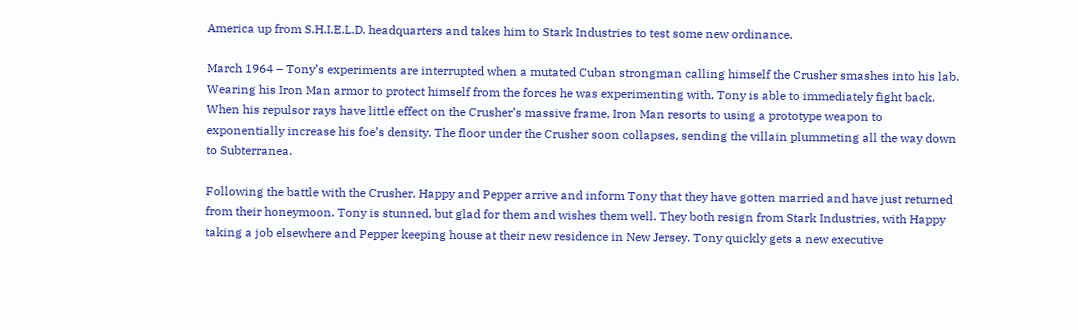America up from S.H.I.E.L.D. headquarters and takes him to Stark Industries to test some new ordinance.

March 1964 – Tony’s experiments are interrupted when a mutated Cuban strongman calling himself the Crusher smashes into his lab. Wearing his Iron Man armor to protect himself from the forces he was experimenting with, Tony is able to immediately fight back. When his repulsor rays have little effect on the Crusher’s massive frame, Iron Man resorts to using a prototype weapon to exponentially increase his foe’s density. The floor under the Crusher soon collapses, sending the villain plummeting all the way down to Subterranea.

Following the battle with the Crusher, Happy and Pepper arrive and inform Tony that they have gotten married and have just returned from their honeymoon. Tony is stunned, but glad for them and wishes them well. They both resign from Stark Industries, with Happy taking a job elsewhere and Pepper keeping house at their new residence in New Jersey. Tony quickly gets a new executive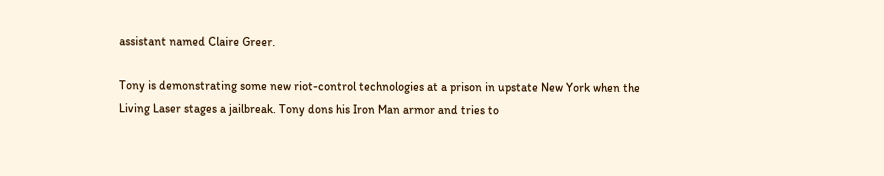assistant named Claire Greer.

Tony is demonstrating some new riot-control technologies at a prison in upstate New York when the Living Laser stages a jailbreak. Tony dons his Iron Man armor and tries to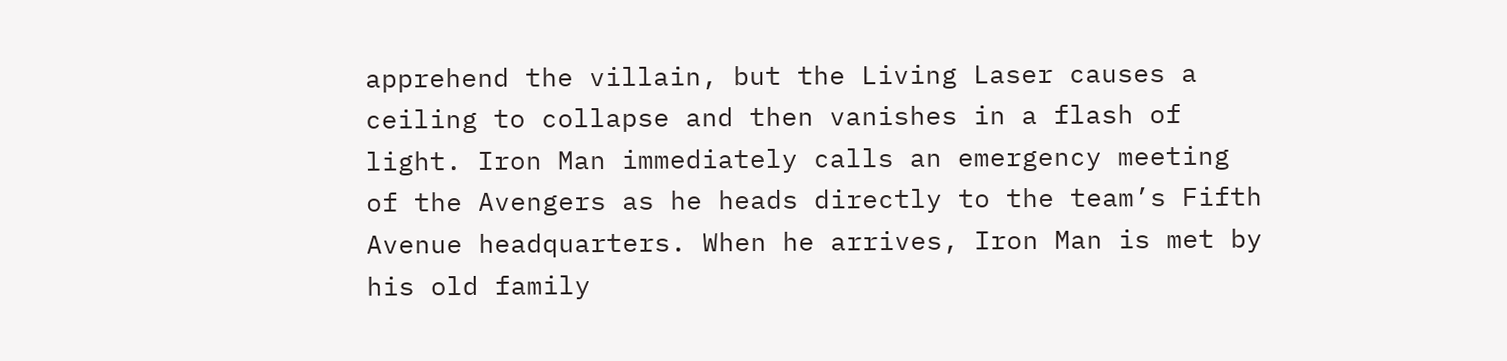apprehend the villain, but the Living Laser causes a ceiling to collapse and then vanishes in a flash of light. Iron Man immediately calls an emergency meeting of the Avengers as he heads directly to the team’s Fifth Avenue headquarters. When he arrives, Iron Man is met by his old family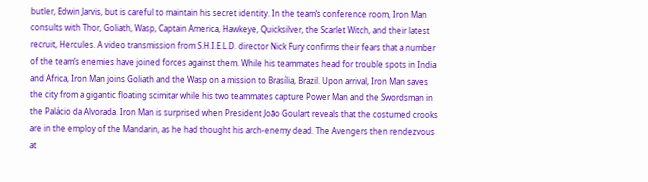butler, Edwin Jarvis, but is careful to maintain his secret identity. In the team’s conference room, Iron Man consults with Thor, Goliath, Wasp, Captain America, Hawkeye, Quicksilver, the Scarlet Witch, and their latest recruit, Hercules. A video transmission from S.H.I.E.L.D. director Nick Fury confirms their fears that a number of the team’s enemies have joined forces against them. While his teammates head for trouble spots in India and Africa, Iron Man joins Goliath and the Wasp on a mission to Brasília, Brazil. Upon arrival, Iron Man saves the city from a gigantic floating scimitar while his two teammates capture Power Man and the Swordsman in the Palácio da Alvorada. Iron Man is surprised when President João Goulart reveals that the costumed crooks are in the employ of the Mandarin, as he had thought his arch-enemy dead. The Avengers then rendezvous at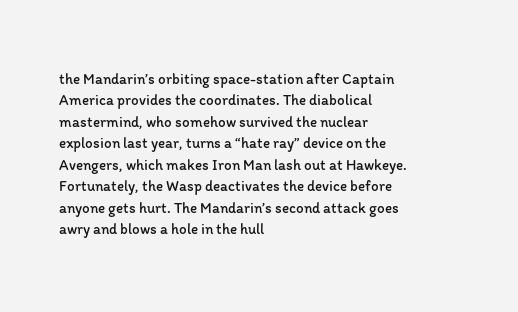the Mandarin’s orbiting space-station after Captain America provides the coordinates. The diabolical mastermind, who somehow survived the nuclear explosion last year, turns a “hate ray” device on the Avengers, which makes Iron Man lash out at Hawkeye. Fortunately, the Wasp deactivates the device before anyone gets hurt. The Mandarin’s second attack goes awry and blows a hole in the hull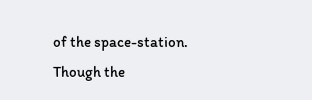of the space-station. Though the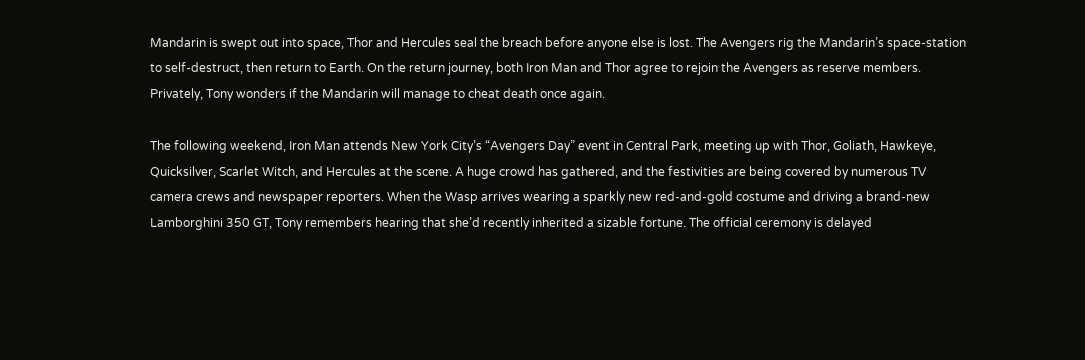Mandarin is swept out into space, Thor and Hercules seal the breach before anyone else is lost. The Avengers rig the Mandarin’s space-station to self-destruct, then return to Earth. On the return journey, both Iron Man and Thor agree to rejoin the Avengers as reserve members. Privately, Tony wonders if the Mandarin will manage to cheat death once again.

The following weekend, Iron Man attends New York City’s “Avengers Day” event in Central Park, meeting up with Thor, Goliath, Hawkeye, Quicksilver, Scarlet Witch, and Hercules at the scene. A huge crowd has gathered, and the festivities are being covered by numerous TV camera crews and newspaper reporters. When the Wasp arrives wearing a sparkly new red-and-gold costume and driving a brand-new Lamborghini 350 GT, Tony remembers hearing that she’d recently inherited a sizable fortune. The official ceremony is delayed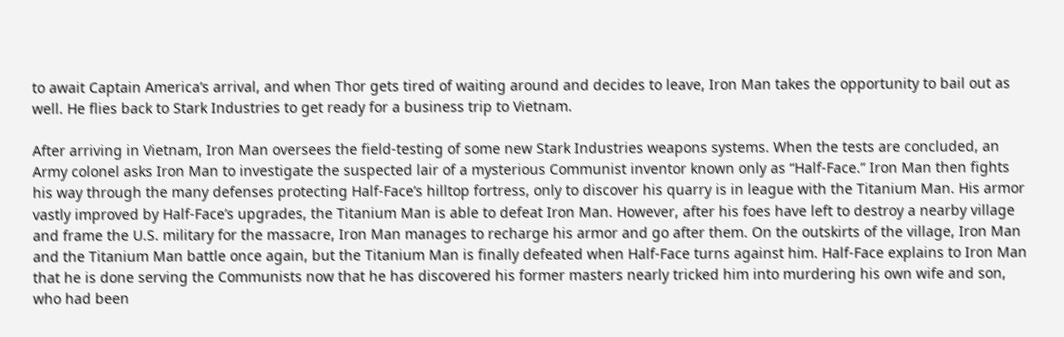to await Captain America’s arrival, and when Thor gets tired of waiting around and decides to leave, Iron Man takes the opportunity to bail out as well. He flies back to Stark Industries to get ready for a business trip to Vietnam.

After arriving in Vietnam, Iron Man oversees the field-testing of some new Stark Industries weapons systems. When the tests are concluded, an Army colonel asks Iron Man to investigate the suspected lair of a mysterious Communist inventor known only as “Half-Face.” Iron Man then fights his way through the many defenses protecting Half-Face’s hilltop fortress, only to discover his quarry is in league with the Titanium Man. His armor vastly improved by Half-Face’s upgrades, the Titanium Man is able to defeat Iron Man. However, after his foes have left to destroy a nearby village and frame the U.S. military for the massacre, Iron Man manages to recharge his armor and go after them. On the outskirts of the village, Iron Man and the Titanium Man battle once again, but the Titanium Man is finally defeated when Half-Face turns against him. Half-Face explains to Iron Man that he is done serving the Communists now that he has discovered his former masters nearly tricked him into murdering his own wife and son, who had been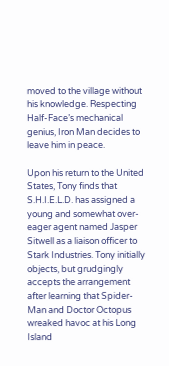moved to the village without his knowledge. Respecting Half-Face’s mechanical genius, Iron Man decides to leave him in peace.

Upon his return to the United States, Tony finds that S.H.I.E.L.D. has assigned a young and somewhat over-eager agent named Jasper Sitwell as a liaison officer to Stark Industries. Tony initially objects, but grudgingly accepts the arrangement after learning that Spider-Man and Doctor Octopus wreaked havoc at his Long Island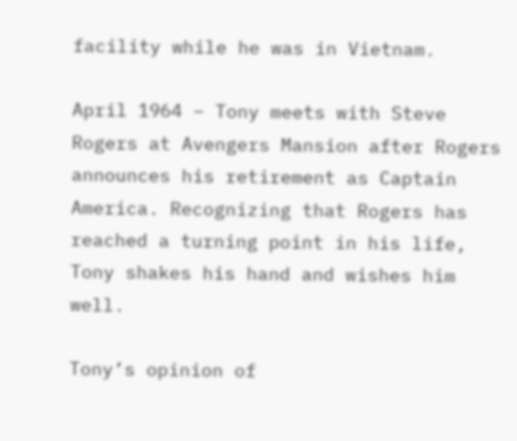facility while he was in Vietnam.

April 1964 – Tony meets with Steve Rogers at Avengers Mansion after Rogers announces his retirement as Captain America. Recognizing that Rogers has reached a turning point in his life, Tony shakes his hand and wishes him well.

Tony’s opinion of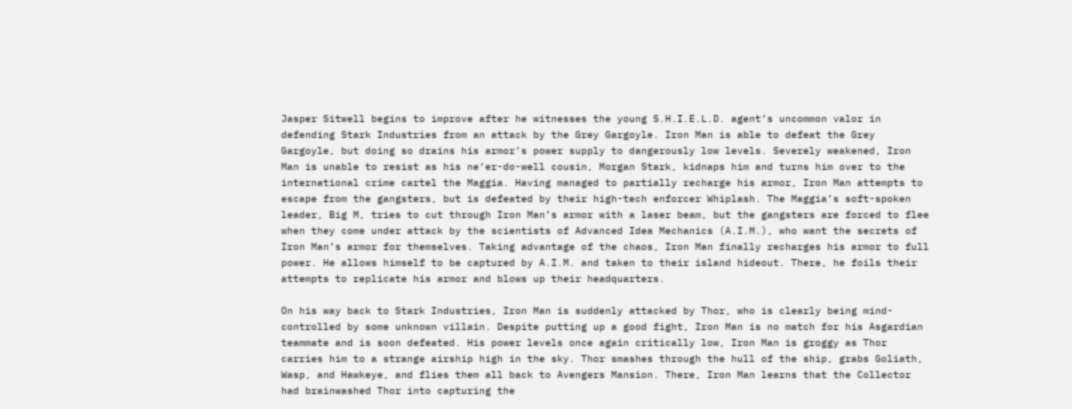Jasper Sitwell begins to improve after he witnesses the young S.H.I.E.L.D. agent’s uncommon valor in defending Stark Industries from an attack by the Grey Gargoyle. Iron Man is able to defeat the Grey Gargoyle, but doing so drains his armor’s power supply to dangerously low levels. Severely weakened, Iron Man is unable to resist as his ne’er-do-well cousin, Morgan Stark, kidnaps him and turns him over to the international crime cartel the Maggia. Having managed to partially recharge his armor, Iron Man attempts to escape from the gangsters, but is defeated by their high-tech enforcer Whiplash. The Maggia’s soft-spoken leader, Big M, tries to cut through Iron Man’s armor with a laser beam, but the gangsters are forced to flee when they come under attack by the scientists of Advanced Idea Mechanics (A.I.M.), who want the secrets of Iron Man’s armor for themselves. Taking advantage of the chaos, Iron Man finally recharges his armor to full power. He allows himself to be captured by A.I.M. and taken to their island hideout. There, he foils their attempts to replicate his armor and blows up their headquarters.

On his way back to Stark Industries, Iron Man is suddenly attacked by Thor, who is clearly being mind-controlled by some unknown villain. Despite putting up a good fight, Iron Man is no match for his Asgardian teammate and is soon defeated. His power levels once again critically low, Iron Man is groggy as Thor carries him to a strange airship high in the sky. Thor smashes through the hull of the ship, grabs Goliath, Wasp, and Hawkeye, and flies them all back to Avengers Mansion. There, Iron Man learns that the Collector had brainwashed Thor into capturing the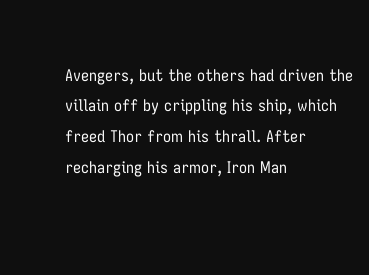Avengers, but the others had driven the villain off by crippling his ship, which freed Thor from his thrall. After recharging his armor, Iron Man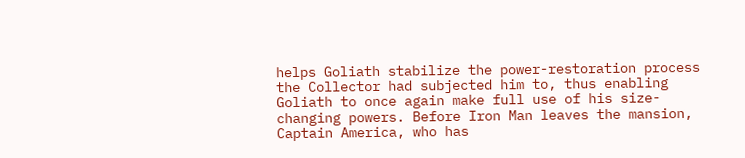helps Goliath stabilize the power-restoration process the Collector had subjected him to, thus enabling Goliath to once again make full use of his size-changing powers. Before Iron Man leaves the mansion, Captain America, who has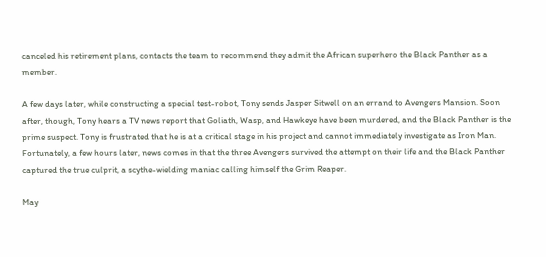canceled his retirement plans, contacts the team to recommend they admit the African superhero the Black Panther as a member.

A few days later, while constructing a special test-robot, Tony sends Jasper Sitwell on an errand to Avengers Mansion. Soon after, though, Tony hears a TV news report that Goliath, Wasp, and Hawkeye have been murdered, and the Black Panther is the prime suspect. Tony is frustrated that he is at a critical stage in his project and cannot immediately investigate as Iron Man. Fortunately, a few hours later, news comes in that the three Avengers survived the attempt on their life and the Black Panther captured the true culprit, a scythe-wielding maniac calling himself the Grim Reaper.

May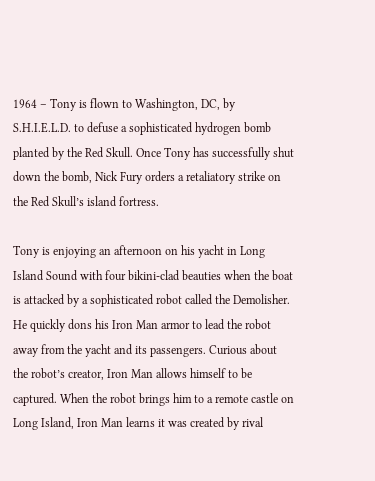1964 – Tony is flown to Washington, DC, by S.H.I.E.L.D. to defuse a sophisticated hydrogen bomb planted by the Red Skull. Once Tony has successfully shut down the bomb, Nick Fury orders a retaliatory strike on the Red Skull’s island fortress.

Tony is enjoying an afternoon on his yacht in Long Island Sound with four bikini-clad beauties when the boat is attacked by a sophisticated robot called the Demolisher. He quickly dons his Iron Man armor to lead the robot away from the yacht and its passengers. Curious about the robot’s creator, Iron Man allows himself to be captured. When the robot brings him to a remote castle on Long Island, Iron Man learns it was created by rival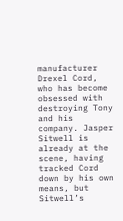manufacturer Drexel Cord, who has become obsessed with destroying Tony and his company. Jasper Sitwell is already at the scene, having tracked Cord down by his own means, but Sitwell’s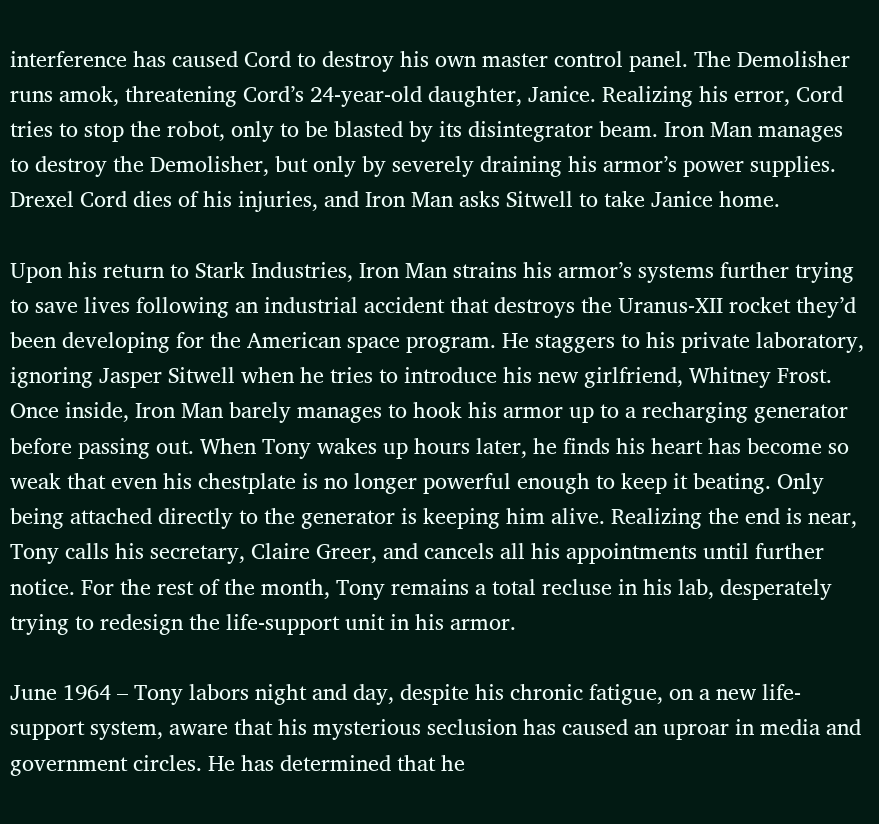interference has caused Cord to destroy his own master control panel. The Demolisher runs amok, threatening Cord’s 24-year-old daughter, Janice. Realizing his error, Cord tries to stop the robot, only to be blasted by its disintegrator beam. Iron Man manages to destroy the Demolisher, but only by severely draining his armor’s power supplies. Drexel Cord dies of his injuries, and Iron Man asks Sitwell to take Janice home.

Upon his return to Stark Industries, Iron Man strains his armor’s systems further trying to save lives following an industrial accident that destroys the Uranus-XII rocket they’d been developing for the American space program. He staggers to his private laboratory, ignoring Jasper Sitwell when he tries to introduce his new girlfriend, Whitney Frost. Once inside, Iron Man barely manages to hook his armor up to a recharging generator before passing out. When Tony wakes up hours later, he finds his heart has become so weak that even his chestplate is no longer powerful enough to keep it beating. Only being attached directly to the generator is keeping him alive. Realizing the end is near, Tony calls his secretary, Claire Greer, and cancels all his appointments until further notice. For the rest of the month, Tony remains a total recluse in his lab, desperately trying to redesign the life-support unit in his armor.

June 1964 – Tony labors night and day, despite his chronic fatigue, on a new life-support system, aware that his mysterious seclusion has caused an uproar in media and government circles. He has determined that he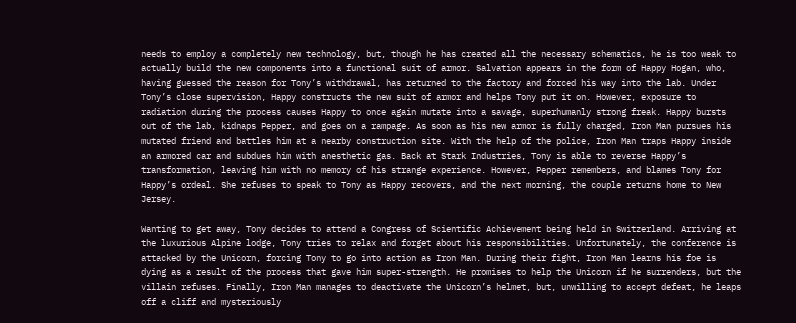needs to employ a completely new technology, but, though he has created all the necessary schematics, he is too weak to actually build the new components into a functional suit of armor. Salvation appears in the form of Happy Hogan, who, having guessed the reason for Tony’s withdrawal, has returned to the factory and forced his way into the lab. Under Tony’s close supervision, Happy constructs the new suit of armor and helps Tony put it on. However, exposure to radiation during the process causes Happy to once again mutate into a savage, superhumanly strong freak. Happy bursts out of the lab, kidnaps Pepper, and goes on a rampage. As soon as his new armor is fully charged, Iron Man pursues his mutated friend and battles him at a nearby construction site. With the help of the police, Iron Man traps Happy inside an armored car and subdues him with anesthetic gas. Back at Stark Industries, Tony is able to reverse Happy’s transformation, leaving him with no memory of his strange experience. However, Pepper remembers, and blames Tony for Happy’s ordeal. She refuses to speak to Tony as Happy recovers, and the next morning, the couple returns home to New Jersey.

Wanting to get away, Tony decides to attend a Congress of Scientific Achievement being held in Switzerland. Arriving at the luxurious Alpine lodge, Tony tries to relax and forget about his responsibilities. Unfortunately, the conference is attacked by the Unicorn, forcing Tony to go into action as Iron Man. During their fight, Iron Man learns his foe is dying as a result of the process that gave him super-strength. He promises to help the Unicorn if he surrenders, but the villain refuses. Finally, Iron Man manages to deactivate the Unicorn’s helmet, but, unwilling to accept defeat, he leaps off a cliff and mysteriously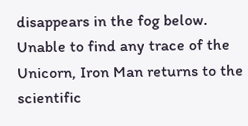disappears in the fog below. Unable to find any trace of the Unicorn, Iron Man returns to the scientific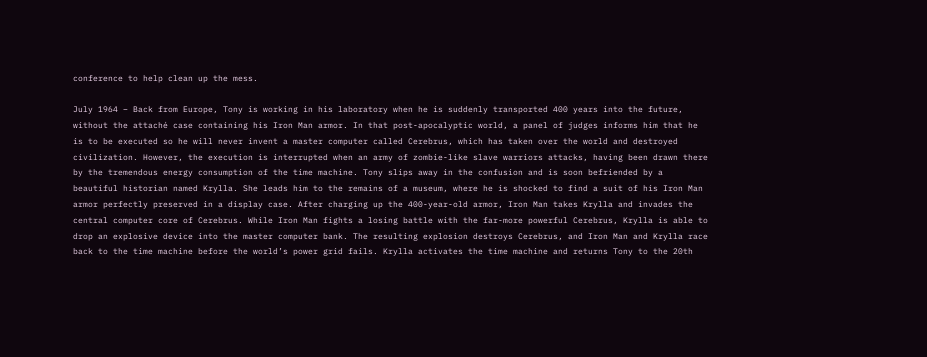conference to help clean up the mess.

July 1964 – Back from Europe, Tony is working in his laboratory when he is suddenly transported 400 years into the future, without the attaché case containing his Iron Man armor. In that post-apocalyptic world, a panel of judges informs him that he is to be executed so he will never invent a master computer called Cerebrus, which has taken over the world and destroyed civilization. However, the execution is interrupted when an army of zombie-like slave warriors attacks, having been drawn there by the tremendous energy consumption of the time machine. Tony slips away in the confusion and is soon befriended by a beautiful historian named Krylla. She leads him to the remains of a museum, where he is shocked to find a suit of his Iron Man armor perfectly preserved in a display case. After charging up the 400-year-old armor, Iron Man takes Krylla and invades the central computer core of Cerebrus. While Iron Man fights a losing battle with the far-more powerful Cerebrus, Krylla is able to drop an explosive device into the master computer bank. The resulting explosion destroys Cerebrus, and Iron Man and Krylla race back to the time machine before the world’s power grid fails. Krylla activates the time machine and returns Tony to the 20th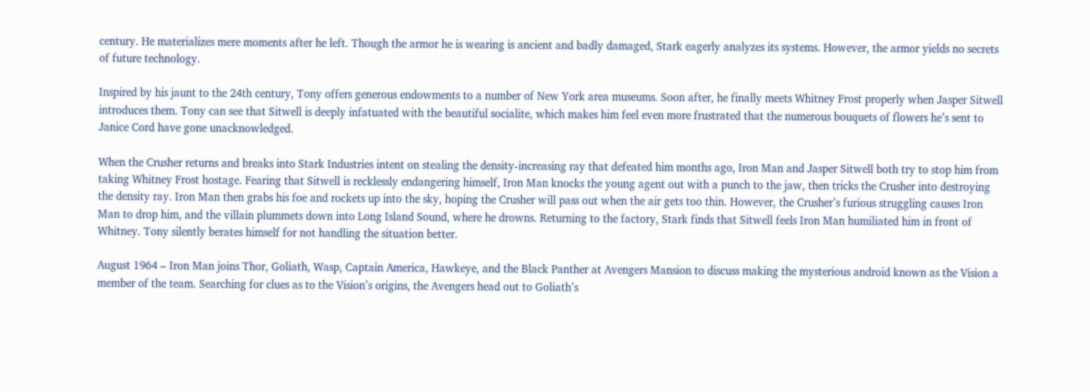century. He materializes mere moments after he left. Though the armor he is wearing is ancient and badly damaged, Stark eagerly analyzes its systems. However, the armor yields no secrets of future technology.

Inspired by his jaunt to the 24th century, Tony offers generous endowments to a number of New York area museums. Soon after, he finally meets Whitney Frost properly when Jasper Sitwell introduces them. Tony can see that Sitwell is deeply infatuated with the beautiful socialite, which makes him feel even more frustrated that the numerous bouquets of flowers he’s sent to Janice Cord have gone unacknowledged.

When the Crusher returns and breaks into Stark Industries intent on stealing the density-increasing ray that defeated him months ago, Iron Man and Jasper Sitwell both try to stop him from taking Whitney Frost hostage. Fearing that Sitwell is recklessly endangering himself, Iron Man knocks the young agent out with a punch to the jaw, then tricks the Crusher into destroying the density ray. Iron Man then grabs his foe and rockets up into the sky, hoping the Crusher will pass out when the air gets too thin. However, the Crusher’s furious struggling causes Iron Man to drop him, and the villain plummets down into Long Island Sound, where he drowns. Returning to the factory, Stark finds that Sitwell feels Iron Man humiliated him in front of Whitney. Tony silently berates himself for not handling the situation better.

August 1964 – Iron Man joins Thor, Goliath, Wasp, Captain America, Hawkeye, and the Black Panther at Avengers Mansion to discuss making the mysterious android known as the Vision a member of the team. Searching for clues as to the Vision’s origins, the Avengers head out to Goliath’s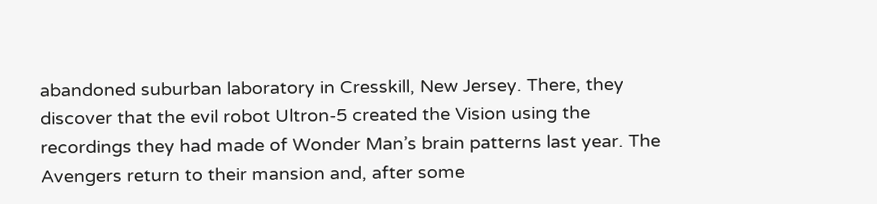abandoned suburban laboratory in Cresskill, New Jersey. There, they discover that the evil robot Ultron-5 created the Vision using the recordings they had made of Wonder Man’s brain patterns last year. The Avengers return to their mansion and, after some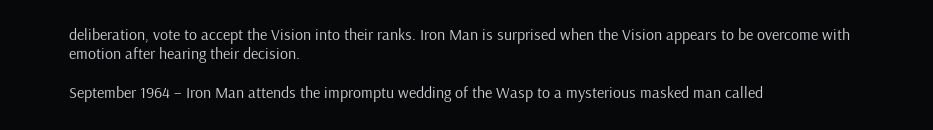deliberation, vote to accept the Vision into their ranks. Iron Man is surprised when the Vision appears to be overcome with emotion after hearing their decision.

September 1964 – Iron Man attends the impromptu wedding of the Wasp to a mysterious masked man called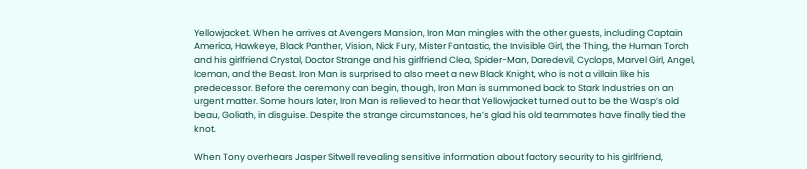Yellowjacket. When he arrives at Avengers Mansion, Iron Man mingles with the other guests, including Captain America, Hawkeye, Black Panther, Vision, Nick Fury, Mister Fantastic, the Invisible Girl, the Thing, the Human Torch and his girlfriend Crystal, Doctor Strange and his girlfriend Clea, Spider-Man, Daredevil, Cyclops, Marvel Girl, Angel, Iceman, and the Beast. Iron Man is surprised to also meet a new Black Knight, who is not a villain like his predecessor. Before the ceremony can begin, though, Iron Man is summoned back to Stark Industries on an urgent matter. Some hours later, Iron Man is relieved to hear that Yellowjacket turned out to be the Wasp’s old beau, Goliath, in disguise. Despite the strange circumstances, he’s glad his old teammates have finally tied the knot.

When Tony overhears Jasper Sitwell revealing sensitive information about factory security to his girlfriend,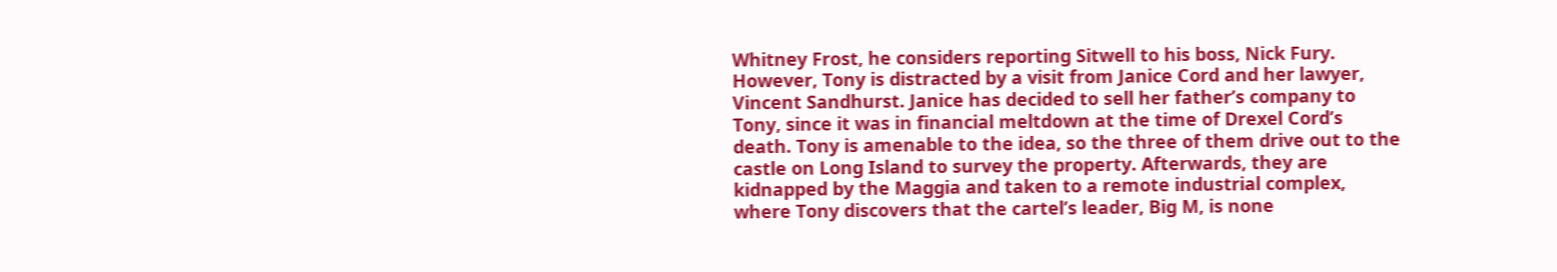Whitney Frost, he considers reporting Sitwell to his boss, Nick Fury. However, Tony is distracted by a visit from Janice Cord and her lawyer, Vincent Sandhurst. Janice has decided to sell her father’s company to Tony, since it was in financial meltdown at the time of Drexel Cord’s death. Tony is amenable to the idea, so the three of them drive out to the castle on Long Island to survey the property. Afterwards, they are kidnapped by the Maggia and taken to a remote industrial complex, where Tony discovers that the cartel’s leader, Big M, is none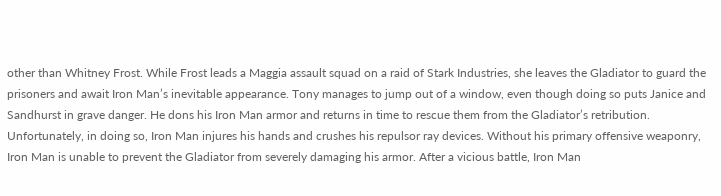other than Whitney Frost. While Frost leads a Maggia assault squad on a raid of Stark Industries, she leaves the Gladiator to guard the prisoners and await Iron Man’s inevitable appearance. Tony manages to jump out of a window, even though doing so puts Janice and Sandhurst in grave danger. He dons his Iron Man armor and returns in time to rescue them from the Gladiator’s retribution. Unfortunately, in doing so, Iron Man injures his hands and crushes his repulsor ray devices. Without his primary offensive weaponry, Iron Man is unable to prevent the Gladiator from severely damaging his armor. After a vicious battle, Iron Man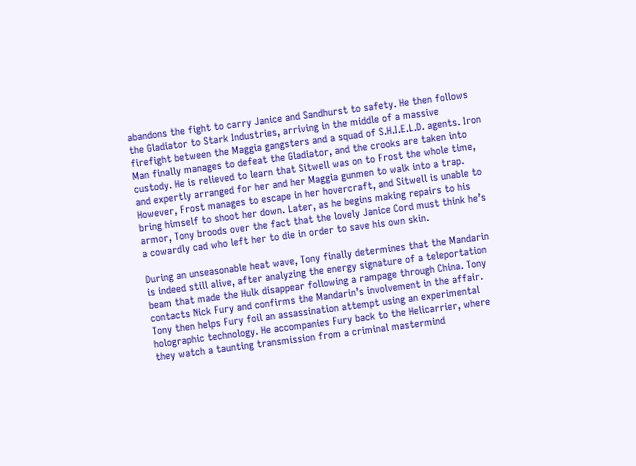abandons the fight to carry Janice and Sandhurst to safety. He then follows the Gladiator to Stark Industries, arriving in the middle of a massive firefight between the Maggia gangsters and a squad of S.H.I.E.L.D. agents. Iron Man finally manages to defeat the Gladiator, and the crooks are taken into custody. He is relieved to learn that Sitwell was on to Frost the whole time, and expertly arranged for her and her Maggia gunmen to walk into a trap. However, Frost manages to escape in her hovercraft, and Sitwell is unable to bring himself to shoot her down. Later, as he begins making repairs to his armor, Tony broods over the fact that the lovely Janice Cord must think he’s a cowardly cad who left her to die in order to save his own skin.

During an unseasonable heat wave, Tony finally determines that the Mandarin is indeed still alive, after analyzing the energy signature of a teleportation beam that made the Hulk disappear following a rampage through China. Tony contacts Nick Fury and confirms the Mandarin’s involvement in the affair. Tony then helps Fury foil an assassination attempt using an experimental holographic technology. He accompanies Fury back to the Helicarrier, where they watch a taunting transmission from a criminal mastermind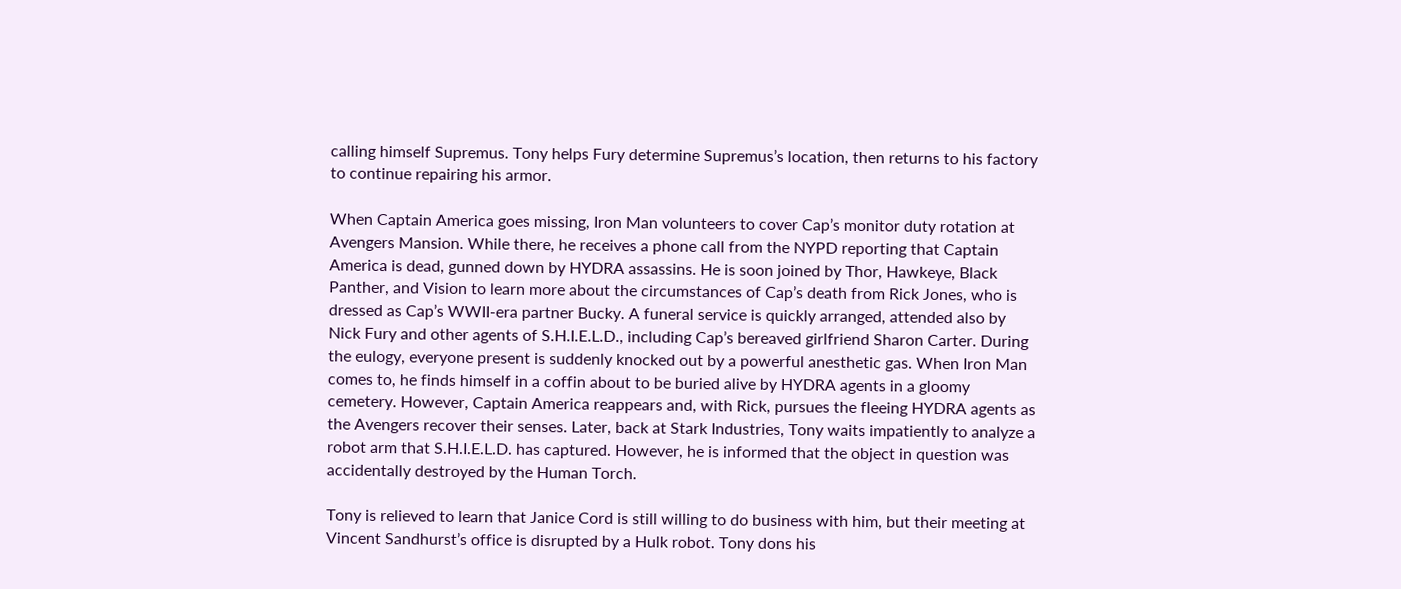calling himself Supremus. Tony helps Fury determine Supremus’s location, then returns to his factory to continue repairing his armor.

When Captain America goes missing, Iron Man volunteers to cover Cap’s monitor duty rotation at Avengers Mansion. While there, he receives a phone call from the NYPD reporting that Captain America is dead, gunned down by HYDRA assassins. He is soon joined by Thor, Hawkeye, Black Panther, and Vision to learn more about the circumstances of Cap’s death from Rick Jones, who is dressed as Cap’s WWII-era partner Bucky. A funeral service is quickly arranged, attended also by Nick Fury and other agents of S.H.I.E.L.D., including Cap’s bereaved girlfriend Sharon Carter. During the eulogy, everyone present is suddenly knocked out by a powerful anesthetic gas. When Iron Man comes to, he finds himself in a coffin about to be buried alive by HYDRA agents in a gloomy cemetery. However, Captain America reappears and, with Rick, pursues the fleeing HYDRA agents as the Avengers recover their senses. Later, back at Stark Industries, Tony waits impatiently to analyze a robot arm that S.H.I.E.L.D. has captured. However, he is informed that the object in question was accidentally destroyed by the Human Torch.

Tony is relieved to learn that Janice Cord is still willing to do business with him, but their meeting at Vincent Sandhurst’s office is disrupted by a Hulk robot. Tony dons his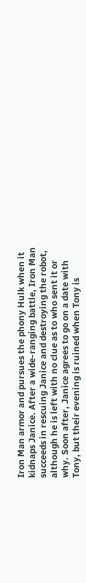Iron Man armor and pursues the phony Hulk when it kidnaps Janice. After a wide-ranging battle, Iron Man succeeds in rescuing Janice and destroying the robot, although he is left with no clue as to who sent it or why. Soon after, Janice agrees to go on a date with Tony, but their evening is ruined when Tony is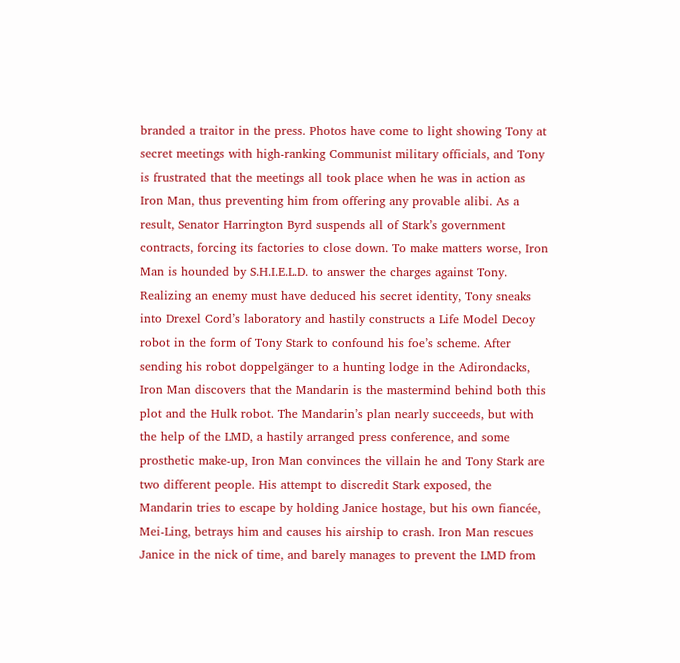branded a traitor in the press. Photos have come to light showing Tony at secret meetings with high-ranking Communist military officials, and Tony is frustrated that the meetings all took place when he was in action as Iron Man, thus preventing him from offering any provable alibi. As a result, Senator Harrington Byrd suspends all of Stark’s government contracts, forcing its factories to close down. To make matters worse, Iron Man is hounded by S.H.I.E.L.D. to answer the charges against Tony. Realizing an enemy must have deduced his secret identity, Tony sneaks into Drexel Cord’s laboratory and hastily constructs a Life Model Decoy robot in the form of Tony Stark to confound his foe’s scheme. After sending his robot doppelgänger to a hunting lodge in the Adirondacks, Iron Man discovers that the Mandarin is the mastermind behind both this plot and the Hulk robot. The Mandarin’s plan nearly succeeds, but with the help of the LMD, a hastily arranged press conference, and some prosthetic make-up, Iron Man convinces the villain he and Tony Stark are two different people. His attempt to discredit Stark exposed, the Mandarin tries to escape by holding Janice hostage, but his own fiancée, Mei-Ling, betrays him and causes his airship to crash. Iron Man rescues Janice in the nick of time, and barely manages to prevent the LMD from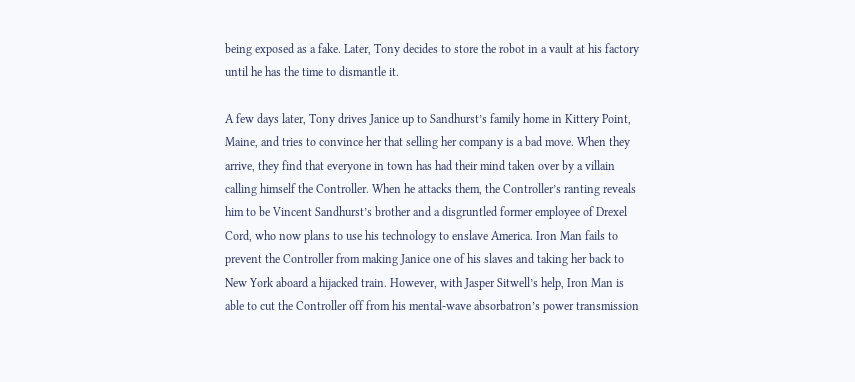being exposed as a fake. Later, Tony decides to store the robot in a vault at his factory until he has the time to dismantle it.

A few days later, Tony drives Janice up to Sandhurst’s family home in Kittery Point, Maine, and tries to convince her that selling her company is a bad move. When they arrive, they find that everyone in town has had their mind taken over by a villain calling himself the Controller. When he attacks them, the Controller’s ranting reveals him to be Vincent Sandhurst’s brother and a disgruntled former employee of Drexel Cord, who now plans to use his technology to enslave America. Iron Man fails to prevent the Controller from making Janice one of his slaves and taking her back to New York aboard a hijacked train. However, with Jasper Sitwell’s help, Iron Man is able to cut the Controller off from his mental-wave absorbatron’s power transmission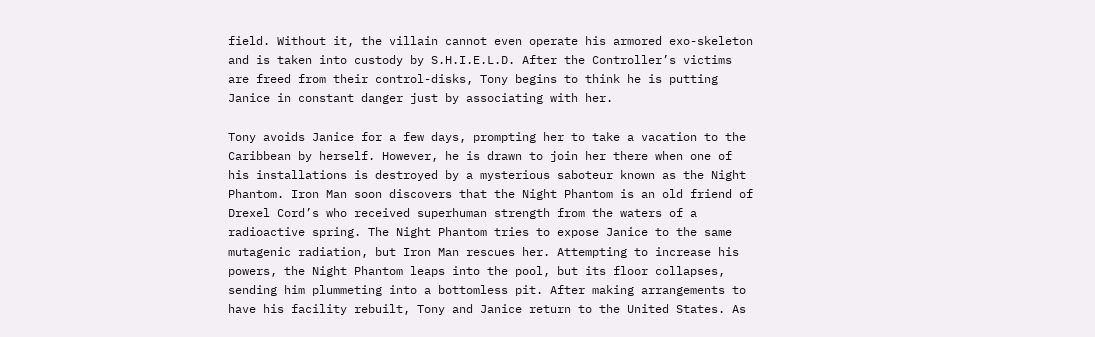field. Without it, the villain cannot even operate his armored exo-skeleton and is taken into custody by S.H.I.E.L.D. After the Controller’s victims are freed from their control-disks, Tony begins to think he is putting Janice in constant danger just by associating with her.

Tony avoids Janice for a few days, prompting her to take a vacation to the Caribbean by herself. However, he is drawn to join her there when one of his installations is destroyed by a mysterious saboteur known as the Night Phantom. Iron Man soon discovers that the Night Phantom is an old friend of Drexel Cord’s who received superhuman strength from the waters of a radioactive spring. The Night Phantom tries to expose Janice to the same mutagenic radiation, but Iron Man rescues her. Attempting to increase his powers, the Night Phantom leaps into the pool, but its floor collapses, sending him plummeting into a bottomless pit. After making arrangements to have his facility rebuilt, Tony and Janice return to the United States. As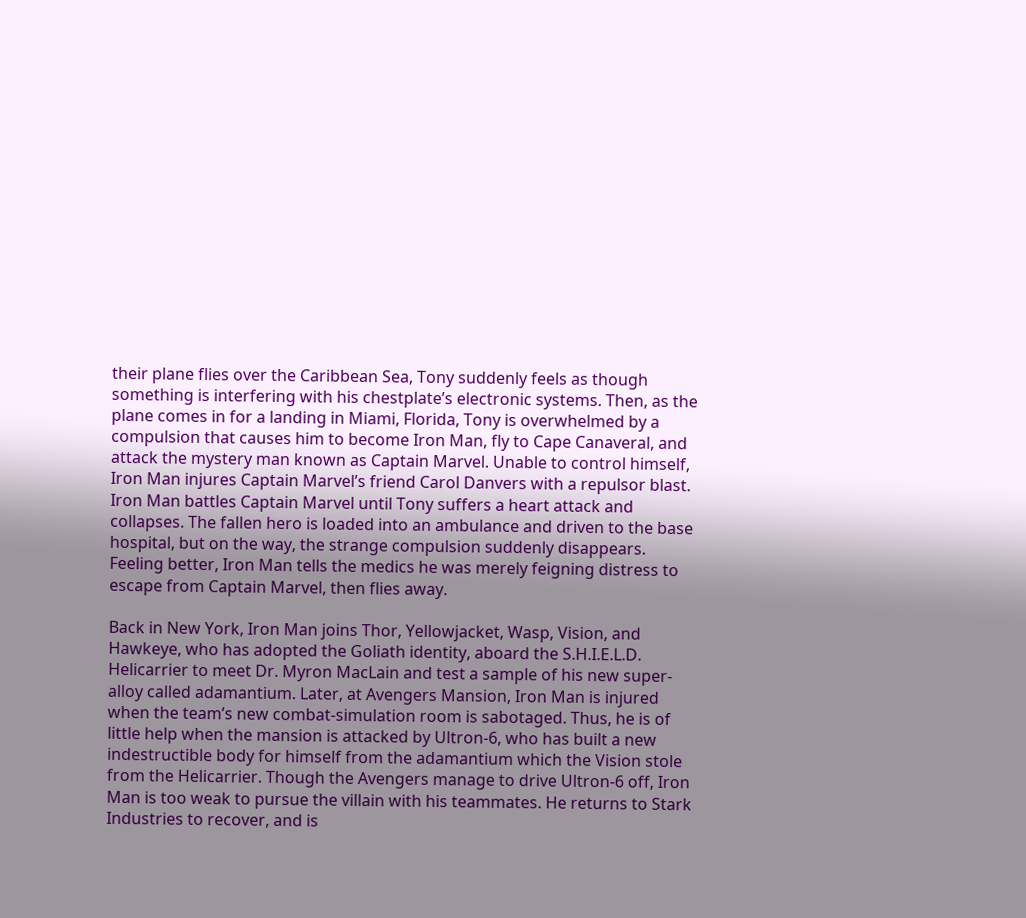their plane flies over the Caribbean Sea, Tony suddenly feels as though something is interfering with his chestplate’s electronic systems. Then, as the plane comes in for a landing in Miami, Florida, Tony is overwhelmed by a compulsion that causes him to become Iron Man, fly to Cape Canaveral, and attack the mystery man known as Captain Marvel. Unable to control himself, Iron Man injures Captain Marvel’s friend Carol Danvers with a repulsor blast. Iron Man battles Captain Marvel until Tony suffers a heart attack and collapses. The fallen hero is loaded into an ambulance and driven to the base hospital, but on the way, the strange compulsion suddenly disappears. Feeling better, Iron Man tells the medics he was merely feigning distress to escape from Captain Marvel, then flies away.

Back in New York, Iron Man joins Thor, Yellowjacket, Wasp, Vision, and Hawkeye, who has adopted the Goliath identity, aboard the S.H.I.E.L.D. Helicarrier to meet Dr. Myron MacLain and test a sample of his new super-alloy called adamantium. Later, at Avengers Mansion, Iron Man is injured when the team’s new combat-simulation room is sabotaged. Thus, he is of little help when the mansion is attacked by Ultron-6, who has built a new indestructible body for himself from the adamantium which the Vision stole from the Helicarrier. Though the Avengers manage to drive Ultron-6 off, Iron Man is too weak to pursue the villain with his teammates. He returns to Stark Industries to recover, and is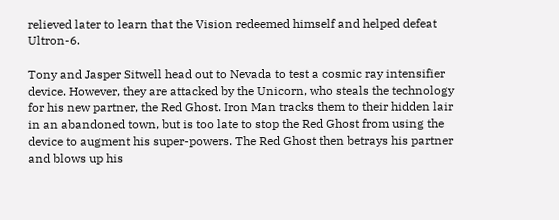relieved later to learn that the Vision redeemed himself and helped defeat Ultron-6.

Tony and Jasper Sitwell head out to Nevada to test a cosmic ray intensifier device. However, they are attacked by the Unicorn, who steals the technology for his new partner, the Red Ghost. Iron Man tracks them to their hidden lair in an abandoned town, but is too late to stop the Red Ghost from using the device to augment his super-powers. The Red Ghost then betrays his partner and blows up his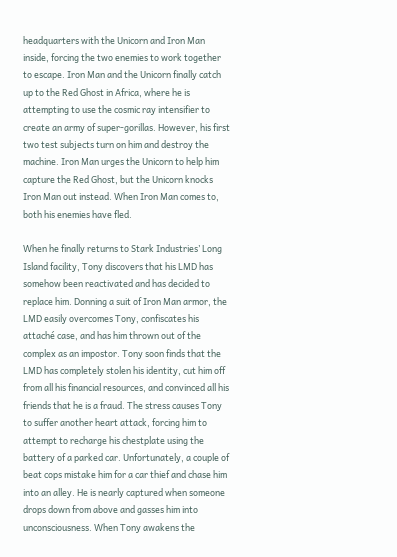headquarters with the Unicorn and Iron Man inside, forcing the two enemies to work together to escape. Iron Man and the Unicorn finally catch up to the Red Ghost in Africa, where he is attempting to use the cosmic ray intensifier to create an army of super-gorillas. However, his first two test subjects turn on him and destroy the machine. Iron Man urges the Unicorn to help him capture the Red Ghost, but the Unicorn knocks Iron Man out instead. When Iron Man comes to, both his enemies have fled.

When he finally returns to Stark Industries’ Long Island facility, Tony discovers that his LMD has somehow been reactivated and has decided to replace him. Donning a suit of Iron Man armor, the LMD easily overcomes Tony, confiscates his attaché case, and has him thrown out of the complex as an impostor. Tony soon finds that the LMD has completely stolen his identity, cut him off from all his financial resources, and convinced all his friends that he is a fraud. The stress causes Tony to suffer another heart attack, forcing him to attempt to recharge his chestplate using the battery of a parked car. Unfortunately, a couple of beat cops mistake him for a car thief and chase him into an alley. He is nearly captured when someone drops down from above and gasses him into unconsciousness. When Tony awakens the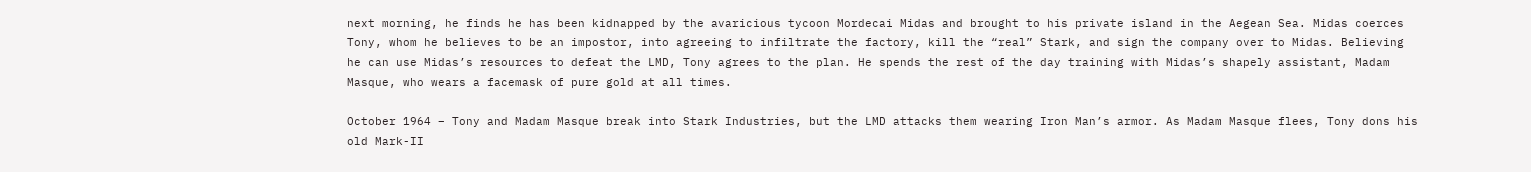next morning, he finds he has been kidnapped by the avaricious tycoon Mordecai Midas and brought to his private island in the Aegean Sea. Midas coerces Tony, whom he believes to be an impostor, into agreeing to infiltrate the factory, kill the “real” Stark, and sign the company over to Midas. Believing he can use Midas’s resources to defeat the LMD, Tony agrees to the plan. He spends the rest of the day training with Midas’s shapely assistant, Madam Masque, who wears a facemask of pure gold at all times.

October 1964 – Tony and Madam Masque break into Stark Industries, but the LMD attacks them wearing Iron Man’s armor. As Madam Masque flees, Tony dons his old Mark-II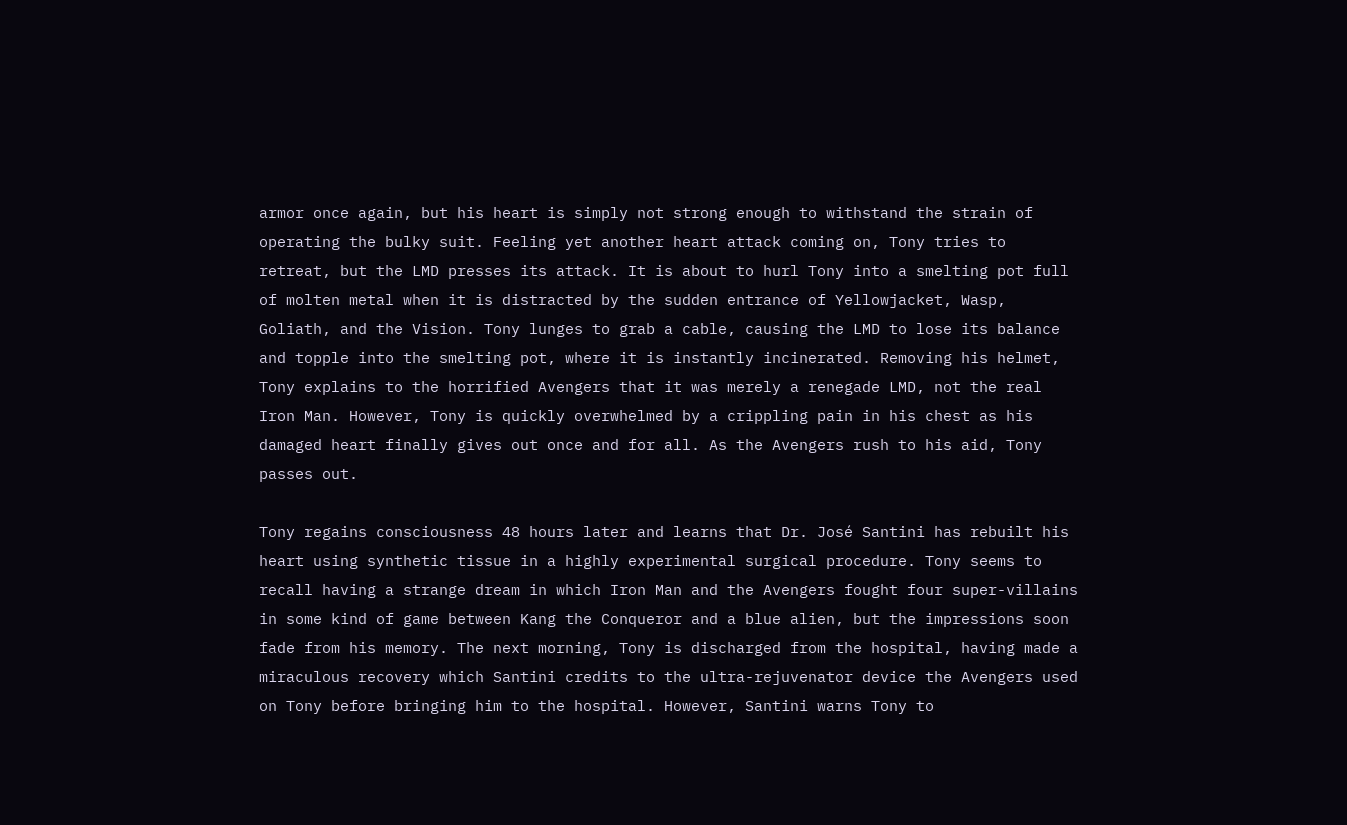armor once again, but his heart is simply not strong enough to withstand the strain of operating the bulky suit. Feeling yet another heart attack coming on, Tony tries to retreat, but the LMD presses its attack. It is about to hurl Tony into a smelting pot full of molten metal when it is distracted by the sudden entrance of Yellowjacket, Wasp, Goliath, and the Vision. Tony lunges to grab a cable, causing the LMD to lose its balance and topple into the smelting pot, where it is instantly incinerated. Removing his helmet, Tony explains to the horrified Avengers that it was merely a renegade LMD, not the real Iron Man. However, Tony is quickly overwhelmed by a crippling pain in his chest as his damaged heart finally gives out once and for all. As the Avengers rush to his aid, Tony passes out.

Tony regains consciousness 48 hours later and learns that Dr. José Santini has rebuilt his heart using synthetic tissue in a highly experimental surgical procedure. Tony seems to recall having a strange dream in which Iron Man and the Avengers fought four super-villains in some kind of game between Kang the Conqueror and a blue alien, but the impressions soon fade from his memory. The next morning, Tony is discharged from the hospital, having made a miraculous recovery which Santini credits to the ultra-rejuvenator device the Avengers used on Tony before bringing him to the hospital. However, Santini warns Tony to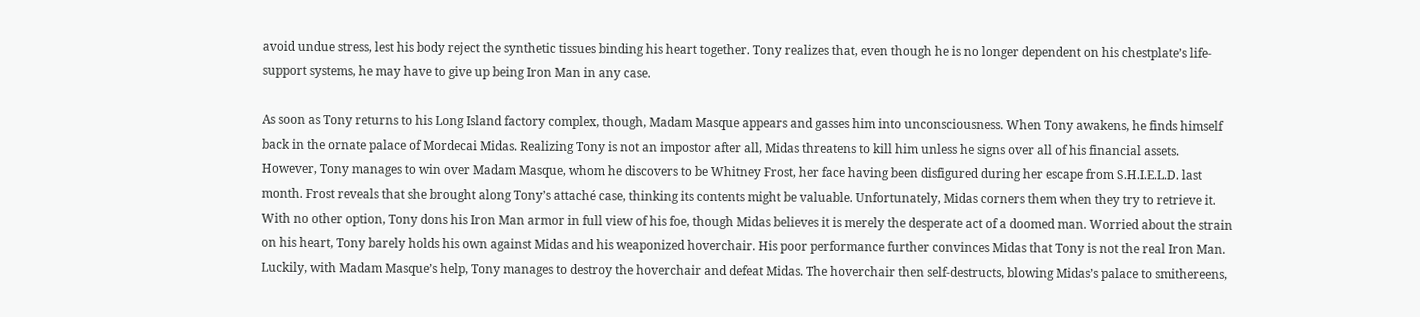avoid undue stress, lest his body reject the synthetic tissues binding his heart together. Tony realizes that, even though he is no longer dependent on his chestplate’s life-support systems, he may have to give up being Iron Man in any case.

As soon as Tony returns to his Long Island factory complex, though, Madam Masque appears and gasses him into unconsciousness. When Tony awakens, he finds himself back in the ornate palace of Mordecai Midas. Realizing Tony is not an impostor after all, Midas threatens to kill him unless he signs over all of his financial assets. However, Tony manages to win over Madam Masque, whom he discovers to be Whitney Frost, her face having been disfigured during her escape from S.H.I.E.L.D. last month. Frost reveals that she brought along Tony’s attaché case, thinking its contents might be valuable. Unfortunately, Midas corners them when they try to retrieve it. With no other option, Tony dons his Iron Man armor in full view of his foe, though Midas believes it is merely the desperate act of a doomed man. Worried about the strain on his heart, Tony barely holds his own against Midas and his weaponized hoverchair. His poor performance further convinces Midas that Tony is not the real Iron Man. Luckily, with Madam Masque’s help, Tony manages to destroy the hoverchair and defeat Midas. The hoverchair then self-destructs, blowing Midas’s palace to smithereens,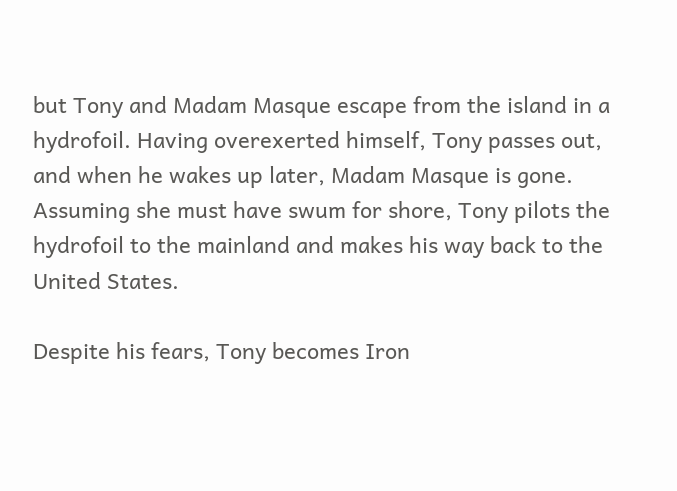but Tony and Madam Masque escape from the island in a hydrofoil. Having overexerted himself, Tony passes out, and when he wakes up later, Madam Masque is gone. Assuming she must have swum for shore, Tony pilots the hydrofoil to the mainland and makes his way back to the United States.

Despite his fears, Tony becomes Iron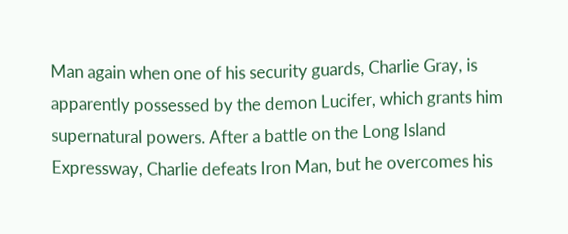Man again when one of his security guards, Charlie Gray, is apparently possessed by the demon Lucifer, which grants him supernatural powers. After a battle on the Long Island Expressway, Charlie defeats Iron Man, but he overcomes his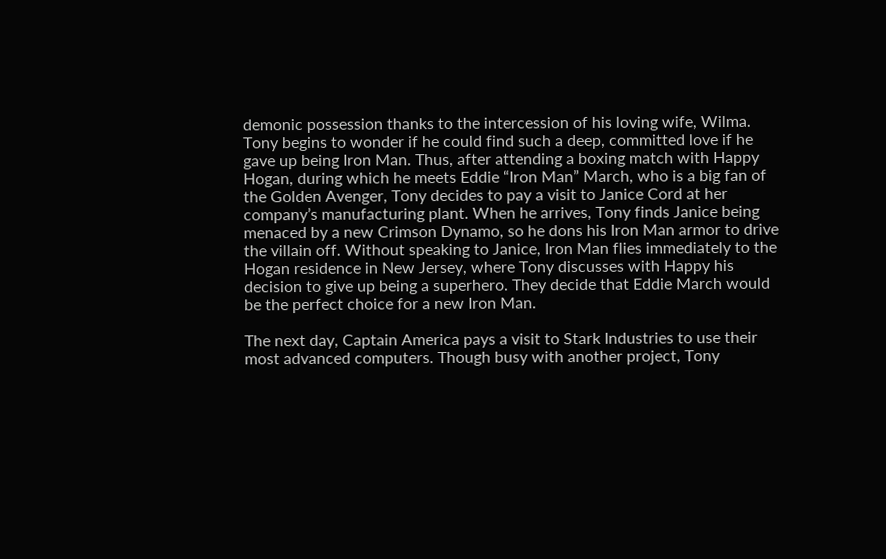demonic possession thanks to the intercession of his loving wife, Wilma. Tony begins to wonder if he could find such a deep, committed love if he gave up being Iron Man. Thus, after attending a boxing match with Happy Hogan, during which he meets Eddie “Iron Man” March, who is a big fan of the Golden Avenger, Tony decides to pay a visit to Janice Cord at her company’s manufacturing plant. When he arrives, Tony finds Janice being menaced by a new Crimson Dynamo, so he dons his Iron Man armor to drive the villain off. Without speaking to Janice, Iron Man flies immediately to the Hogan residence in New Jersey, where Tony discusses with Happy his decision to give up being a superhero. They decide that Eddie March would be the perfect choice for a new Iron Man.

The next day, Captain America pays a visit to Stark Industries to use their most advanced computers. Though busy with another project, Tony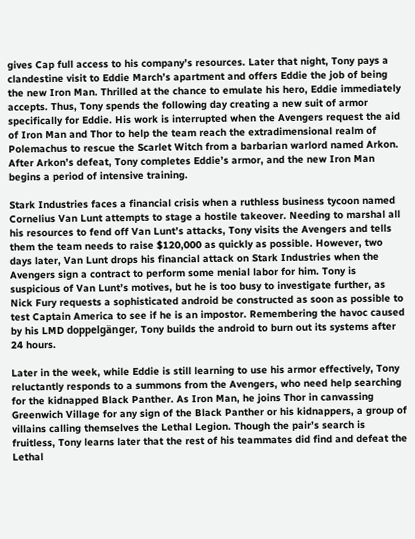gives Cap full access to his company’s resources. Later that night, Tony pays a clandestine visit to Eddie March’s apartment and offers Eddie the job of being the new Iron Man. Thrilled at the chance to emulate his hero, Eddie immediately accepts. Thus, Tony spends the following day creating a new suit of armor specifically for Eddie. His work is interrupted when the Avengers request the aid of Iron Man and Thor to help the team reach the extradimensional realm of Polemachus to rescue the Scarlet Witch from a barbarian warlord named Arkon. After Arkon’s defeat, Tony completes Eddie’s armor, and the new Iron Man begins a period of intensive training.

Stark Industries faces a financial crisis when a ruthless business tycoon named Cornelius Van Lunt attempts to stage a hostile takeover. Needing to marshal all his resources to fend off Van Lunt’s attacks, Tony visits the Avengers and tells them the team needs to raise $120,000 as quickly as possible. However, two days later, Van Lunt drops his financial attack on Stark Industries when the Avengers sign a contract to perform some menial labor for him. Tony is suspicious of Van Lunt’s motives, but he is too busy to investigate further, as Nick Fury requests a sophisticated android be constructed as soon as possible to test Captain America to see if he is an impostor. Remembering the havoc caused by his LMD doppelgänger, Tony builds the android to burn out its systems after 24 hours.

Later in the week, while Eddie is still learning to use his armor effectively, Tony reluctantly responds to a summons from the Avengers, who need help searching for the kidnapped Black Panther. As Iron Man, he joins Thor in canvassing Greenwich Village for any sign of the Black Panther or his kidnappers, a group of villains calling themselves the Lethal Legion. Though the pair’s search is fruitless, Tony learns later that the rest of his teammates did find and defeat the Lethal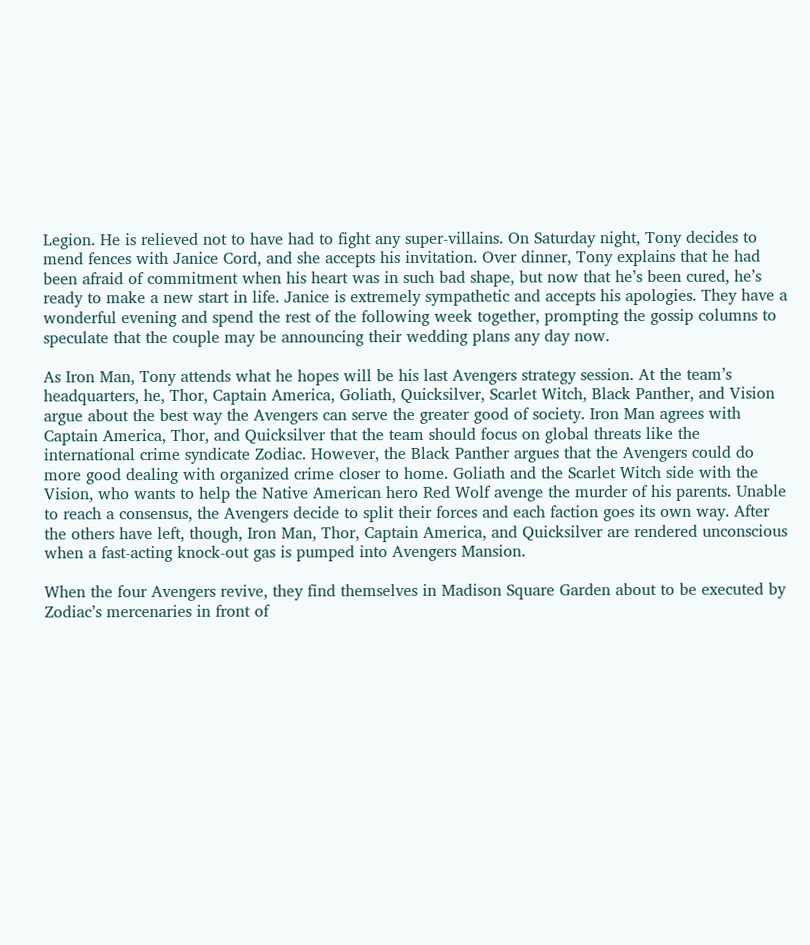Legion. He is relieved not to have had to fight any super-villains. On Saturday night, Tony decides to mend fences with Janice Cord, and she accepts his invitation. Over dinner, Tony explains that he had been afraid of commitment when his heart was in such bad shape, but now that he’s been cured, he’s ready to make a new start in life. Janice is extremely sympathetic and accepts his apologies. They have a wonderful evening and spend the rest of the following week together, prompting the gossip columns to speculate that the couple may be announcing their wedding plans any day now.

As Iron Man, Tony attends what he hopes will be his last Avengers strategy session. At the team’s headquarters, he, Thor, Captain America, Goliath, Quicksilver, Scarlet Witch, Black Panther, and Vision argue about the best way the Avengers can serve the greater good of society. Iron Man agrees with Captain America, Thor, and Quicksilver that the team should focus on global threats like the international crime syndicate Zodiac. However, the Black Panther argues that the Avengers could do more good dealing with organized crime closer to home. Goliath and the Scarlet Witch side with the Vision, who wants to help the Native American hero Red Wolf avenge the murder of his parents. Unable to reach a consensus, the Avengers decide to split their forces and each faction goes its own way. After the others have left, though, Iron Man, Thor, Captain America, and Quicksilver are rendered unconscious when a fast-acting knock-out gas is pumped into Avengers Mansion.

When the four Avengers revive, they find themselves in Madison Square Garden about to be executed by Zodiac’s mercenaries in front of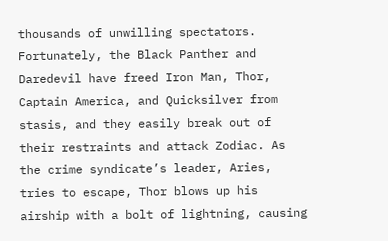thousands of unwilling spectators. Fortunately, the Black Panther and Daredevil have freed Iron Man, Thor, Captain America, and Quicksilver from stasis, and they easily break out of their restraints and attack Zodiac. As the crime syndicate’s leader, Aries, tries to escape, Thor blows up his airship with a bolt of lightning, causing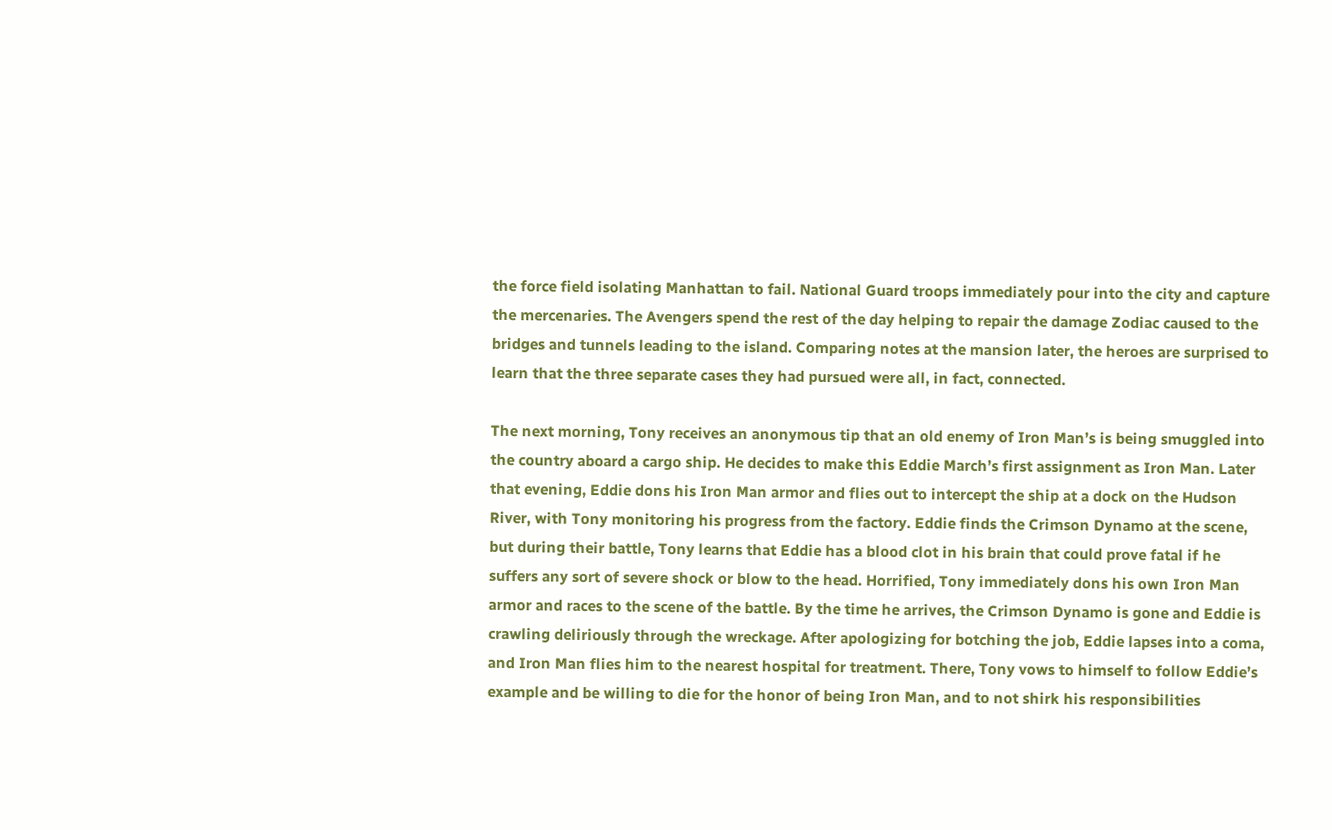the force field isolating Manhattan to fail. National Guard troops immediately pour into the city and capture the mercenaries. The Avengers spend the rest of the day helping to repair the damage Zodiac caused to the bridges and tunnels leading to the island. Comparing notes at the mansion later, the heroes are surprised to learn that the three separate cases they had pursued were all, in fact, connected.

The next morning, Tony receives an anonymous tip that an old enemy of Iron Man’s is being smuggled into the country aboard a cargo ship. He decides to make this Eddie March’s first assignment as Iron Man. Later that evening, Eddie dons his Iron Man armor and flies out to intercept the ship at a dock on the Hudson River, with Tony monitoring his progress from the factory. Eddie finds the Crimson Dynamo at the scene, but during their battle, Tony learns that Eddie has a blood clot in his brain that could prove fatal if he suffers any sort of severe shock or blow to the head. Horrified, Tony immediately dons his own Iron Man armor and races to the scene of the battle. By the time he arrives, the Crimson Dynamo is gone and Eddie is crawling deliriously through the wreckage. After apologizing for botching the job, Eddie lapses into a coma, and Iron Man flies him to the nearest hospital for treatment. There, Tony vows to himself to follow Eddie’s example and be willing to die for the honor of being Iron Man, and to not shirk his responsibilities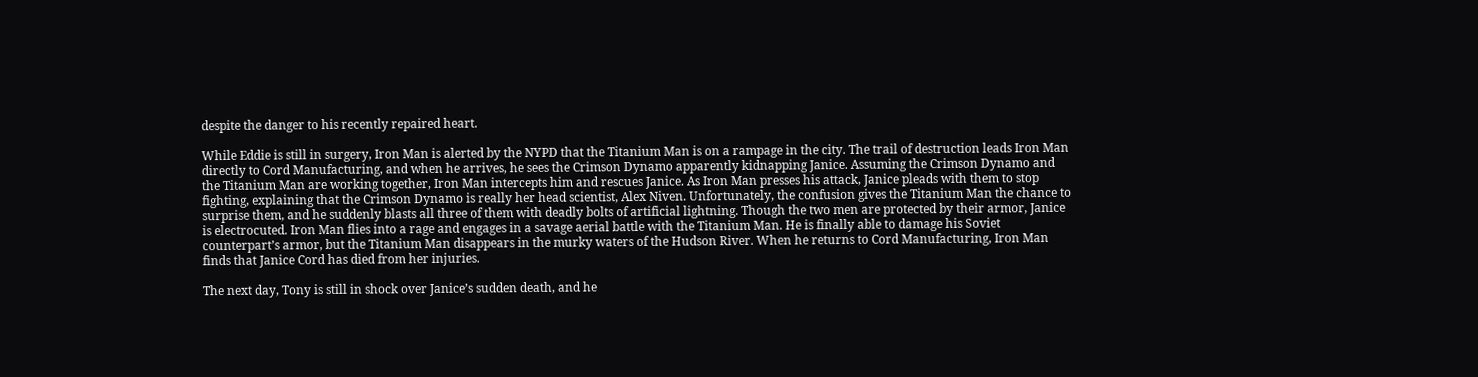despite the danger to his recently repaired heart.

While Eddie is still in surgery, Iron Man is alerted by the NYPD that the Titanium Man is on a rampage in the city. The trail of destruction leads Iron Man directly to Cord Manufacturing, and when he arrives, he sees the Crimson Dynamo apparently kidnapping Janice. Assuming the Crimson Dynamo and the Titanium Man are working together, Iron Man intercepts him and rescues Janice. As Iron Man presses his attack, Janice pleads with them to stop fighting, explaining that the Crimson Dynamo is really her head scientist, Alex Niven. Unfortunately, the confusion gives the Titanium Man the chance to surprise them, and he suddenly blasts all three of them with deadly bolts of artificial lightning. Though the two men are protected by their armor, Janice is electrocuted. Iron Man flies into a rage and engages in a savage aerial battle with the Titanium Man. He is finally able to damage his Soviet counterpart’s armor, but the Titanium Man disappears in the murky waters of the Hudson River. When he returns to Cord Manufacturing, Iron Man finds that Janice Cord has died from her injuries.

The next day, Tony is still in shock over Janice’s sudden death, and he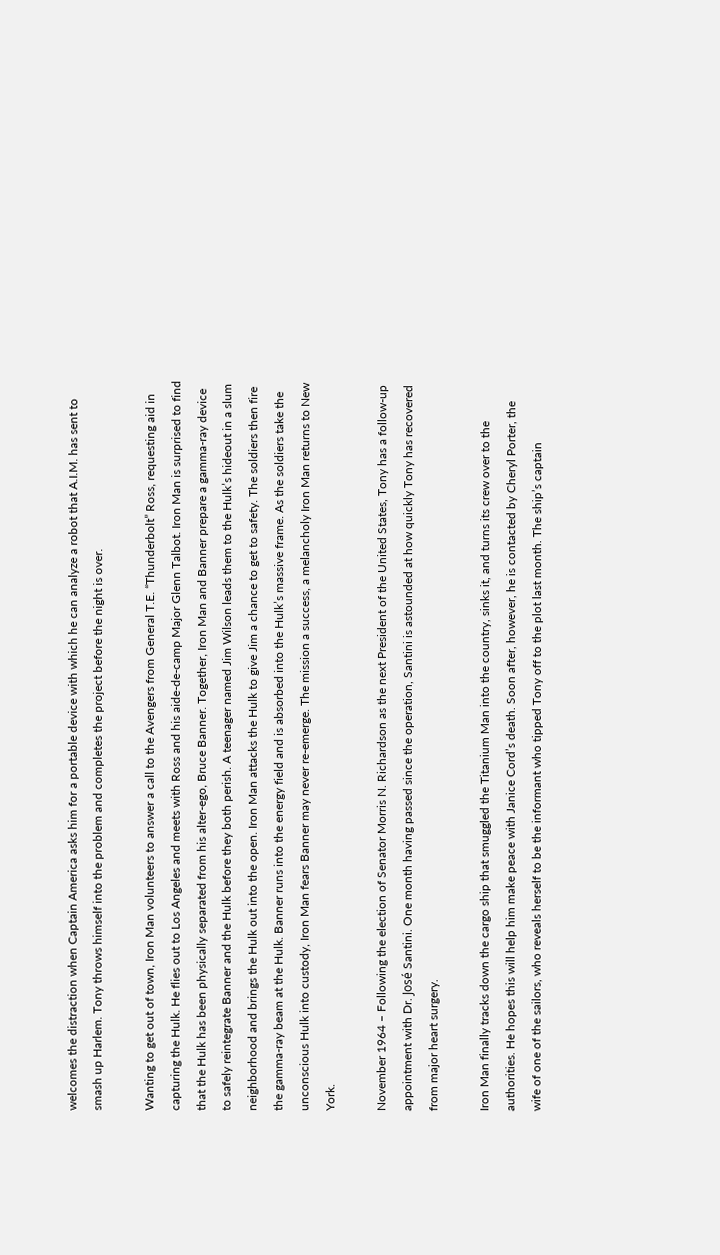welcomes the distraction when Captain America asks him for a portable device with which he can analyze a robot that A.I.M. has sent to smash up Harlem. Tony throws himself into the problem and completes the project before the night is over.

Wanting to get out of town, Iron Man volunteers to answer a call to the Avengers from General T.E. “Thunderbolt” Ross, requesting aid in capturing the Hulk. He flies out to Los Angeles and meets with Ross and his aide-de-camp Major Glenn Talbot. Iron Man is surprised to find that the Hulk has been physically separated from his alter-ego, Bruce Banner. Together, Iron Man and Banner prepare a gamma-ray device to safely reintegrate Banner and the Hulk before they both perish. A teenager named Jim Wilson leads them to the Hulk’s hideout in a slum neighborhood and brings the Hulk out into the open. Iron Man attacks the Hulk to give Jim a chance to get to safety. The soldiers then fire the gamma-ray beam at the Hulk. Banner runs into the energy field and is absorbed into the Hulk’s massive frame. As the soldiers take the unconscious Hulk into custody, Iron Man fears Banner may never re-emerge. The mission a success, a melancholy Iron Man returns to New York.

November 1964 – Following the election of Senator Morris N. Richardson as the next President of the United States, Tony has a follow-up appointment with Dr. José Santini. One month having passed since the operation, Santini is astounded at how quickly Tony has recovered from major heart surgery.

Iron Man finally tracks down the cargo ship that smuggled the Titanium Man into the country, sinks it, and turns its crew over to the authorities. He hopes this will help him make peace with Janice Cord’s death. Soon after, however, he is contacted by Cheryl Porter, the wife of one of the sailors, who reveals herself to be the informant who tipped Tony off to the plot last month. The ship’s captain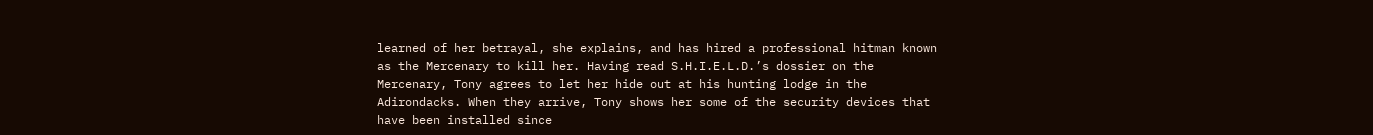learned of her betrayal, she explains, and has hired a professional hitman known as the Mercenary to kill her. Having read S.H.I.E.L.D.’s dossier on the Mercenary, Tony agrees to let her hide out at his hunting lodge in the Adirondacks. When they arrive, Tony shows her some of the security devices that have been installed since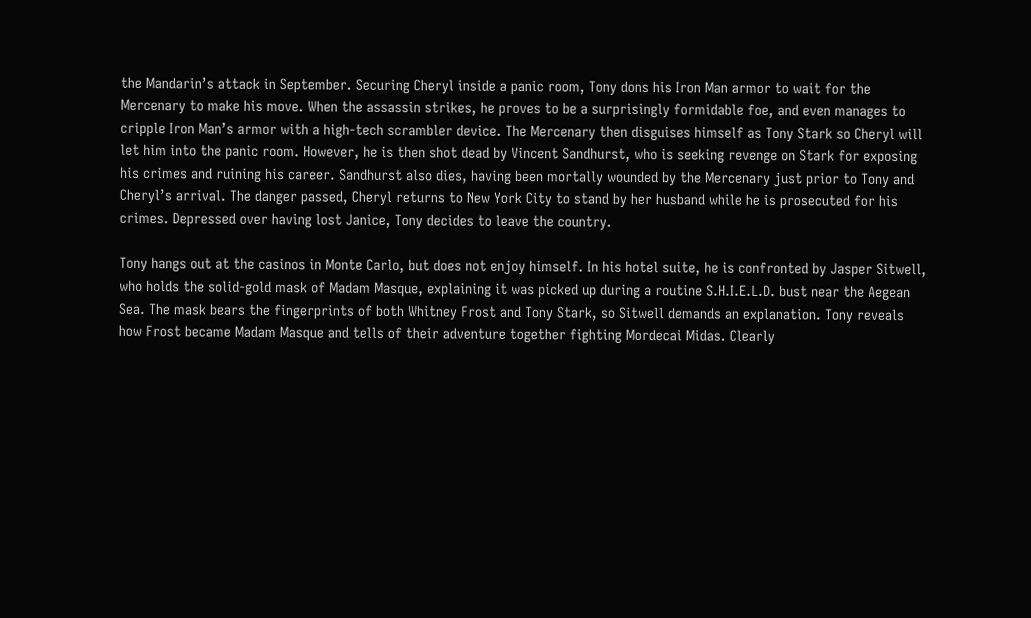the Mandarin’s attack in September. Securing Cheryl inside a panic room, Tony dons his Iron Man armor to wait for the Mercenary to make his move. When the assassin strikes, he proves to be a surprisingly formidable foe, and even manages to cripple Iron Man’s armor with a high-tech scrambler device. The Mercenary then disguises himself as Tony Stark so Cheryl will let him into the panic room. However, he is then shot dead by Vincent Sandhurst, who is seeking revenge on Stark for exposing his crimes and ruining his career. Sandhurst also dies, having been mortally wounded by the Mercenary just prior to Tony and Cheryl’s arrival. The danger passed, Cheryl returns to New York City to stand by her husband while he is prosecuted for his crimes. Depressed over having lost Janice, Tony decides to leave the country.

Tony hangs out at the casinos in Monte Carlo, but does not enjoy himself. In his hotel suite, he is confronted by Jasper Sitwell, who holds the solid-gold mask of Madam Masque, explaining it was picked up during a routine S.H.I.E.L.D. bust near the Aegean Sea. The mask bears the fingerprints of both Whitney Frost and Tony Stark, so Sitwell demands an explanation. Tony reveals how Frost became Madam Masque and tells of their adventure together fighting Mordecai Midas. Clearly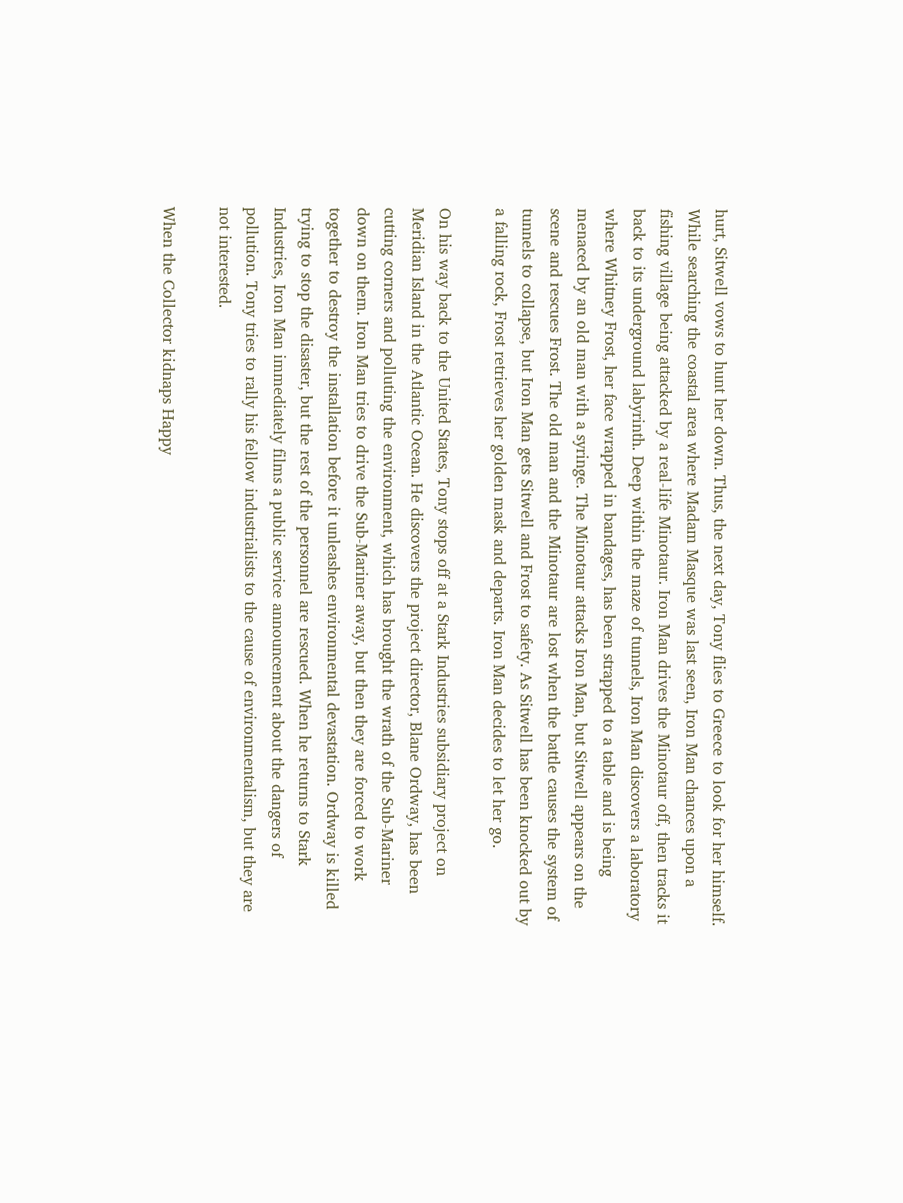hurt, Sitwell vows to hunt her down. Thus, the next day, Tony flies to Greece to look for her himself. While searching the coastal area where Madam Masque was last seen, Iron Man chances upon a fishing village being attacked by a real-life Minotaur. Iron Man drives the Minotaur off, then tracks it back to its underground labyrinth. Deep within the maze of tunnels, Iron Man discovers a laboratory where Whitney Frost, her face wrapped in bandages, has been strapped to a table and is being menaced by an old man with a syringe. The Minotaur attacks Iron Man, but Sitwell appears on the scene and rescues Frost. The old man and the Minotaur are lost when the battle causes the system of tunnels to collapse, but Iron Man gets Sitwell and Frost to safety. As Sitwell has been knocked out by a falling rock, Frost retrieves her golden mask and departs. Iron Man decides to let her go.

On his way back to the United States, Tony stops off at a Stark Industries subsidiary project on Meridian Island in the Atlantic Ocean. He discovers the project director, Blane Ordway, has been cutting corners and polluting the environment, which has brought the wrath of the Sub-Mariner down on them. Iron Man tries to drive the Sub-Mariner away, but then they are forced to work together to destroy the installation before it unleashes environmental devastation. Ordway is killed trying to stop the disaster, but the rest of the personnel are rescued. When he returns to Stark Industries, Iron Man immediately films a public service announcement about the dangers of pollution. Tony tries to rally his fellow industrialists to the cause of environmentalism, but they are not interested.

When the Collector kidnaps Happy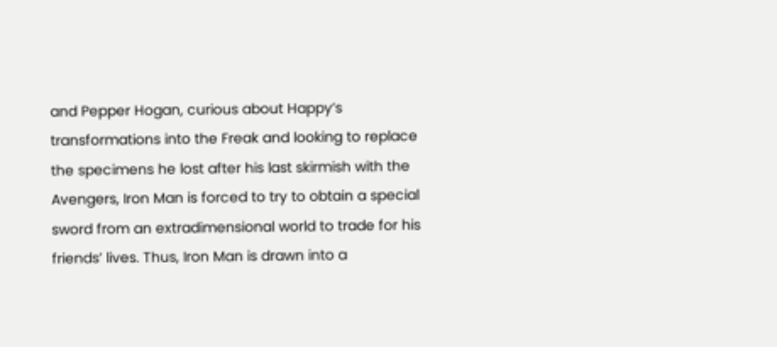and Pepper Hogan, curious about Happy’s transformations into the Freak and looking to replace the specimens he lost after his last skirmish with the Avengers, Iron Man is forced to try to obtain a special sword from an extradimensional world to trade for his friends’ lives. Thus, Iron Man is drawn into a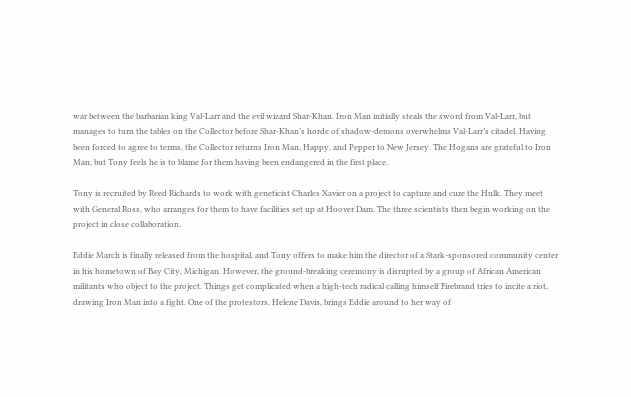war between the barbarian king Val-Larr and the evil wizard Shar-Khan. Iron Man initially steals the sword from Val-Larr, but manages to turn the tables on the Collector before Shar-Khan’s horde of shadow-demons overwhelms Val-Larr’s citadel. Having been forced to agree to terms, the Collector returns Iron Man, Happy, and Pepper to New Jersey. The Hogans are grateful to Iron Man, but Tony feels he is to blame for them having been endangered in the first place.

Tony is recruited by Reed Richards to work with geneticist Charles Xavier on a project to capture and cure the Hulk. They meet with General Ross, who arranges for them to have facilities set up at Hoover Dam. The three scientists then begin working on the project in close collaboration.

Eddie March is finally released from the hospital, and Tony offers to make him the director of a Stark-sponsored community center in his hometown of Bay City, Michigan. However, the ground-breaking ceremony is disrupted by a group of African American militants who object to the project. Things get complicated when a high-tech radical calling himself Firebrand tries to incite a riot, drawing Iron Man into a fight. One of the protestors, Helene Davis, brings Eddie around to her way of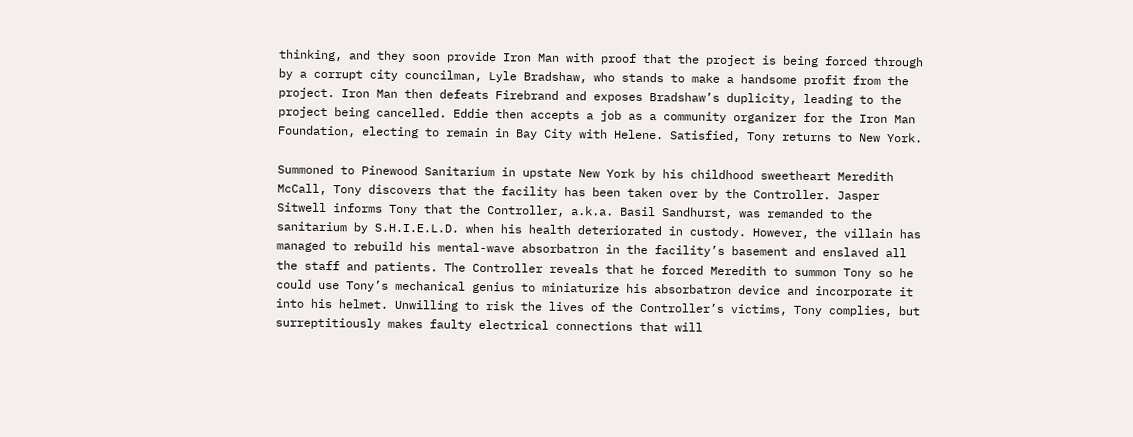thinking, and they soon provide Iron Man with proof that the project is being forced through by a corrupt city councilman, Lyle Bradshaw, who stands to make a handsome profit from the project. Iron Man then defeats Firebrand and exposes Bradshaw’s duplicity, leading to the project being cancelled. Eddie then accepts a job as a community organizer for the Iron Man Foundation, electing to remain in Bay City with Helene. Satisfied, Tony returns to New York.

Summoned to Pinewood Sanitarium in upstate New York by his childhood sweetheart Meredith McCall, Tony discovers that the facility has been taken over by the Controller. Jasper Sitwell informs Tony that the Controller, a.k.a. Basil Sandhurst, was remanded to the sanitarium by S.H.I.E.L.D. when his health deteriorated in custody. However, the villain has managed to rebuild his mental-wave absorbatron in the facility’s basement and enslaved all the staff and patients. The Controller reveals that he forced Meredith to summon Tony so he could use Tony’s mechanical genius to miniaturize his absorbatron device and incorporate it into his helmet. Unwilling to risk the lives of the Controller’s victims, Tony complies, but surreptitiously makes faulty electrical connections that will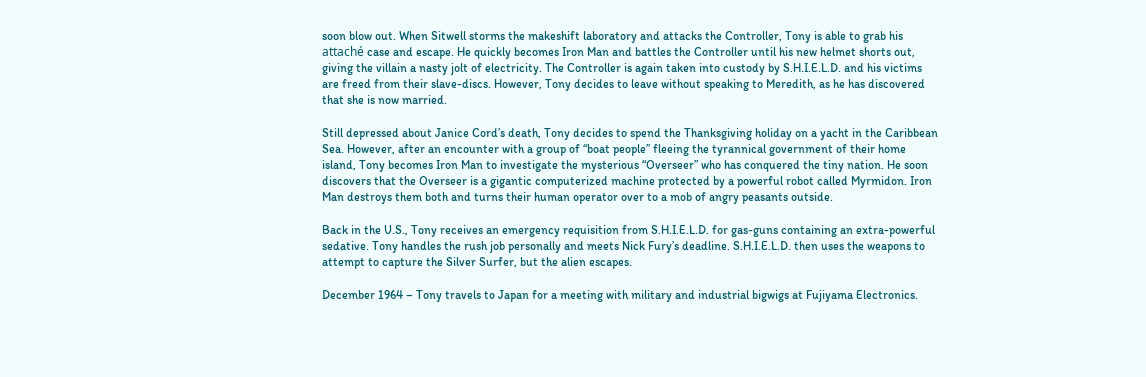soon blow out. When Sitwell storms the makeshift laboratory and attacks the Controller, Tony is able to grab his attaché case and escape. He quickly becomes Iron Man and battles the Controller until his new helmet shorts out, giving the villain a nasty jolt of electricity. The Controller is again taken into custody by S.H.I.E.L.D. and his victims are freed from their slave-discs. However, Tony decides to leave without speaking to Meredith, as he has discovered that she is now married.

Still depressed about Janice Cord’s death, Tony decides to spend the Thanksgiving holiday on a yacht in the Caribbean Sea. However, after an encounter with a group of “boat people” fleeing the tyrannical government of their home island, Tony becomes Iron Man to investigate the mysterious “Overseer” who has conquered the tiny nation. He soon discovers that the Overseer is a gigantic computerized machine protected by a powerful robot called Myrmidon. Iron Man destroys them both and turns their human operator over to a mob of angry peasants outside.

Back in the U.S., Tony receives an emergency requisition from S.H.I.E.L.D. for gas-guns containing an extra-powerful sedative. Tony handles the rush job personally and meets Nick Fury’s deadline. S.H.I.E.L.D. then uses the weapons to attempt to capture the Silver Surfer, but the alien escapes.

December 1964 – Tony travels to Japan for a meeting with military and industrial bigwigs at Fujiyama Electronics.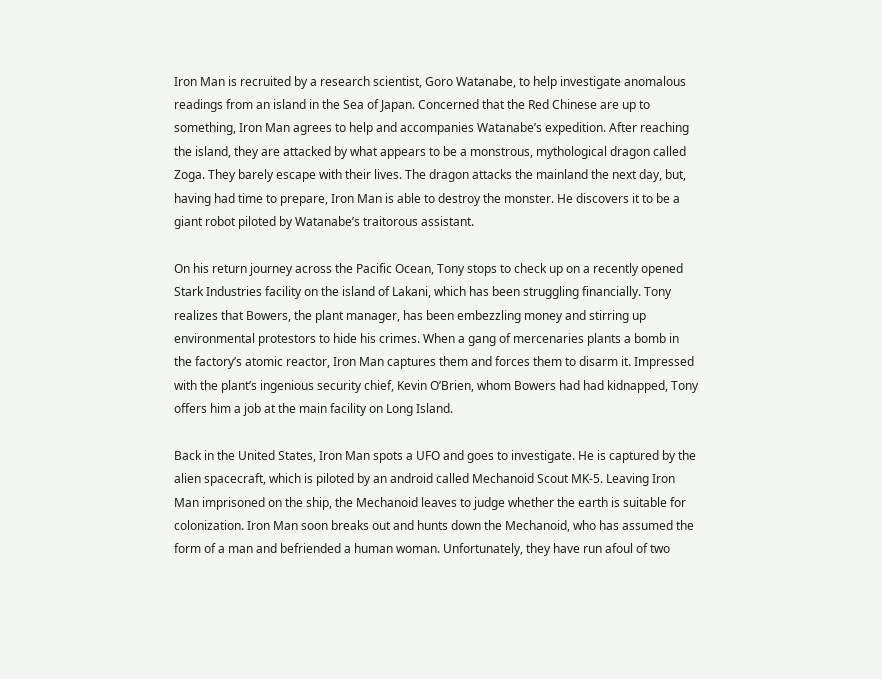Iron Man is recruited by a research scientist, Goro Watanabe, to help investigate anomalous readings from an island in the Sea of Japan. Concerned that the Red Chinese are up to something, Iron Man agrees to help and accompanies Watanabe’s expedition. After reaching the island, they are attacked by what appears to be a monstrous, mythological dragon called Zoga. They barely escape with their lives. The dragon attacks the mainland the next day, but, having had time to prepare, Iron Man is able to destroy the monster. He discovers it to be a giant robot piloted by Watanabe’s traitorous assistant.

On his return journey across the Pacific Ocean, Tony stops to check up on a recently opened Stark Industries facility on the island of Lakani, which has been struggling financially. Tony realizes that Bowers, the plant manager, has been embezzling money and stirring up environmental protestors to hide his crimes. When a gang of mercenaries plants a bomb in the factory’s atomic reactor, Iron Man captures them and forces them to disarm it. Impressed with the plant’s ingenious security chief, Kevin O’Brien, whom Bowers had had kidnapped, Tony offers him a job at the main facility on Long Island.

Back in the United States, Iron Man spots a UFO and goes to investigate. He is captured by the alien spacecraft, which is piloted by an android called Mechanoid Scout MK-5. Leaving Iron Man imprisoned on the ship, the Mechanoid leaves to judge whether the earth is suitable for colonization. Iron Man soon breaks out and hunts down the Mechanoid, who has assumed the form of a man and befriended a human woman. Unfortunately, they have run afoul of two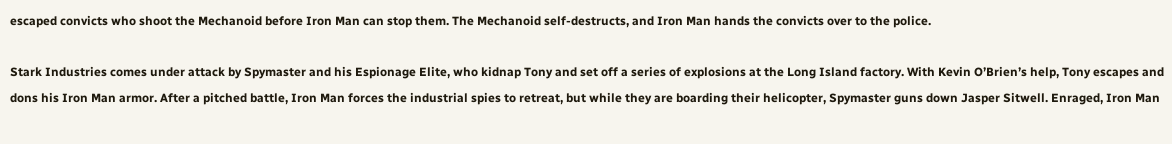escaped convicts who shoot the Mechanoid before Iron Man can stop them. The Mechanoid self-destructs, and Iron Man hands the convicts over to the police.

Stark Industries comes under attack by Spymaster and his Espionage Elite, who kidnap Tony and set off a series of explosions at the Long Island factory. With Kevin O’Brien’s help, Tony escapes and dons his Iron Man armor. After a pitched battle, Iron Man forces the industrial spies to retreat, but while they are boarding their helicopter, Spymaster guns down Jasper Sitwell. Enraged, Iron Man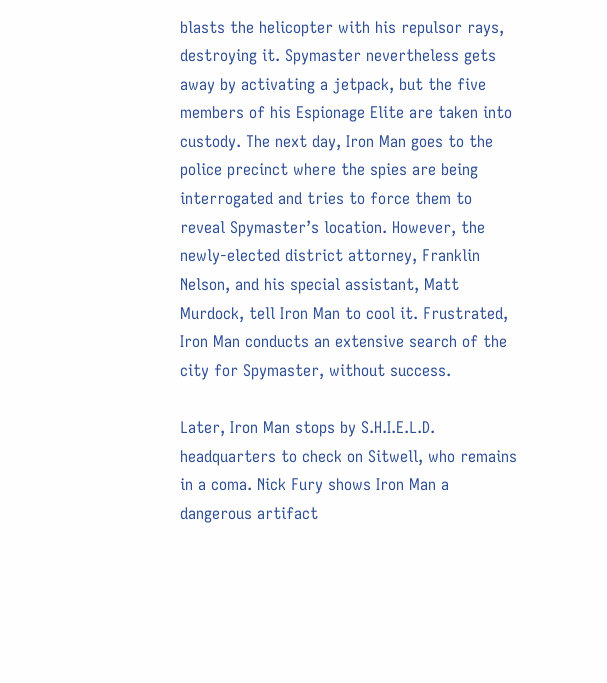blasts the helicopter with his repulsor rays, destroying it. Spymaster nevertheless gets away by activating a jetpack, but the five members of his Espionage Elite are taken into custody. The next day, Iron Man goes to the police precinct where the spies are being interrogated and tries to force them to reveal Spymaster’s location. However, the newly-elected district attorney, Franklin Nelson, and his special assistant, Matt Murdock, tell Iron Man to cool it. Frustrated, Iron Man conducts an extensive search of the city for Spymaster, without success.

Later, Iron Man stops by S.H.I.E.L.D. headquarters to check on Sitwell, who remains in a coma. Nick Fury shows Iron Man a dangerous artifact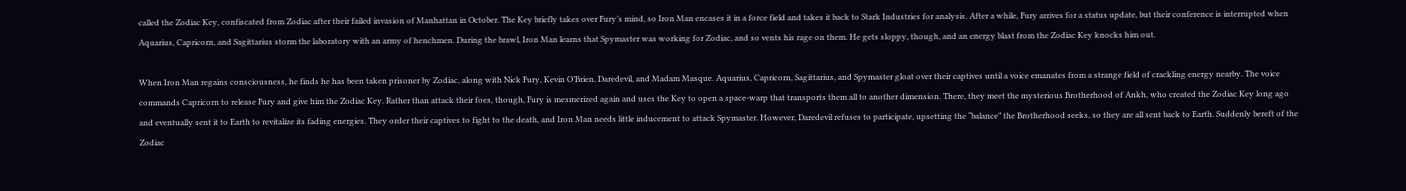called the Zodiac Key, confiscated from Zodiac after their failed invasion of Manhattan in October. The Key briefly takes over Fury’s mind, so Iron Man encases it in a force field and takes it back to Stark Industries for analysis. After a while, Fury arrives for a status update, but their conference is interrupted when Aquarius, Capricorn, and Sagittarius storm the laboratory with an army of henchmen. During the brawl, Iron Man learns that Spymaster was working for Zodiac, and so vents his rage on them. He gets sloppy, though, and an energy blast from the Zodiac Key knocks him out.

When Iron Man regains consciousness, he finds he has been taken prisoner by Zodiac, along with Nick Fury, Kevin O’Brien, Daredevil, and Madam Masque. Aquarius, Capricorn, Sagittarius, and Spymaster gloat over their captives until a voice emanates from a strange field of crackling energy nearby. The voice commands Capricorn to release Fury and give him the Zodiac Key. Rather than attack their foes, though, Fury is mesmerized again and uses the Key to open a space-warp that transports them all to another dimension. There, they meet the mysterious Brotherhood of Ankh, who created the Zodiac Key long ago and eventually sent it to Earth to revitalize its fading energies. They order their captives to fight to the death, and Iron Man needs little inducement to attack Spymaster. However, Daredevil refuses to participate, upsetting the “balance” the Brotherhood seeks, so they are all sent back to Earth. Suddenly bereft of the Zodiac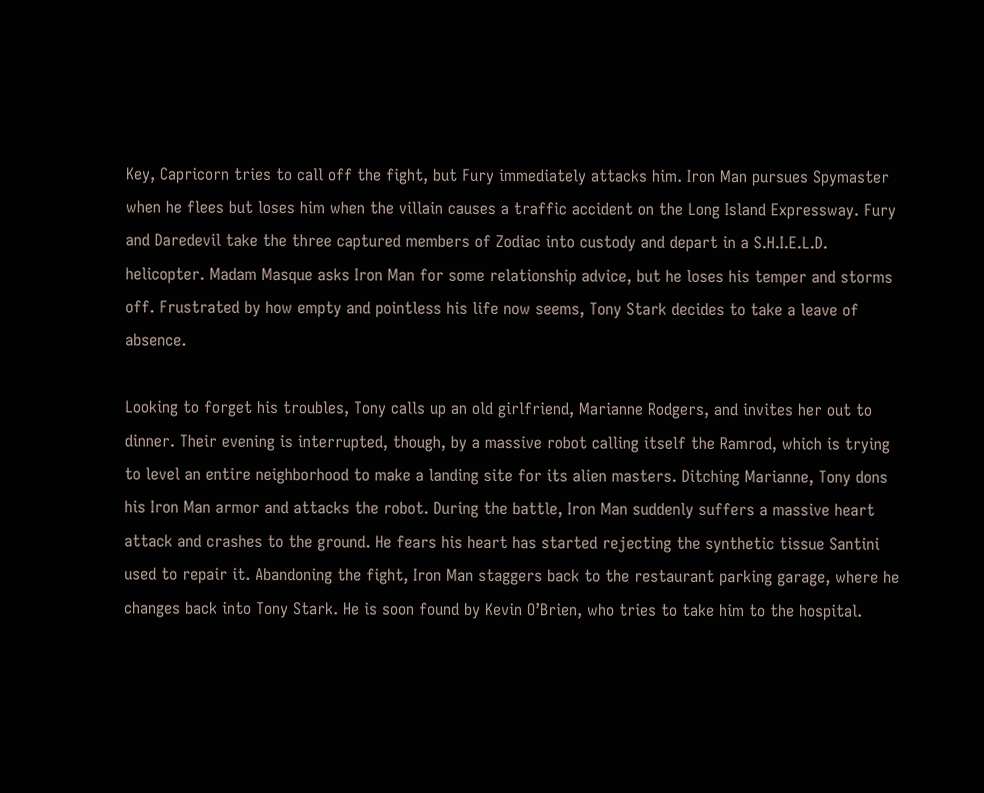Key, Capricorn tries to call off the fight, but Fury immediately attacks him. Iron Man pursues Spymaster when he flees but loses him when the villain causes a traffic accident on the Long Island Expressway. Fury and Daredevil take the three captured members of Zodiac into custody and depart in a S.H.I.E.L.D. helicopter. Madam Masque asks Iron Man for some relationship advice, but he loses his temper and storms off. Frustrated by how empty and pointless his life now seems, Tony Stark decides to take a leave of absence.

Looking to forget his troubles, Tony calls up an old girlfriend, Marianne Rodgers, and invites her out to dinner. Their evening is interrupted, though, by a massive robot calling itself the Ramrod, which is trying to level an entire neighborhood to make a landing site for its alien masters. Ditching Marianne, Tony dons his Iron Man armor and attacks the robot. During the battle, Iron Man suddenly suffers a massive heart attack and crashes to the ground. He fears his heart has started rejecting the synthetic tissue Santini used to repair it. Abandoning the fight, Iron Man staggers back to the restaurant parking garage, where he changes back into Tony Stark. He is soon found by Kevin O’Brien, who tries to take him to the hospital.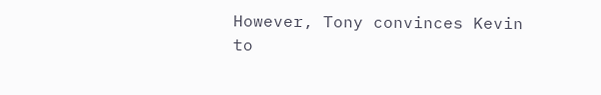However, Tony convinces Kevin to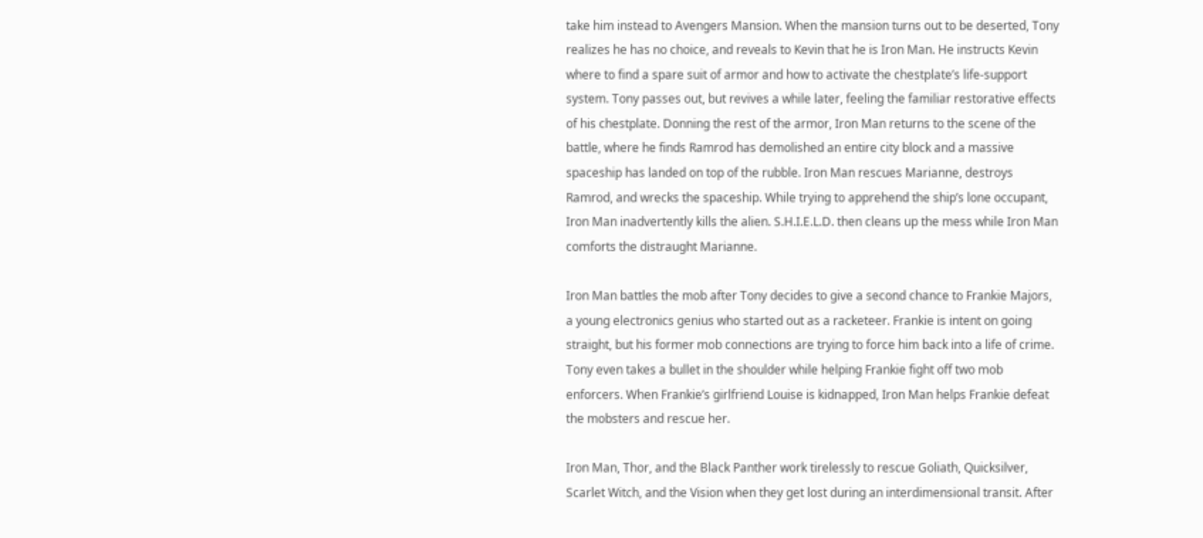take him instead to Avengers Mansion. When the mansion turns out to be deserted, Tony realizes he has no choice, and reveals to Kevin that he is Iron Man. He instructs Kevin where to find a spare suit of armor and how to activate the chestplate’s life-support system. Tony passes out, but revives a while later, feeling the familiar restorative effects of his chestplate. Donning the rest of the armor, Iron Man returns to the scene of the battle, where he finds Ramrod has demolished an entire city block and a massive spaceship has landed on top of the rubble. Iron Man rescues Marianne, destroys Ramrod, and wrecks the spaceship. While trying to apprehend the ship’s lone occupant, Iron Man inadvertently kills the alien. S.H.I.E.L.D. then cleans up the mess while Iron Man comforts the distraught Marianne.

Iron Man battles the mob after Tony decides to give a second chance to Frankie Majors, a young electronics genius who started out as a racketeer. Frankie is intent on going straight, but his former mob connections are trying to force him back into a life of crime. Tony even takes a bullet in the shoulder while helping Frankie fight off two mob enforcers. When Frankie’s girlfriend Louise is kidnapped, Iron Man helps Frankie defeat the mobsters and rescue her.

Iron Man, Thor, and the Black Panther work tirelessly to rescue Goliath, Quicksilver, Scarlet Witch, and the Vision when they get lost during an interdimensional transit. After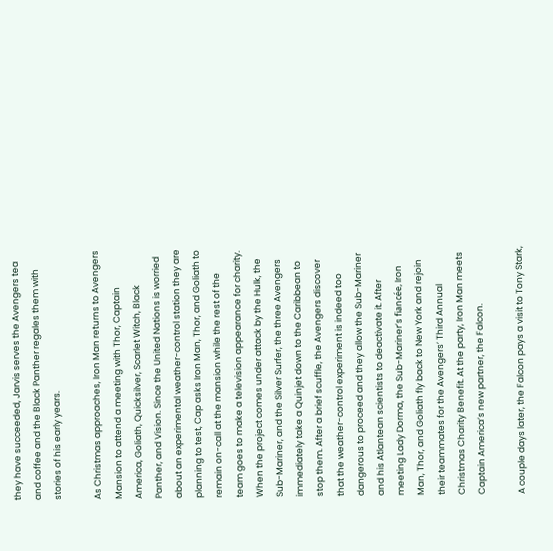they have succeeded, Jarvis serves the Avengers tea and coffee and the Black Panther regales them with stories of his early years.

As Christmas approaches, Iron Man returns to Avengers Mansion to attend a meeting with Thor, Captain America, Goliath, Quicksilver, Scarlet Witch, Black Panther, and Vision. Since the United Nations is worried about an experimental weather-control station they are planning to test, Cap asks Iron Man, Thor, and Goliath to remain on-call at the mansion while the rest of the team goes to make a television appearance for charity. When the project comes under attack by the Hulk, the Sub-Mariner, and the Silver Surfer, the three Avengers immediately take a Quinjet down to the Caribbean to stop them. After a brief scuffle, the Avengers discover that the weather-control experiment is indeed too dangerous to proceed and they allow the Sub-Mariner and his Atlantean scientists to deactivate it. After meeting Lady Dorma, the Sub-Mariner’s fiancée, Iron Man, Thor, and Goliath fly back to New York and rejoin their teammates for the Avengers’ Third Annual Christmas Charity Benefit. At the party, Iron Man meets Captain America’s new partner, the Falcon.

A couple days later, the Falcon pays a visit to Tony Stark,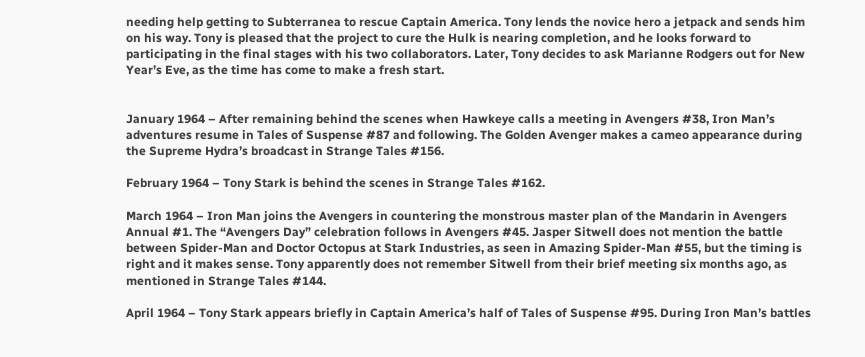needing help getting to Subterranea to rescue Captain America. Tony lends the novice hero a jetpack and sends him on his way. Tony is pleased that the project to cure the Hulk is nearing completion, and he looks forward to participating in the final stages with his two collaborators. Later, Tony decides to ask Marianne Rodgers out for New Year’s Eve, as the time has come to make a fresh start.


January 1964 – After remaining behind the scenes when Hawkeye calls a meeting in Avengers #38, Iron Man’s adventures resume in Tales of Suspense #87 and following. The Golden Avenger makes a cameo appearance during the Supreme Hydra’s broadcast in Strange Tales #156.

February 1964 – Tony Stark is behind the scenes in Strange Tales #162.

March 1964 – Iron Man joins the Avengers in countering the monstrous master plan of the Mandarin in Avengers Annual #1. The “Avengers Day” celebration follows in Avengers #45. Jasper Sitwell does not mention the battle between Spider-Man and Doctor Octopus at Stark Industries, as seen in Amazing Spider-Man #55, but the timing is right and it makes sense. Tony apparently does not remember Sitwell from their brief meeting six months ago, as mentioned in Strange Tales #144.

April 1964 – Tony Stark appears briefly in Captain America’s half of Tales of Suspense #95. During Iron Man’s battles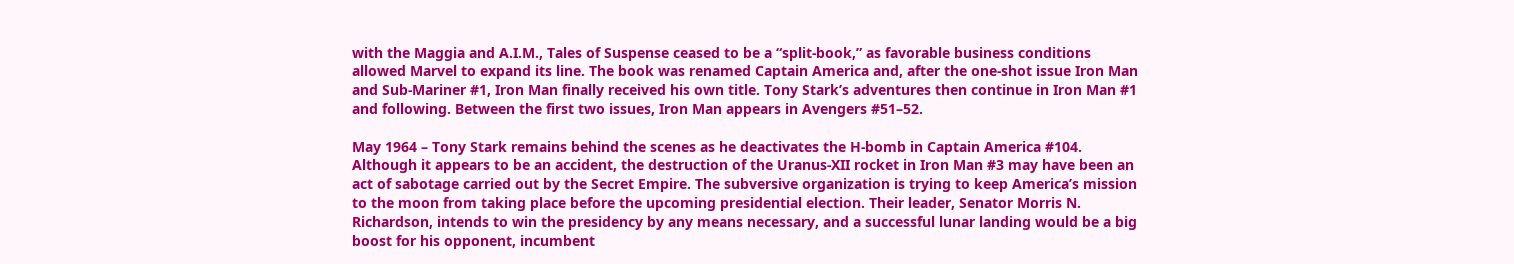with the Maggia and A.I.M., Tales of Suspense ceased to be a “split-book,” as favorable business conditions allowed Marvel to expand its line. The book was renamed Captain America and, after the one-shot issue Iron Man and Sub-Mariner #1, Iron Man finally received his own title. Tony Stark’s adventures then continue in Iron Man #1 and following. Between the first two issues, Iron Man appears in Avengers #51–52.

May 1964 – Tony Stark remains behind the scenes as he deactivates the H-bomb in Captain America #104. Although it appears to be an accident, the destruction of the Uranus-XII rocket in Iron Man #3 may have been an act of sabotage carried out by the Secret Empire. The subversive organization is trying to keep America’s mission to the moon from taking place before the upcoming presidential election. Their leader, Senator Morris N. Richardson, intends to win the presidency by any means necessary, and a successful lunar landing would be a big boost for his opponent, incumbent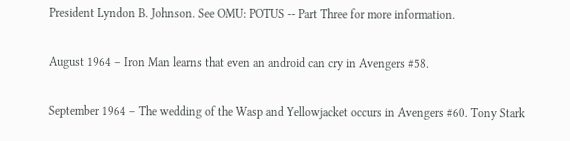President Lyndon B. Johnson. See OMU: POTUS -- Part Three for more information.

August 1964 – Iron Man learns that even an android can cry in Avengers #58.

September 1964 – The wedding of the Wasp and Yellowjacket occurs in Avengers #60. Tony Stark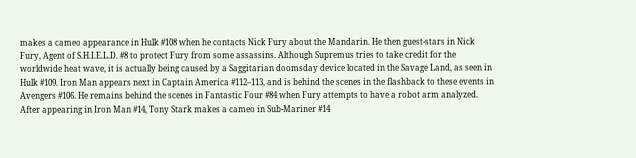makes a cameo appearance in Hulk #108 when he contacts Nick Fury about the Mandarin. He then guest-stars in Nick Fury, Agent of S.H.I.E.L.D. #8 to protect Fury from some assassins. Although Supremus tries to take credit for the worldwide heat wave, it is actually being caused by a Saggitarian doomsday device located in the Savage Land, as seen in Hulk #109. Iron Man appears next in Captain America #112–113, and is behind the scenes in the flashback to these events in Avengers #106. He remains behind the scenes in Fantastic Four #84 when Fury attempts to have a robot arm analyzed. After appearing in Iron Man #14, Tony Stark makes a cameo in Sub-Mariner #14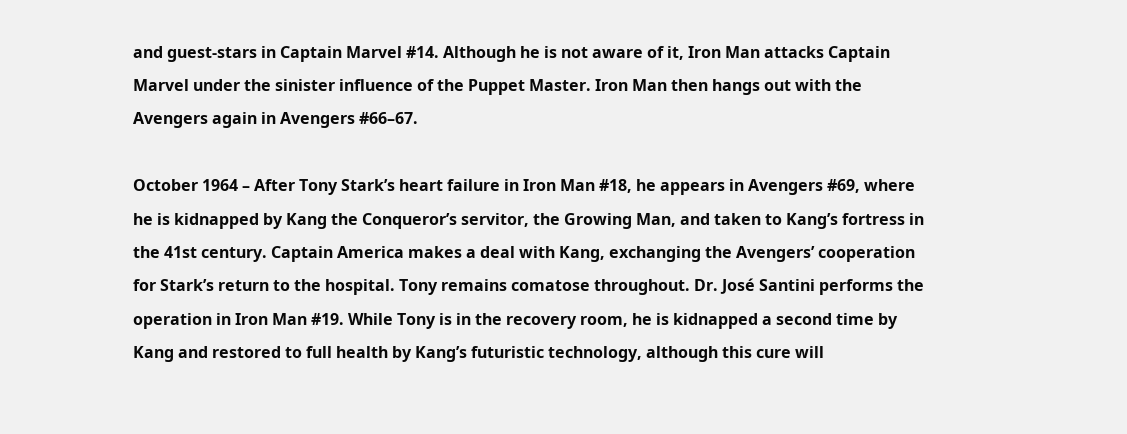and guest-stars in Captain Marvel #14. Although he is not aware of it, Iron Man attacks Captain Marvel under the sinister influence of the Puppet Master. Iron Man then hangs out with the Avengers again in Avengers #66–67.

October 1964 – After Tony Stark’s heart failure in Iron Man #18, he appears in Avengers #69, where he is kidnapped by Kang the Conqueror’s servitor, the Growing Man, and taken to Kang’s fortress in the 41st century. Captain America makes a deal with Kang, exchanging the Avengers’ cooperation for Stark’s return to the hospital. Tony remains comatose throughout. Dr. José Santini performs the operation in Iron Man #19. While Tony is in the recovery room, he is kidnapped a second time by Kang and restored to full health by Kang’s futuristic technology, although this cure will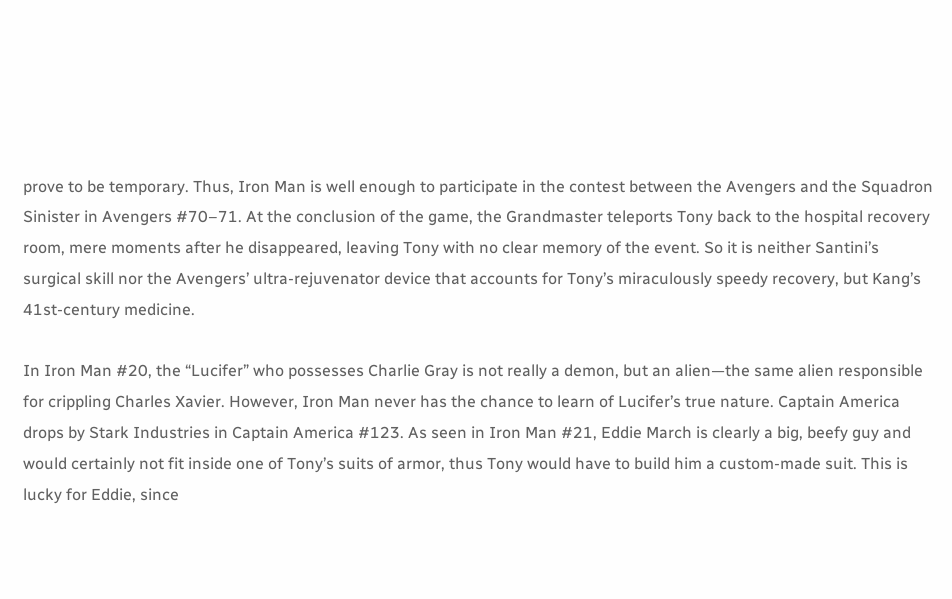prove to be temporary. Thus, Iron Man is well enough to participate in the contest between the Avengers and the Squadron Sinister in Avengers #70–71. At the conclusion of the game, the Grandmaster teleports Tony back to the hospital recovery room, mere moments after he disappeared, leaving Tony with no clear memory of the event. So it is neither Santini’s surgical skill nor the Avengers’ ultra-rejuvenator device that accounts for Tony’s miraculously speedy recovery, but Kang’s 41st-century medicine.

In Iron Man #20, the “Lucifer” who possesses Charlie Gray is not really a demon, but an alien—the same alien responsible for crippling Charles Xavier. However, Iron Man never has the chance to learn of Lucifer’s true nature. Captain America drops by Stark Industries in Captain America #123. As seen in Iron Man #21, Eddie March is clearly a big, beefy guy and would certainly not fit inside one of Tony’s suits of armor, thus Tony would have to build him a custom-made suit. This is lucky for Eddie, since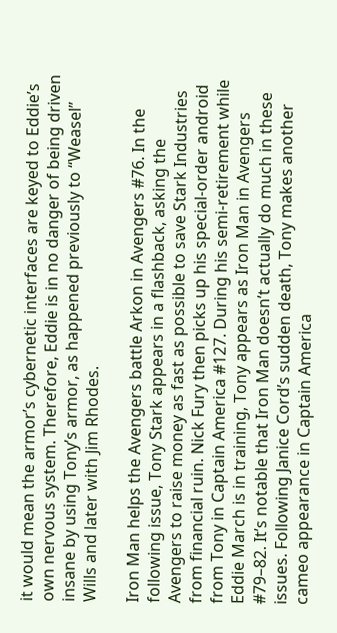it would mean the armor’s cybernetic interfaces are keyed to Eddie’s own nervous system. Therefore, Eddie is in no danger of being driven insane by using Tony’s armor, as happened previously to “Weasel” Wills and later with Jim Rhodes.

Iron Man helps the Avengers battle Arkon in Avengers #76. In the following issue, Tony Stark appears in a flashback, asking the Avengers to raise money as fast as possible to save Stark Industries from financial ruin. Nick Fury then picks up his special-order android from Tony in Captain America #127. During his semi-retirement while Eddie March is in training, Tony appears as Iron Man in Avengers #79–82. It’s notable that Iron Man doesn’t actually do much in these issues. Following Janice Cord’s sudden death, Tony makes another cameo appearance in Captain America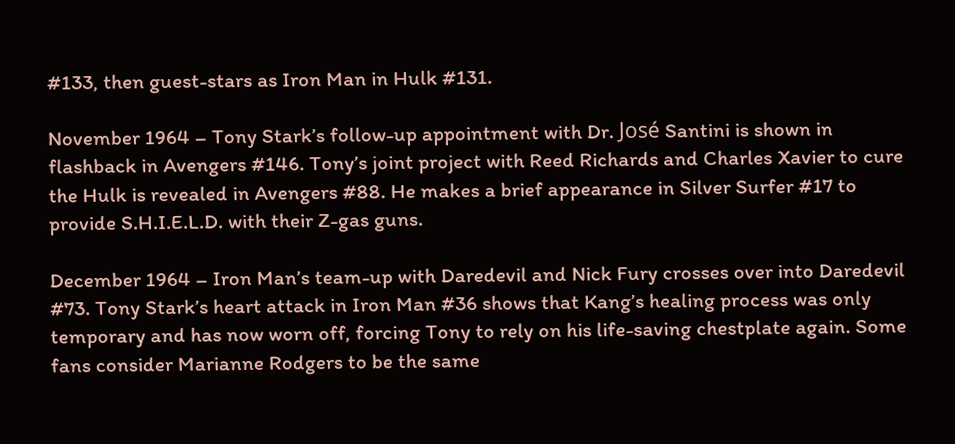#133, then guest-stars as Iron Man in Hulk #131.

November 1964 – Tony Stark’s follow-up appointment with Dr. José Santini is shown in flashback in Avengers #146. Tony’s joint project with Reed Richards and Charles Xavier to cure the Hulk is revealed in Avengers #88. He makes a brief appearance in Silver Surfer #17 to provide S.H.I.E.L.D. with their Z-gas guns.

December 1964 – Iron Man’s team-up with Daredevil and Nick Fury crosses over into Daredevil #73. Tony Stark’s heart attack in Iron Man #36 shows that Kang’s healing process was only temporary and has now worn off, forcing Tony to rely on his life-saving chestplate again. Some fans consider Marianne Rodgers to be the same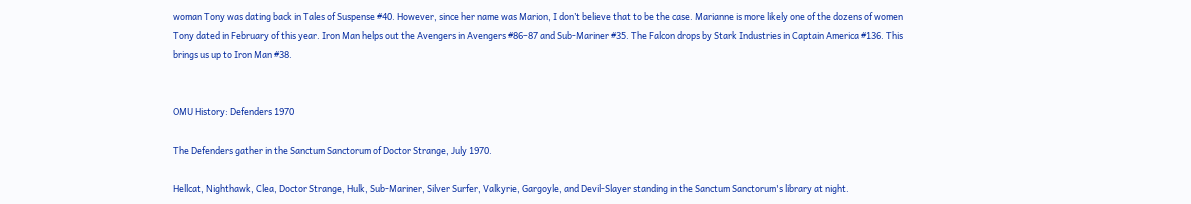woman Tony was dating back in Tales of Suspense #40. However, since her name was Marion, I don’t believe that to be the case. Marianne is more likely one of the dozens of women Tony dated in February of this year. Iron Man helps out the Avengers in Avengers #86–87 and Sub-Mariner #35. The Falcon drops by Stark Industries in Captain America #136. This brings us up to Iron Man #38.


OMU History: Defenders 1970

The Defenders gather in the Sanctum Sanctorum of Doctor Strange, July 1970.

Hellcat, Nighthawk, Clea, Doctor Strange, Hulk, Sub-Mariner, Silver Surfer, Valkyrie, Gargoyle, and Devil-Slayer standing in the Sanctum Sanctorum's library at night.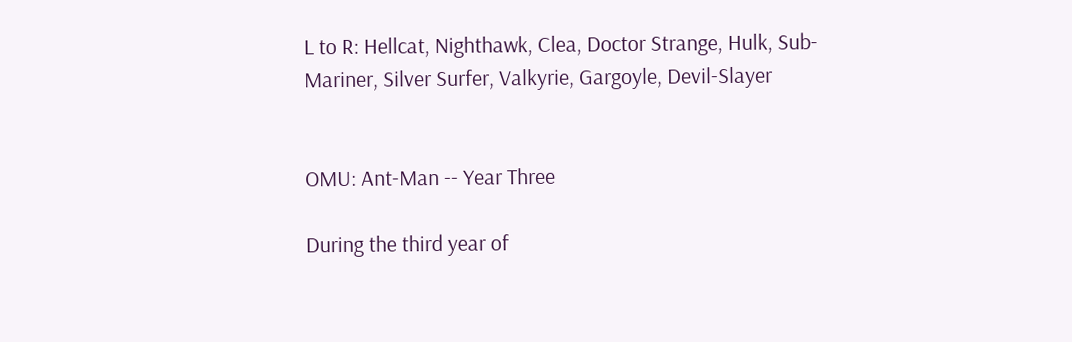L to R: Hellcat, Nighthawk, Clea, Doctor Strange, Hulk, Sub-Mariner, Silver Surfer, Valkyrie, Gargoyle, Devil-Slayer


OMU: Ant-Man -- Year Three

During the third year of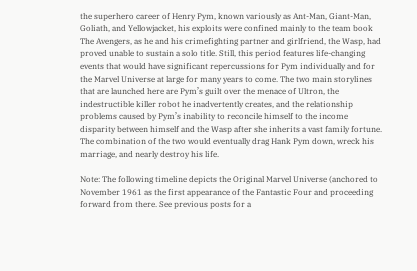the superhero career of Henry Pym, known variously as Ant-Man, Giant-Man, Goliath, and Yellowjacket, his exploits were confined mainly to the team book The Avengers, as he and his crimefighting partner and girlfriend, the Wasp, had proved unable to sustain a solo title. Still, this period features life-changing events that would have significant repercussions for Pym individually and for the Marvel Universe at large for many years to come. The two main storylines that are launched here are Pym’s guilt over the menace of Ultron, the indestructible killer robot he inadvertently creates, and the relationship problems caused by Pym’s inability to reconcile himself to the income disparity between himself and the Wasp after she inherits a vast family fortune. The combination of the two would eventually drag Hank Pym down, wreck his marriage, and nearly destroy his life.

Note: The following timeline depicts the Original Marvel Universe (anchored to November 1961 as the first appearance of the Fantastic Four and proceeding forward from there. See previous posts for a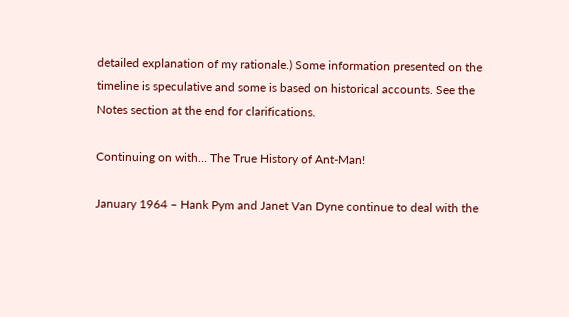detailed explanation of my rationale.) Some information presented on the timeline is speculative and some is based on historical accounts. See the Notes section at the end for clarifications.

Continuing on with… The True History of Ant-Man!

January 1964 – Hank Pym and Janet Van Dyne continue to deal with the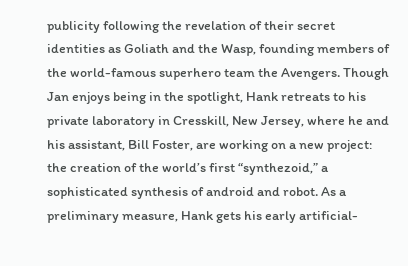publicity following the revelation of their secret identities as Goliath and the Wasp, founding members of the world-famous superhero team the Avengers. Though Jan enjoys being in the spotlight, Hank retreats to his private laboratory in Cresskill, New Jersey, where he and his assistant, Bill Foster, are working on a new project: the creation of the world’s first “synthezoid,” a sophisticated synthesis of android and robot. As a preliminary measure, Hank gets his early artificial-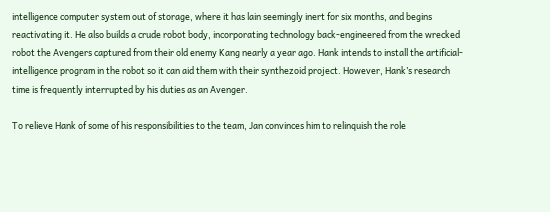intelligence computer system out of storage, where it has lain seemingly inert for six months, and begins reactivating it. He also builds a crude robot body, incorporating technology back-engineered from the wrecked robot the Avengers captured from their old enemy Kang nearly a year ago. Hank intends to install the artificial-intelligence program in the robot so it can aid them with their synthezoid project. However, Hank’s research time is frequently interrupted by his duties as an Avenger.

To relieve Hank of some of his responsibilities to the team, Jan convinces him to relinquish the role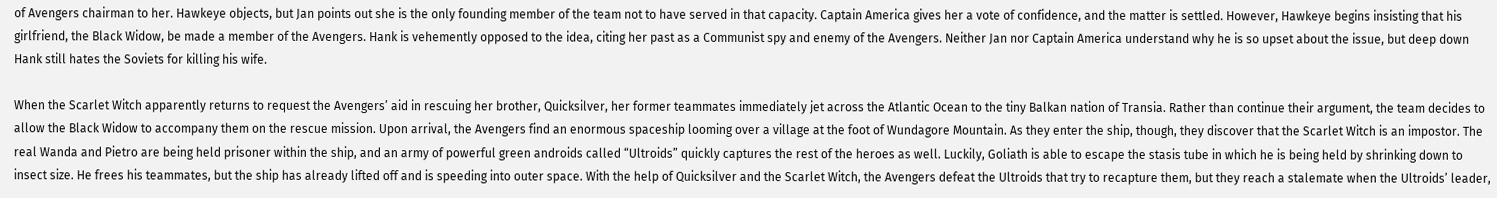of Avengers chairman to her. Hawkeye objects, but Jan points out she is the only founding member of the team not to have served in that capacity. Captain America gives her a vote of confidence, and the matter is settled. However, Hawkeye begins insisting that his girlfriend, the Black Widow, be made a member of the Avengers. Hank is vehemently opposed to the idea, citing her past as a Communist spy and enemy of the Avengers. Neither Jan nor Captain America understand why he is so upset about the issue, but deep down Hank still hates the Soviets for killing his wife.

When the Scarlet Witch apparently returns to request the Avengers’ aid in rescuing her brother, Quicksilver, her former teammates immediately jet across the Atlantic Ocean to the tiny Balkan nation of Transia. Rather than continue their argument, the team decides to allow the Black Widow to accompany them on the rescue mission. Upon arrival, the Avengers find an enormous spaceship looming over a village at the foot of Wundagore Mountain. As they enter the ship, though, they discover that the Scarlet Witch is an impostor. The real Wanda and Pietro are being held prisoner within the ship, and an army of powerful green androids called “Ultroids” quickly captures the rest of the heroes as well. Luckily, Goliath is able to escape the stasis tube in which he is being held by shrinking down to insect size. He frees his teammates, but the ship has already lifted off and is speeding into outer space. With the help of Quicksilver and the Scarlet Witch, the Avengers defeat the Ultroids that try to recapture them, but they reach a stalemate when the Ultroids’ leader,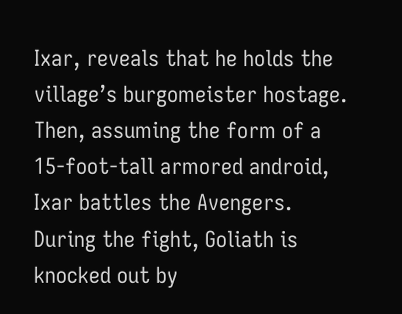Ixar, reveals that he holds the village’s burgomeister hostage. Then, assuming the form of a 15-foot-tall armored android, Ixar battles the Avengers. During the fight, Goliath is knocked out by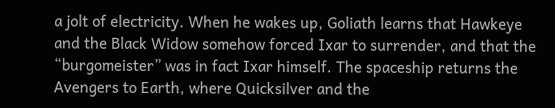a jolt of electricity. When he wakes up, Goliath learns that Hawkeye and the Black Widow somehow forced Ixar to surrender, and that the “burgomeister” was in fact Ixar himself. The spaceship returns the Avengers to Earth, where Quicksilver and the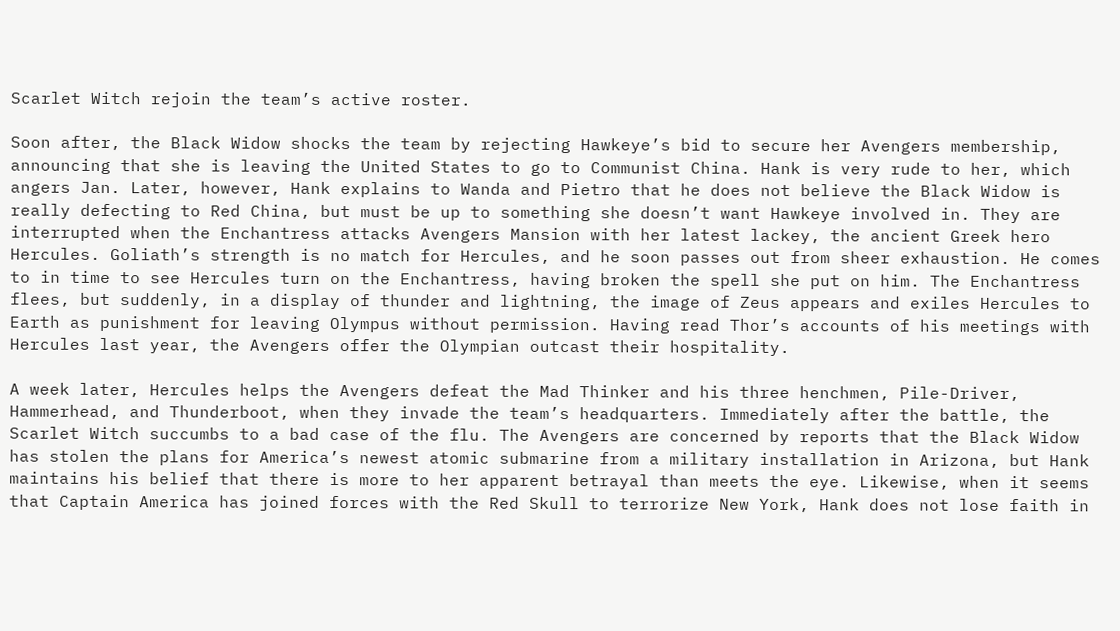Scarlet Witch rejoin the team’s active roster.

Soon after, the Black Widow shocks the team by rejecting Hawkeye’s bid to secure her Avengers membership, announcing that she is leaving the United States to go to Communist China. Hank is very rude to her, which angers Jan. Later, however, Hank explains to Wanda and Pietro that he does not believe the Black Widow is really defecting to Red China, but must be up to something she doesn’t want Hawkeye involved in. They are interrupted when the Enchantress attacks Avengers Mansion with her latest lackey, the ancient Greek hero Hercules. Goliath’s strength is no match for Hercules, and he soon passes out from sheer exhaustion. He comes to in time to see Hercules turn on the Enchantress, having broken the spell she put on him. The Enchantress flees, but suddenly, in a display of thunder and lightning, the image of Zeus appears and exiles Hercules to Earth as punishment for leaving Olympus without permission. Having read Thor’s accounts of his meetings with Hercules last year, the Avengers offer the Olympian outcast their hospitality.

A week later, Hercules helps the Avengers defeat the Mad Thinker and his three henchmen, Pile-Driver, Hammerhead, and Thunderboot, when they invade the team’s headquarters. Immediately after the battle, the Scarlet Witch succumbs to a bad case of the flu. The Avengers are concerned by reports that the Black Widow has stolen the plans for America’s newest atomic submarine from a military installation in Arizona, but Hank maintains his belief that there is more to her apparent betrayal than meets the eye. Likewise, when it seems that Captain America has joined forces with the Red Skull to terrorize New York, Hank does not lose faith in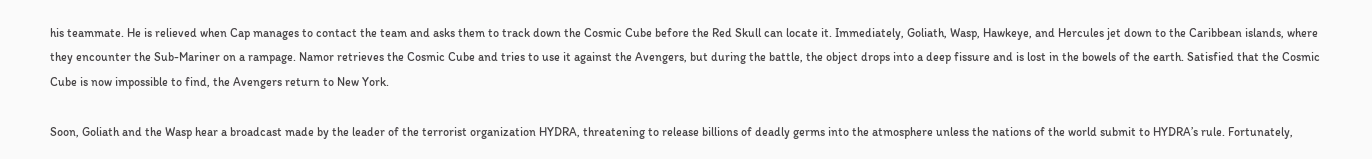his teammate. He is relieved when Cap manages to contact the team and asks them to track down the Cosmic Cube before the Red Skull can locate it. Immediately, Goliath, Wasp, Hawkeye, and Hercules jet down to the Caribbean islands, where they encounter the Sub-Mariner on a rampage. Namor retrieves the Cosmic Cube and tries to use it against the Avengers, but during the battle, the object drops into a deep fissure and is lost in the bowels of the earth. Satisfied that the Cosmic Cube is now impossible to find, the Avengers return to New York.

Soon, Goliath and the Wasp hear a broadcast made by the leader of the terrorist organization HYDRA, threatening to release billions of deadly germs into the atmosphere unless the nations of the world submit to HYDRA’s rule. Fortunately,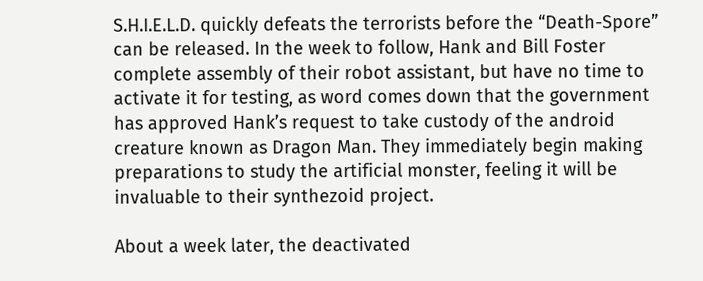S.H.I.E.L.D. quickly defeats the terrorists before the “Death-Spore” can be released. In the week to follow, Hank and Bill Foster complete assembly of their robot assistant, but have no time to activate it for testing, as word comes down that the government has approved Hank’s request to take custody of the android creature known as Dragon Man. They immediately begin making preparations to study the artificial monster, feeling it will be invaluable to their synthezoid project.

About a week later, the deactivated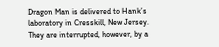Dragon Man is delivered to Hank’s laboratory in Cresskill, New Jersey. They are interrupted, however, by a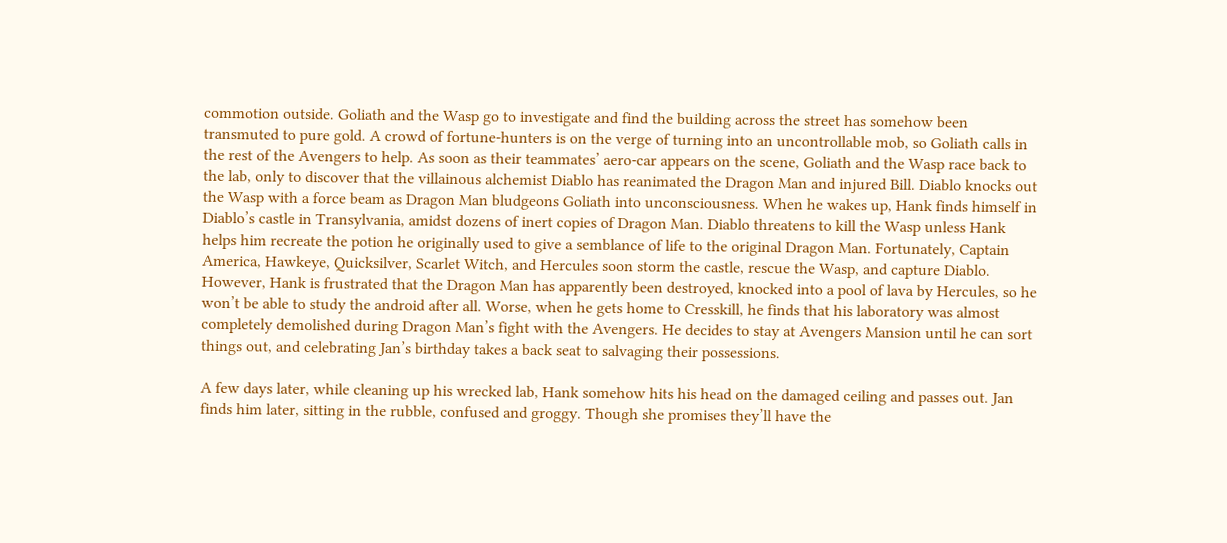commotion outside. Goliath and the Wasp go to investigate and find the building across the street has somehow been transmuted to pure gold. A crowd of fortune-hunters is on the verge of turning into an uncontrollable mob, so Goliath calls in the rest of the Avengers to help. As soon as their teammates’ aero-car appears on the scene, Goliath and the Wasp race back to the lab, only to discover that the villainous alchemist Diablo has reanimated the Dragon Man and injured Bill. Diablo knocks out the Wasp with a force beam as Dragon Man bludgeons Goliath into unconsciousness. When he wakes up, Hank finds himself in Diablo’s castle in Transylvania, amidst dozens of inert copies of Dragon Man. Diablo threatens to kill the Wasp unless Hank helps him recreate the potion he originally used to give a semblance of life to the original Dragon Man. Fortunately, Captain America, Hawkeye, Quicksilver, Scarlet Witch, and Hercules soon storm the castle, rescue the Wasp, and capture Diablo. However, Hank is frustrated that the Dragon Man has apparently been destroyed, knocked into a pool of lava by Hercules, so he won’t be able to study the android after all. Worse, when he gets home to Cresskill, he finds that his laboratory was almost completely demolished during Dragon Man’s fight with the Avengers. He decides to stay at Avengers Mansion until he can sort things out, and celebrating Jan’s birthday takes a back seat to salvaging their possessions.

A few days later, while cleaning up his wrecked lab, Hank somehow hits his head on the damaged ceiling and passes out. Jan finds him later, sitting in the rubble, confused and groggy. Though she promises they’ll have the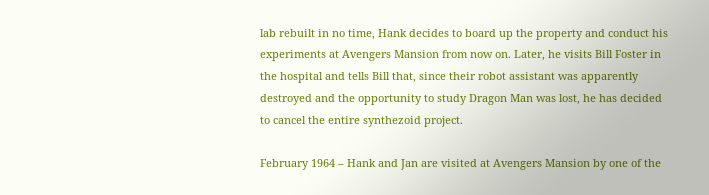lab rebuilt in no time, Hank decides to board up the property and conduct his experiments at Avengers Mansion from now on. Later, he visits Bill Foster in the hospital and tells Bill that, since their robot assistant was apparently destroyed and the opportunity to study Dragon Man was lost, he has decided to cancel the entire synthezoid project.

February 1964 – Hank and Jan are visited at Avengers Mansion by one of the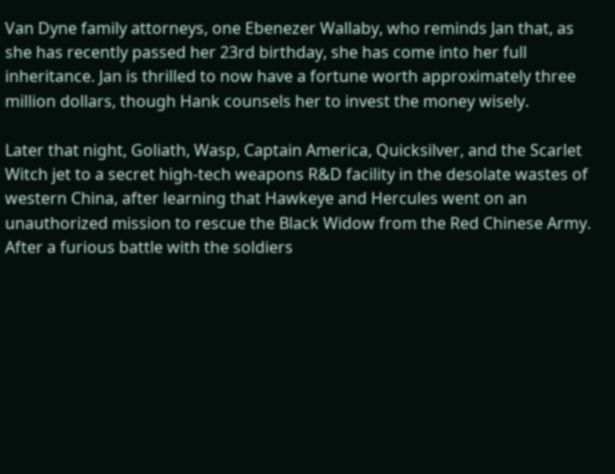Van Dyne family attorneys, one Ebenezer Wallaby, who reminds Jan that, as she has recently passed her 23rd birthday, she has come into her full inheritance. Jan is thrilled to now have a fortune worth approximately three million dollars, though Hank counsels her to invest the money wisely.

Later that night, Goliath, Wasp, Captain America, Quicksilver, and the Scarlet Witch jet to a secret high-tech weapons R&D facility in the desolate wastes of western China, after learning that Hawkeye and Hercules went on an unauthorized mission to rescue the Black Widow from the Red Chinese Army. After a furious battle with the soldiers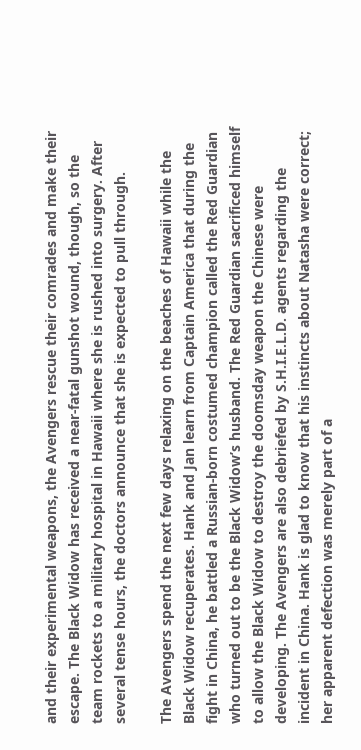and their experimental weapons, the Avengers rescue their comrades and make their escape. The Black Widow has received a near-fatal gunshot wound, though, so the team rockets to a military hospital in Hawaii where she is rushed into surgery. After several tense hours, the doctors announce that she is expected to pull through.

The Avengers spend the next few days relaxing on the beaches of Hawaii while the Black Widow recuperates. Hank and Jan learn from Captain America that during the fight in China, he battled a Russian-born costumed champion called the Red Guardian who turned out to be the Black Widow’s husband. The Red Guardian sacrificed himself to allow the Black Widow to destroy the doomsday weapon the Chinese were developing. The Avengers are also debriefed by S.H.I.E.L.D. agents regarding the incident in China. Hank is glad to know that his instincts about Natasha were correct; her apparent defection was merely part of a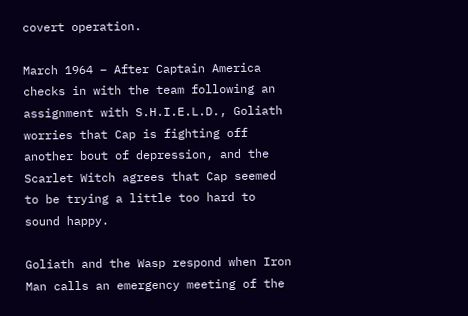covert operation.

March 1964 – After Captain America checks in with the team following an assignment with S.H.I.E.L.D., Goliath worries that Cap is fighting off another bout of depression, and the Scarlet Witch agrees that Cap seemed to be trying a little too hard to sound happy.

Goliath and the Wasp respond when Iron Man calls an emergency meeting of the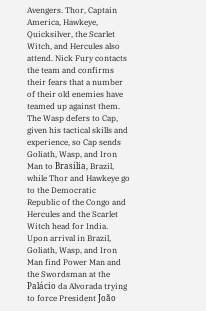Avengers. Thor, Captain America, Hawkeye, Quicksilver, the Scarlet Witch, and Hercules also attend. Nick Fury contacts the team and confirms their fears that a number of their old enemies have teamed up against them. The Wasp defers to Cap, given his tactical skills and experience, so Cap sends Goliath, Wasp, and Iron Man to Brasília, Brazil, while Thor and Hawkeye go to the Democratic Republic of the Congo and Hercules and the Scarlet Witch head for India. Upon arrival in Brazil, Goliath, Wasp, and Iron Man find Power Man and the Swordsman at the Palácio da Alvorada trying to force President João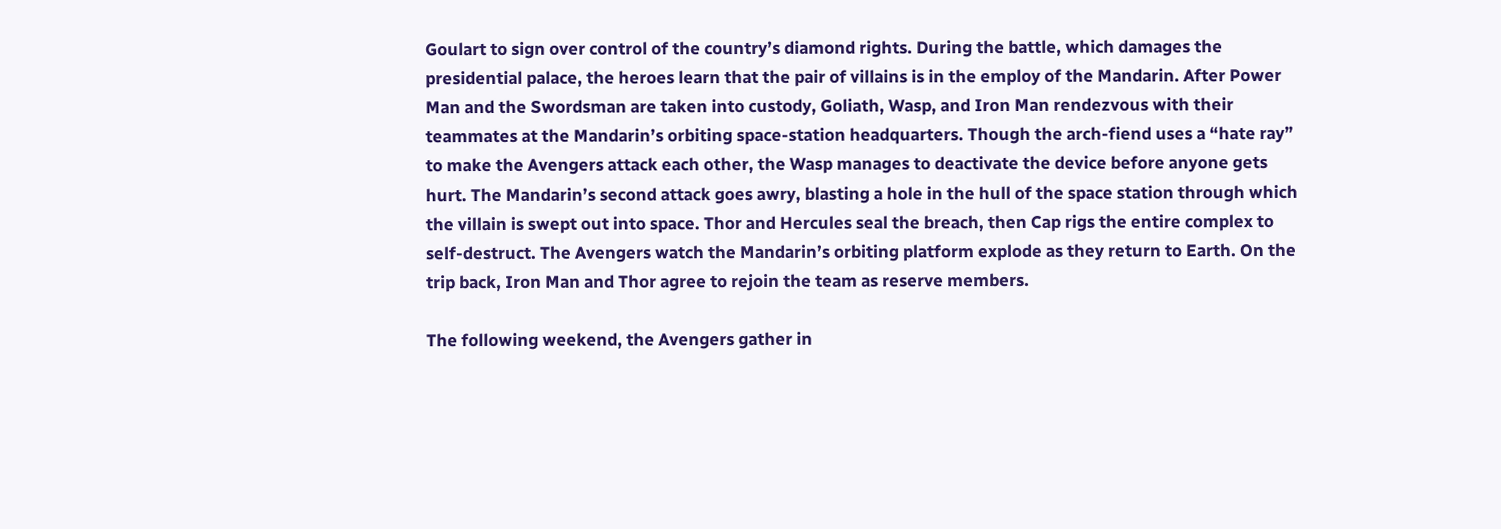Goulart to sign over control of the country’s diamond rights. During the battle, which damages the presidential palace, the heroes learn that the pair of villains is in the employ of the Mandarin. After Power Man and the Swordsman are taken into custody, Goliath, Wasp, and Iron Man rendezvous with their teammates at the Mandarin’s orbiting space-station headquarters. Though the arch-fiend uses a “hate ray” to make the Avengers attack each other, the Wasp manages to deactivate the device before anyone gets hurt. The Mandarin’s second attack goes awry, blasting a hole in the hull of the space station through which the villain is swept out into space. Thor and Hercules seal the breach, then Cap rigs the entire complex to self-destruct. The Avengers watch the Mandarin’s orbiting platform explode as they return to Earth. On the trip back, Iron Man and Thor agree to rejoin the team as reserve members.

The following weekend, the Avengers gather in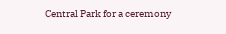Central Park for a ceremony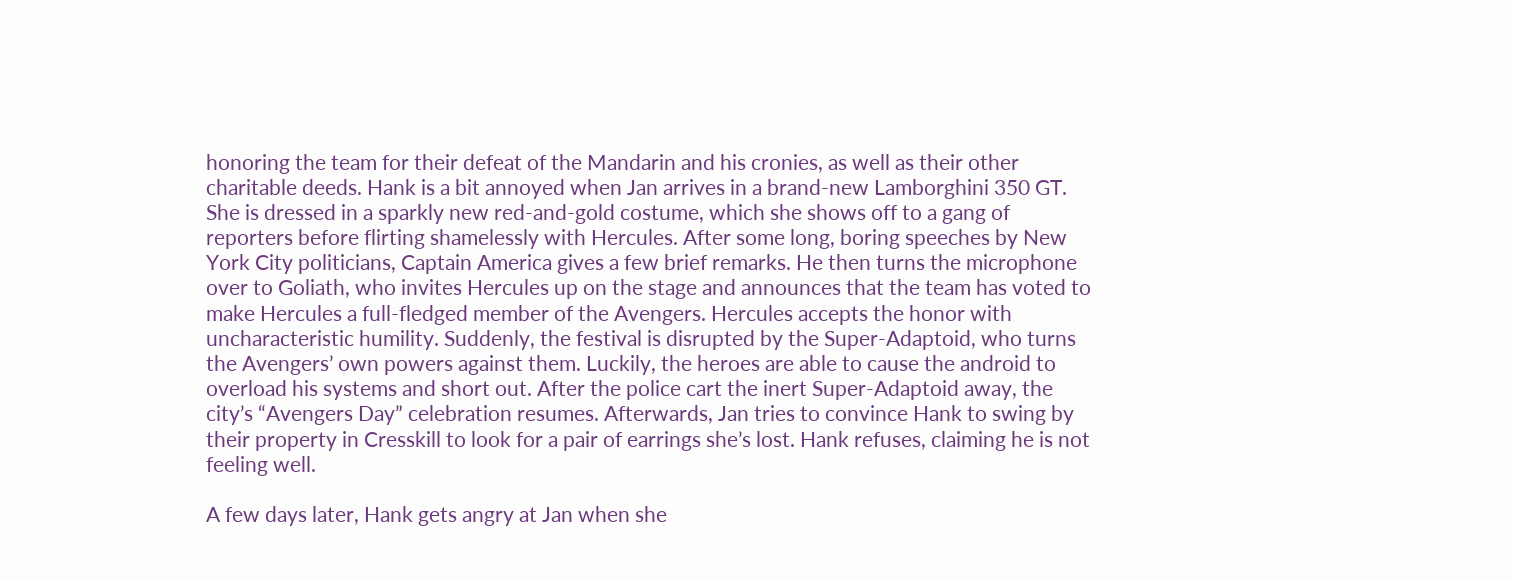honoring the team for their defeat of the Mandarin and his cronies, as well as their other charitable deeds. Hank is a bit annoyed when Jan arrives in a brand-new Lamborghini 350 GT. She is dressed in a sparkly new red-and-gold costume, which she shows off to a gang of reporters before flirting shamelessly with Hercules. After some long, boring speeches by New York City politicians, Captain America gives a few brief remarks. He then turns the microphone over to Goliath, who invites Hercules up on the stage and announces that the team has voted to make Hercules a full-fledged member of the Avengers. Hercules accepts the honor with uncharacteristic humility. Suddenly, the festival is disrupted by the Super-Adaptoid, who turns the Avengers’ own powers against them. Luckily, the heroes are able to cause the android to overload his systems and short out. After the police cart the inert Super-Adaptoid away, the city’s “Avengers Day” celebration resumes. Afterwards, Jan tries to convince Hank to swing by their property in Cresskill to look for a pair of earrings she’s lost. Hank refuses, claiming he is not feeling well.

A few days later, Hank gets angry at Jan when she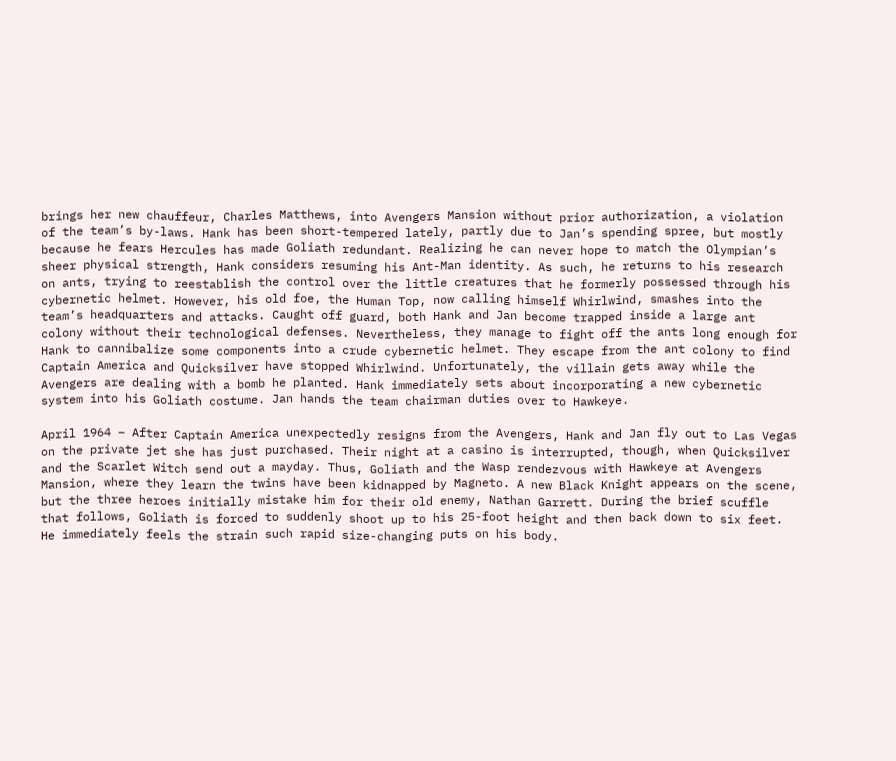brings her new chauffeur, Charles Matthews, into Avengers Mansion without prior authorization, a violation of the team’s by-laws. Hank has been short-tempered lately, partly due to Jan’s spending spree, but mostly because he fears Hercules has made Goliath redundant. Realizing he can never hope to match the Olympian’s sheer physical strength, Hank considers resuming his Ant-Man identity. As such, he returns to his research on ants, trying to reestablish the control over the little creatures that he formerly possessed through his cybernetic helmet. However, his old foe, the Human Top, now calling himself Whirlwind, smashes into the team’s headquarters and attacks. Caught off guard, both Hank and Jan become trapped inside a large ant colony without their technological defenses. Nevertheless, they manage to fight off the ants long enough for Hank to cannibalize some components into a crude cybernetic helmet. They escape from the ant colony to find Captain America and Quicksilver have stopped Whirlwind. Unfortunately, the villain gets away while the Avengers are dealing with a bomb he planted. Hank immediately sets about incorporating a new cybernetic system into his Goliath costume. Jan hands the team chairman duties over to Hawkeye.

April 1964 – After Captain America unexpectedly resigns from the Avengers, Hank and Jan fly out to Las Vegas on the private jet she has just purchased. Their night at a casino is interrupted, though, when Quicksilver and the Scarlet Witch send out a mayday. Thus, Goliath and the Wasp rendezvous with Hawkeye at Avengers Mansion, where they learn the twins have been kidnapped by Magneto. A new Black Knight appears on the scene, but the three heroes initially mistake him for their old enemy, Nathan Garrett. During the brief scuffle that follows, Goliath is forced to suddenly shoot up to his 25-foot height and then back down to six feet. He immediately feels the strain such rapid size-changing puts on his body.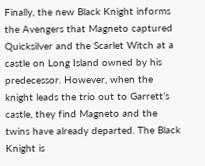Finally, the new Black Knight informs the Avengers that Magneto captured Quicksilver and the Scarlet Witch at a castle on Long Island owned by his predecessor. However, when the knight leads the trio out to Garrett’s castle, they find Magneto and the twins have already departed. The Black Knight is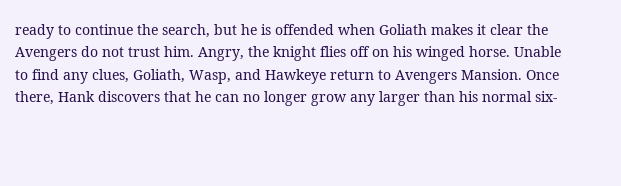ready to continue the search, but he is offended when Goliath makes it clear the Avengers do not trust him. Angry, the knight flies off on his winged horse. Unable to find any clues, Goliath, Wasp, and Hawkeye return to Avengers Mansion. Once there, Hank discovers that he can no longer grow any larger than his normal six-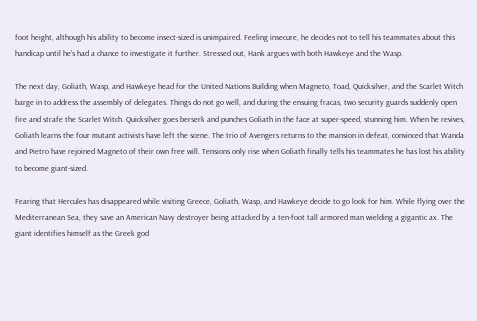foot height, although his ability to become insect-sized is unimpaired. Feeling insecure, he decides not to tell his teammates about this handicap until he’s had a chance to investigate it further. Stressed out, Hank argues with both Hawkeye and the Wasp.

The next day, Goliath, Wasp, and Hawkeye head for the United Nations Building when Magneto, Toad, Quicksilver, and the Scarlet Witch barge in to address the assembly of delegates. Things do not go well, and during the ensuing fracas, two security guards suddenly open fire and strafe the Scarlet Witch. Quicksilver goes berserk and punches Goliath in the face at super-speed, stunning him. When he revives, Goliath learns the four mutant activists have left the scene. The trio of Avengers returns to the mansion in defeat, convinced that Wanda and Pietro have rejoined Magneto of their own free will. Tensions only rise when Goliath finally tells his teammates he has lost his ability to become giant-sized.

Fearing that Hercules has disappeared while visiting Greece, Goliath, Wasp, and Hawkeye decide to go look for him. While flying over the Mediterranean Sea, they save an American Navy destroyer being attacked by a ten-foot tall armored man wielding a gigantic ax. The giant identifies himself as the Greek god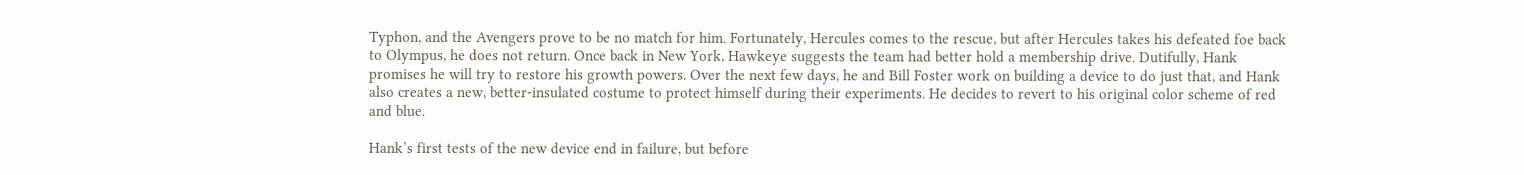Typhon, and the Avengers prove to be no match for him. Fortunately, Hercules comes to the rescue, but after Hercules takes his defeated foe back to Olympus, he does not return. Once back in New York, Hawkeye suggests the team had better hold a membership drive. Dutifully, Hank promises he will try to restore his growth powers. Over the next few days, he and Bill Foster work on building a device to do just that, and Hank also creates a new, better-insulated costume to protect himself during their experiments. He decides to revert to his original color scheme of red and blue.

Hank’s first tests of the new device end in failure, but before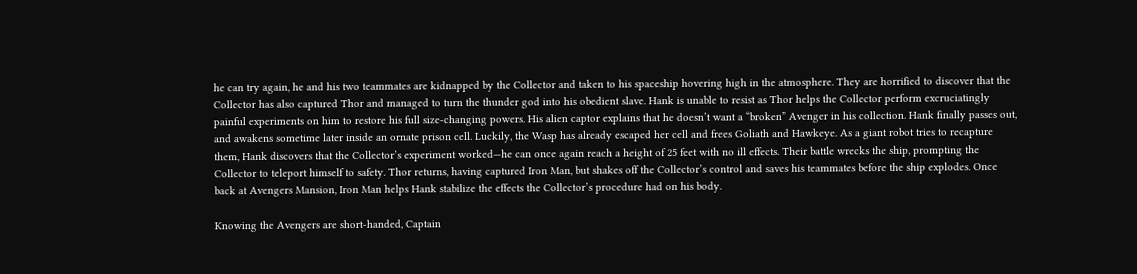he can try again, he and his two teammates are kidnapped by the Collector and taken to his spaceship hovering high in the atmosphere. They are horrified to discover that the Collector has also captured Thor and managed to turn the thunder god into his obedient slave. Hank is unable to resist as Thor helps the Collector perform excruciatingly painful experiments on him to restore his full size-changing powers. His alien captor explains that he doesn’t want a “broken” Avenger in his collection. Hank finally passes out, and awakens sometime later inside an ornate prison cell. Luckily, the Wasp has already escaped her cell and frees Goliath and Hawkeye. As a giant robot tries to recapture them, Hank discovers that the Collector’s experiment worked—he can once again reach a height of 25 feet with no ill effects. Their battle wrecks the ship, prompting the Collector to teleport himself to safety. Thor returns, having captured Iron Man, but shakes off the Collector’s control and saves his teammates before the ship explodes. Once back at Avengers Mansion, Iron Man helps Hank stabilize the effects the Collector’s procedure had on his body.

Knowing the Avengers are short-handed, Captain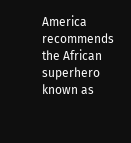America recommends the African superhero known as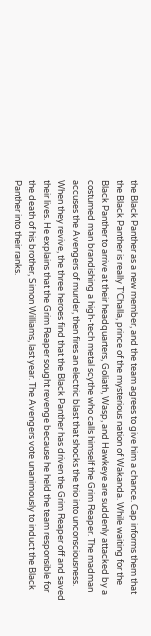the Black Panther as a new member, and the team agrees to give him a chance. Cap informs them that the Black Panther is really T’Challa, prince of the mysterious nation of Wakanda. While waiting for the Black Panther to arrive at their headquarters, Goliath, Wasp, and Hawkeye are suddenly attacked by a costumed man brandishing a high-tech metal scythe who calls himself the Grim Reaper. The madman accuses the Avengers of murder, then fires an electric blast that shocks the trio into unconsciousness. When they revive, the three heroes find that the Black Panther has driven the Grim Reaper off and saved their lives. He explains that the Grim Reaper sought revenge because he held the team responsible for the death of his brother, Simon Williams, last year. The Avengers vote unanimously to induct the Black Panther into their ranks.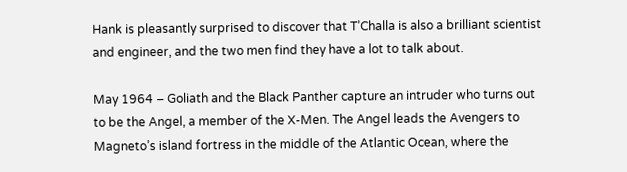Hank is pleasantly surprised to discover that T’Challa is also a brilliant scientist and engineer, and the two men find they have a lot to talk about.

May 1964 – Goliath and the Black Panther capture an intruder who turns out to be the Angel, a member of the X-Men. The Angel leads the Avengers to Magneto’s island fortress in the middle of the Atlantic Ocean, where the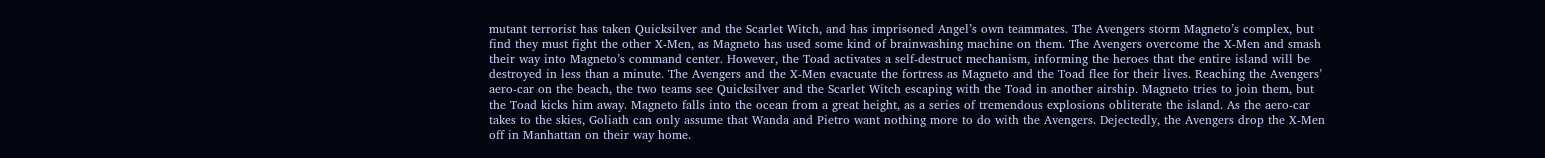mutant terrorist has taken Quicksilver and the Scarlet Witch, and has imprisoned Angel’s own teammates. The Avengers storm Magneto’s complex, but find they must fight the other X-Men, as Magneto has used some kind of brainwashing machine on them. The Avengers overcome the X-Men and smash their way into Magneto’s command center. However, the Toad activates a self-destruct mechanism, informing the heroes that the entire island will be destroyed in less than a minute. The Avengers and the X-Men evacuate the fortress as Magneto and the Toad flee for their lives. Reaching the Avengers’ aero-car on the beach, the two teams see Quicksilver and the Scarlet Witch escaping with the Toad in another airship. Magneto tries to join them, but the Toad kicks him away. Magneto falls into the ocean from a great height, as a series of tremendous explosions obliterate the island. As the aero-car takes to the skies, Goliath can only assume that Wanda and Pietro want nothing more to do with the Avengers. Dejectedly, the Avengers drop the X-Men off in Manhattan on their way home.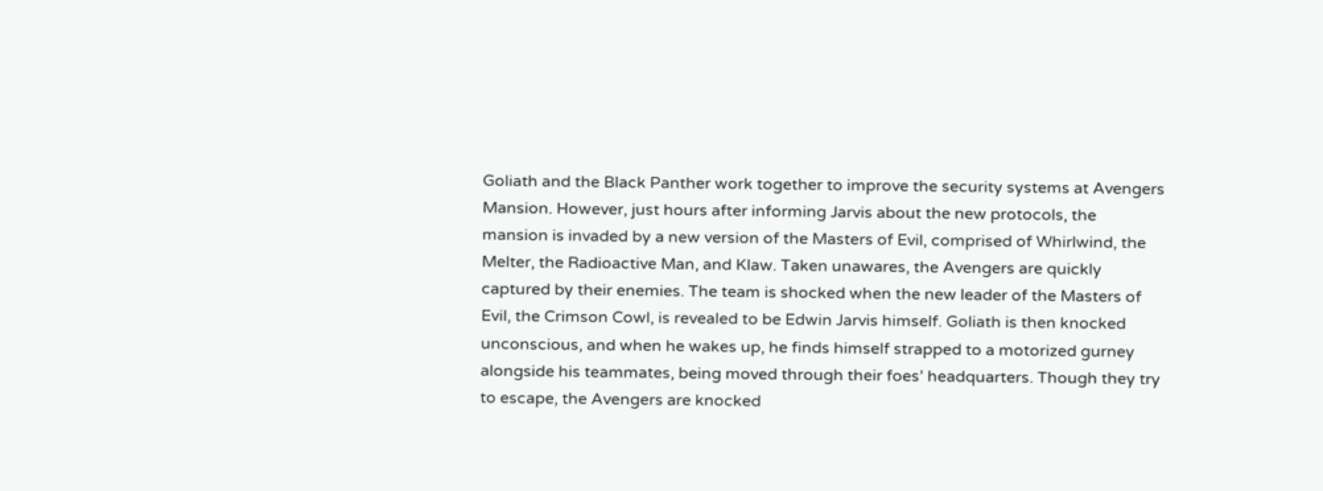Goliath and the Black Panther work together to improve the security systems at Avengers Mansion. However, just hours after informing Jarvis about the new protocols, the mansion is invaded by a new version of the Masters of Evil, comprised of Whirlwind, the Melter, the Radioactive Man, and Klaw. Taken unawares, the Avengers are quickly captured by their enemies. The team is shocked when the new leader of the Masters of Evil, the Crimson Cowl, is revealed to be Edwin Jarvis himself. Goliath is then knocked unconscious, and when he wakes up, he finds himself strapped to a motorized gurney alongside his teammates, being moved through their foes’ headquarters. Though they try to escape, the Avengers are knocked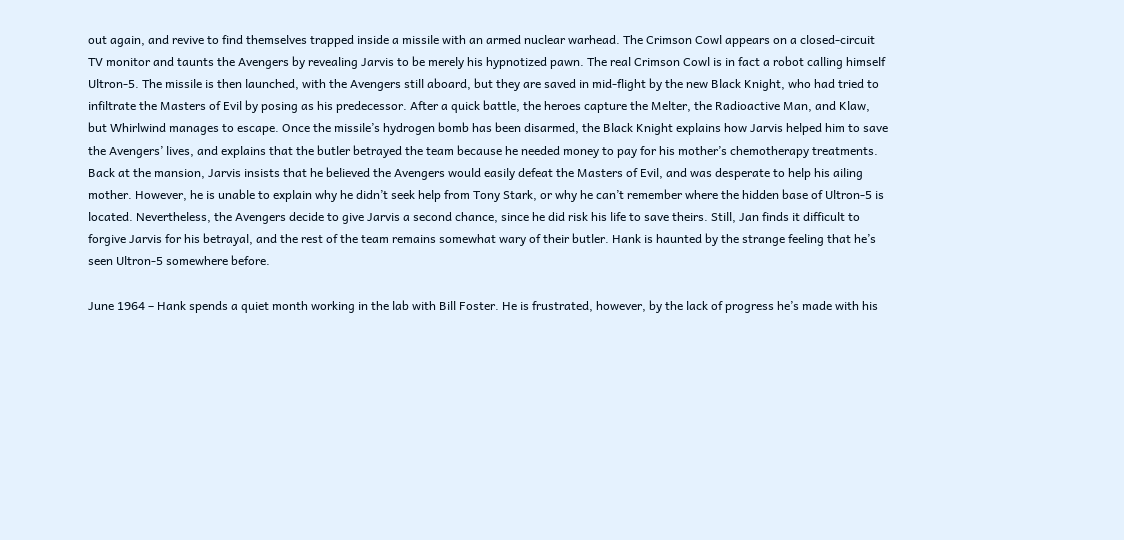out again, and revive to find themselves trapped inside a missile with an armed nuclear warhead. The Crimson Cowl appears on a closed-circuit TV monitor and taunts the Avengers by revealing Jarvis to be merely his hypnotized pawn. The real Crimson Cowl is in fact a robot calling himself Ultron-5. The missile is then launched, with the Avengers still aboard, but they are saved in mid-flight by the new Black Knight, who had tried to infiltrate the Masters of Evil by posing as his predecessor. After a quick battle, the heroes capture the Melter, the Radioactive Man, and Klaw, but Whirlwind manages to escape. Once the missile’s hydrogen bomb has been disarmed, the Black Knight explains how Jarvis helped him to save the Avengers’ lives, and explains that the butler betrayed the team because he needed money to pay for his mother’s chemotherapy treatments. Back at the mansion, Jarvis insists that he believed the Avengers would easily defeat the Masters of Evil, and was desperate to help his ailing mother. However, he is unable to explain why he didn’t seek help from Tony Stark, or why he can’t remember where the hidden base of Ultron-5 is located. Nevertheless, the Avengers decide to give Jarvis a second chance, since he did risk his life to save theirs. Still, Jan finds it difficult to forgive Jarvis for his betrayal, and the rest of the team remains somewhat wary of their butler. Hank is haunted by the strange feeling that he’s seen Ultron-5 somewhere before.

June 1964 – Hank spends a quiet month working in the lab with Bill Foster. He is frustrated, however, by the lack of progress he’s made with his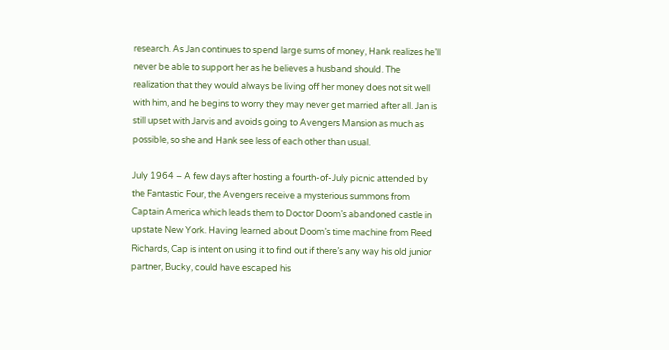research. As Jan continues to spend large sums of money, Hank realizes he’ll never be able to support her as he believes a husband should. The realization that they would always be living off her money does not sit well with him, and he begins to worry they may never get married after all. Jan is still upset with Jarvis and avoids going to Avengers Mansion as much as possible, so she and Hank see less of each other than usual.

July 1964 – A few days after hosting a fourth-of-July picnic attended by the Fantastic Four, the Avengers receive a mysterious summons from Captain America which leads them to Doctor Doom’s abandoned castle in upstate New York. Having learned about Doom’s time machine from Reed Richards, Cap is intent on using it to find out if there’s any way his old junior partner, Bucky, could have escaped his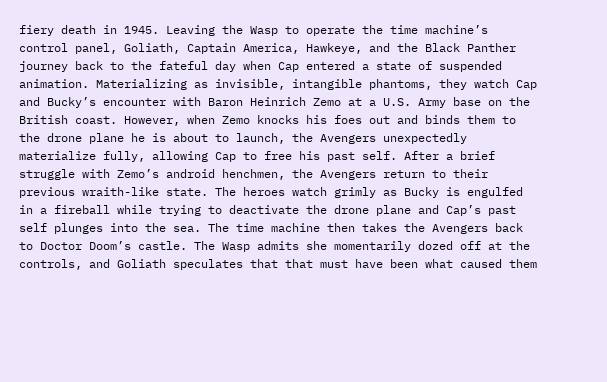fiery death in 1945. Leaving the Wasp to operate the time machine’s control panel, Goliath, Captain America, Hawkeye, and the Black Panther journey back to the fateful day when Cap entered a state of suspended animation. Materializing as invisible, intangible phantoms, they watch Cap and Bucky’s encounter with Baron Heinrich Zemo at a U.S. Army base on the British coast. However, when Zemo knocks his foes out and binds them to the drone plane he is about to launch, the Avengers unexpectedly materialize fully, allowing Cap to free his past self. After a brief struggle with Zemo’s android henchmen, the Avengers return to their previous wraith-like state. The heroes watch grimly as Bucky is engulfed in a fireball while trying to deactivate the drone plane and Cap’s past self plunges into the sea. The time machine then takes the Avengers back to Doctor Doom’s castle. The Wasp admits she momentarily dozed off at the controls, and Goliath speculates that that must have been what caused them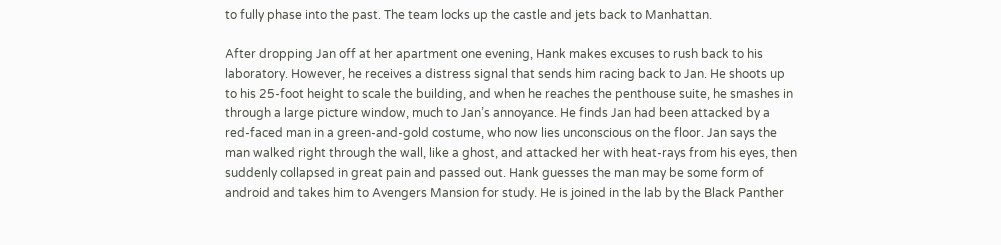to fully phase into the past. The team locks up the castle and jets back to Manhattan.

After dropping Jan off at her apartment one evening, Hank makes excuses to rush back to his laboratory. However, he receives a distress signal that sends him racing back to Jan. He shoots up to his 25-foot height to scale the building, and when he reaches the penthouse suite, he smashes in through a large picture window, much to Jan’s annoyance. He finds Jan had been attacked by a red-faced man in a green-and-gold costume, who now lies unconscious on the floor. Jan says the man walked right through the wall, like a ghost, and attacked her with heat-rays from his eyes, then suddenly collapsed in great pain and passed out. Hank guesses the man may be some form of android and takes him to Avengers Mansion for study. He is joined in the lab by the Black Panther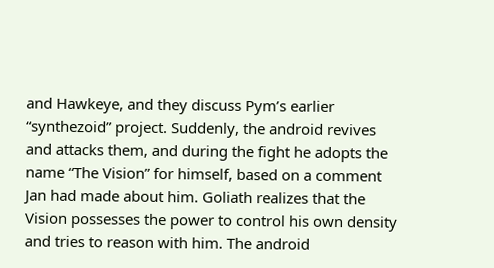and Hawkeye, and they discuss Pym’s earlier “synthezoid” project. Suddenly, the android revives and attacks them, and during the fight he adopts the name “The Vision” for himself, based on a comment Jan had made about him. Goliath realizes that the Vision possesses the power to control his own density and tries to reason with him. The android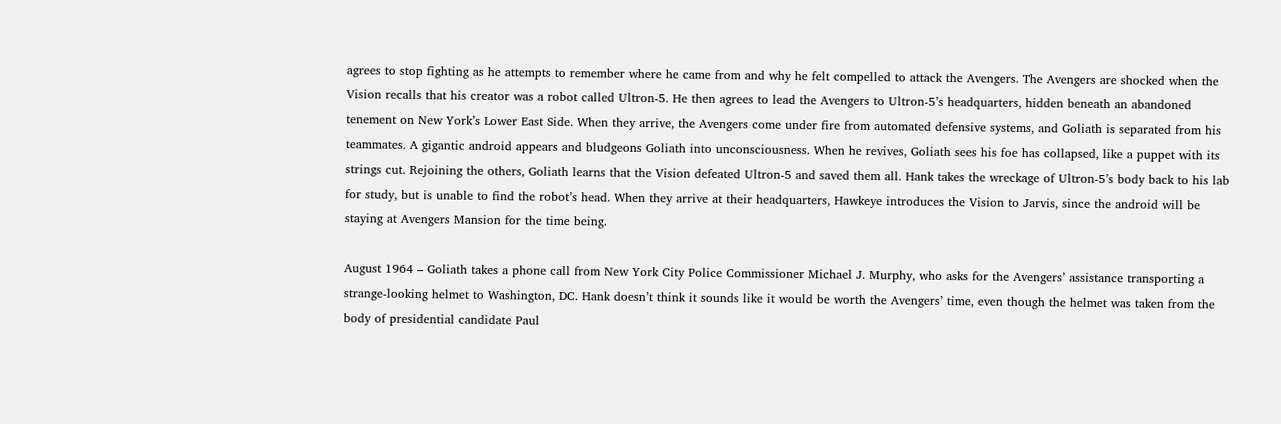agrees to stop fighting as he attempts to remember where he came from and why he felt compelled to attack the Avengers. The Avengers are shocked when the Vision recalls that his creator was a robot called Ultron-5. He then agrees to lead the Avengers to Ultron-5’s headquarters, hidden beneath an abandoned tenement on New York’s Lower East Side. When they arrive, the Avengers come under fire from automated defensive systems, and Goliath is separated from his teammates. A gigantic android appears and bludgeons Goliath into unconsciousness. When he revives, Goliath sees his foe has collapsed, like a puppet with its strings cut. Rejoining the others, Goliath learns that the Vision defeated Ultron-5 and saved them all. Hank takes the wreckage of Ultron-5’s body back to his lab for study, but is unable to find the robot’s head. When they arrive at their headquarters, Hawkeye introduces the Vision to Jarvis, since the android will be staying at Avengers Mansion for the time being.

August 1964 – Goliath takes a phone call from New York City Police Commissioner Michael J. Murphy, who asks for the Avengers’ assistance transporting a strange-looking helmet to Washington, DC. Hank doesn’t think it sounds like it would be worth the Avengers’ time, even though the helmet was taken from the body of presidential candidate Paul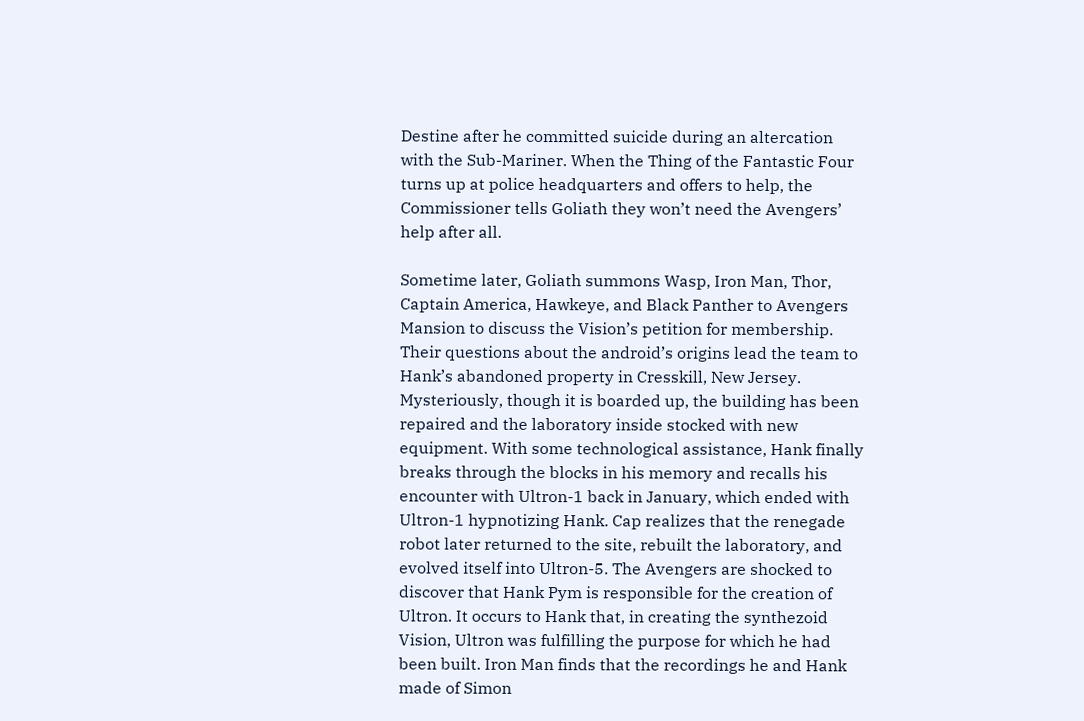Destine after he committed suicide during an altercation with the Sub-Mariner. When the Thing of the Fantastic Four turns up at police headquarters and offers to help, the Commissioner tells Goliath they won’t need the Avengers’ help after all.

Sometime later, Goliath summons Wasp, Iron Man, Thor, Captain America, Hawkeye, and Black Panther to Avengers Mansion to discuss the Vision’s petition for membership. Their questions about the android’s origins lead the team to Hank’s abandoned property in Cresskill, New Jersey. Mysteriously, though it is boarded up, the building has been repaired and the laboratory inside stocked with new equipment. With some technological assistance, Hank finally breaks through the blocks in his memory and recalls his encounter with Ultron-1 back in January, which ended with Ultron-1 hypnotizing Hank. Cap realizes that the renegade robot later returned to the site, rebuilt the laboratory, and evolved itself into Ultron-5. The Avengers are shocked to discover that Hank Pym is responsible for the creation of Ultron. It occurs to Hank that, in creating the synthezoid Vision, Ultron was fulfilling the purpose for which he had been built. Iron Man finds that the recordings he and Hank made of Simon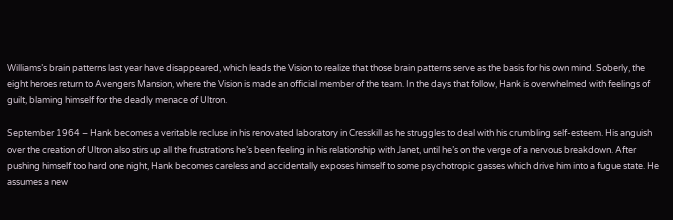Williams’s brain patterns last year have disappeared, which leads the Vision to realize that those brain patterns serve as the basis for his own mind. Soberly, the eight heroes return to Avengers Mansion, where the Vision is made an official member of the team. In the days that follow, Hank is overwhelmed with feelings of guilt, blaming himself for the deadly menace of Ultron.

September 1964 – Hank becomes a veritable recluse in his renovated laboratory in Cresskill as he struggles to deal with his crumbling self-esteem. His anguish over the creation of Ultron also stirs up all the frustrations he’s been feeling in his relationship with Janet, until he’s on the verge of a nervous breakdown. After pushing himself too hard one night, Hank becomes careless and accidentally exposes himself to some psychotropic gasses which drive him into a fugue state. He assumes a new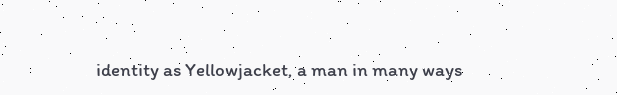identity as Yellowjacket, a man in many ways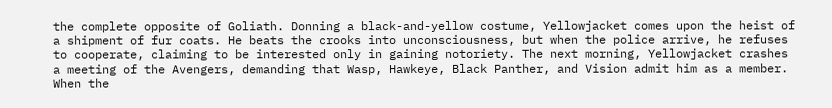the complete opposite of Goliath. Donning a black-and-yellow costume, Yellowjacket comes upon the heist of a shipment of fur coats. He beats the crooks into unconsciousness, but when the police arrive, he refuses to cooperate, claiming to be interested only in gaining notoriety. The next morning, Yellowjacket crashes a meeting of the Avengers, demanding that Wasp, Hawkeye, Black Panther, and Vision admit him as a member. When the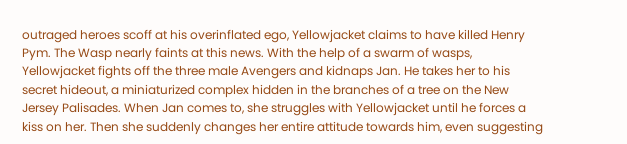outraged heroes scoff at his overinflated ego, Yellowjacket claims to have killed Henry Pym. The Wasp nearly faints at this news. With the help of a swarm of wasps, Yellowjacket fights off the three male Avengers and kidnaps Jan. He takes her to his secret hideout, a miniaturized complex hidden in the branches of a tree on the New Jersey Palisades. When Jan comes to, she struggles with Yellowjacket until he forces a kiss on her. Then she suddenly changes her entire attitude towards him, even suggesting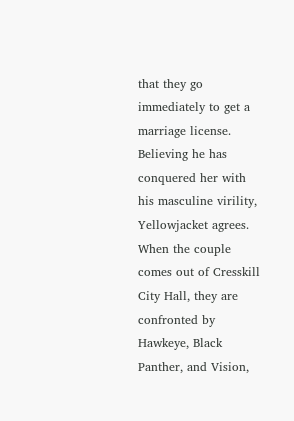that they go immediately to get a marriage license. Believing he has conquered her with his masculine virility, Yellowjacket agrees. When the couple comes out of Cresskill City Hall, they are confronted by Hawkeye, Black Panther, and Vision,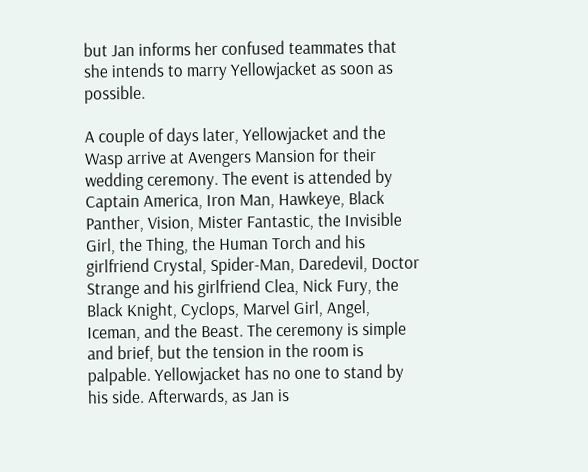but Jan informs her confused teammates that she intends to marry Yellowjacket as soon as possible.

A couple of days later, Yellowjacket and the Wasp arrive at Avengers Mansion for their wedding ceremony. The event is attended by Captain America, Iron Man, Hawkeye, Black Panther, Vision, Mister Fantastic, the Invisible Girl, the Thing, the Human Torch and his girlfriend Crystal, Spider-Man, Daredevil, Doctor Strange and his girlfriend Clea, Nick Fury, the Black Knight, Cyclops, Marvel Girl, Angel, Iceman, and the Beast. The ceremony is simple and brief, but the tension in the room is palpable. Yellowjacket has no one to stand by his side. Afterwards, as Jan is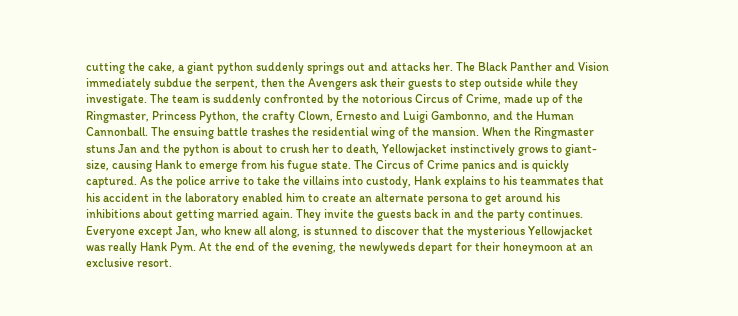cutting the cake, a giant python suddenly springs out and attacks her. The Black Panther and Vision immediately subdue the serpent, then the Avengers ask their guests to step outside while they investigate. The team is suddenly confronted by the notorious Circus of Crime, made up of the Ringmaster, Princess Python, the crafty Clown, Ernesto and Luigi Gambonno, and the Human Cannonball. The ensuing battle trashes the residential wing of the mansion. When the Ringmaster stuns Jan and the python is about to crush her to death, Yellowjacket instinctively grows to giant-size, causing Hank to emerge from his fugue state. The Circus of Crime panics and is quickly captured. As the police arrive to take the villains into custody, Hank explains to his teammates that his accident in the laboratory enabled him to create an alternate persona to get around his inhibitions about getting married again. They invite the guests back in and the party continues. Everyone except Jan, who knew all along, is stunned to discover that the mysterious Yellowjacket was really Hank Pym. At the end of the evening, the newlyweds depart for their honeymoon at an exclusive resort.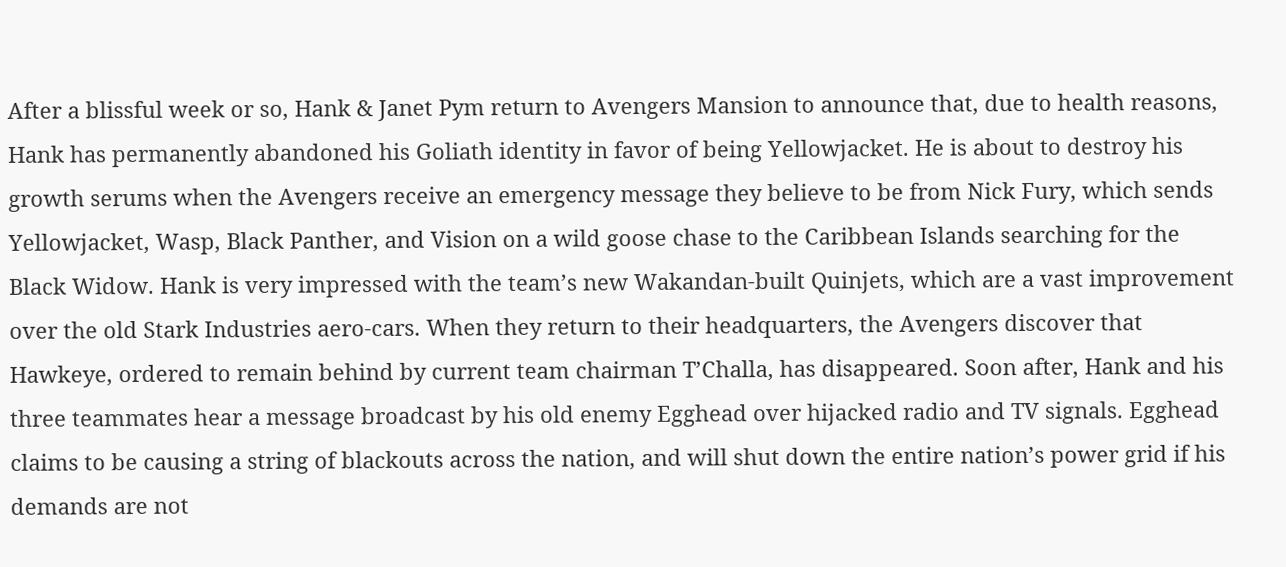After a blissful week or so, Hank & Janet Pym return to Avengers Mansion to announce that, due to health reasons, Hank has permanently abandoned his Goliath identity in favor of being Yellowjacket. He is about to destroy his growth serums when the Avengers receive an emergency message they believe to be from Nick Fury, which sends Yellowjacket, Wasp, Black Panther, and Vision on a wild goose chase to the Caribbean Islands searching for the Black Widow. Hank is very impressed with the team’s new Wakandan-built Quinjets, which are a vast improvement over the old Stark Industries aero-cars. When they return to their headquarters, the Avengers discover that Hawkeye, ordered to remain behind by current team chairman T’Challa, has disappeared. Soon after, Hank and his three teammates hear a message broadcast by his old enemy Egghead over hijacked radio and TV signals. Egghead claims to be causing a string of blackouts across the nation, and will shut down the entire nation’s power grid if his demands are not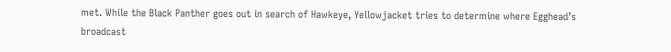met. While the Black Panther goes out in search of Hawkeye, Yellowjacket tries to determine where Egghead’s broadcast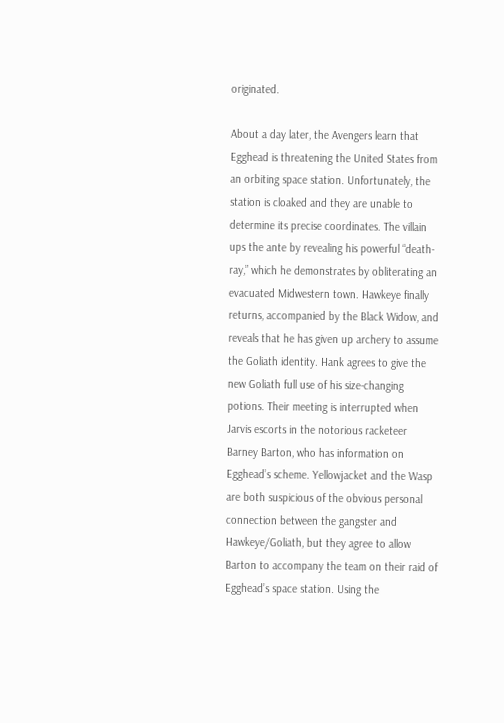originated.

About a day later, the Avengers learn that Egghead is threatening the United States from an orbiting space station. Unfortunately, the station is cloaked and they are unable to determine its precise coordinates. The villain ups the ante by revealing his powerful “death-ray,” which he demonstrates by obliterating an evacuated Midwestern town. Hawkeye finally returns, accompanied by the Black Widow, and reveals that he has given up archery to assume the Goliath identity. Hank agrees to give the new Goliath full use of his size-changing potions. Their meeting is interrupted when Jarvis escorts in the notorious racketeer Barney Barton, who has information on Egghead’s scheme. Yellowjacket and the Wasp are both suspicious of the obvious personal connection between the gangster and Hawkeye/Goliath, but they agree to allow Barton to accompany the team on their raid of Egghead’s space station. Using the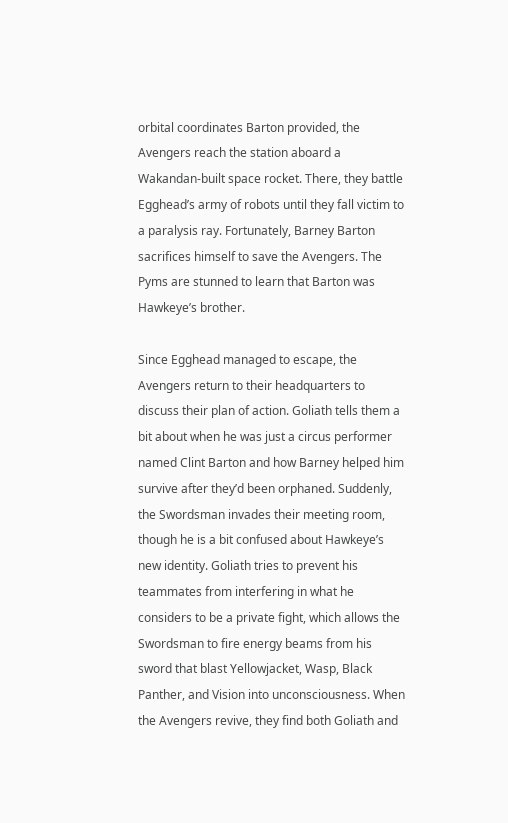orbital coordinates Barton provided, the Avengers reach the station aboard a Wakandan-built space rocket. There, they battle Egghead’s army of robots until they fall victim to a paralysis ray. Fortunately, Barney Barton sacrifices himself to save the Avengers. The Pyms are stunned to learn that Barton was Hawkeye’s brother.

Since Egghead managed to escape, the Avengers return to their headquarters to discuss their plan of action. Goliath tells them a bit about when he was just a circus performer named Clint Barton and how Barney helped him survive after they’d been orphaned. Suddenly, the Swordsman invades their meeting room, though he is a bit confused about Hawkeye’s new identity. Goliath tries to prevent his teammates from interfering in what he considers to be a private fight, which allows the Swordsman to fire energy beams from his sword that blast Yellowjacket, Wasp, Black Panther, and Vision into unconsciousness. When the Avengers revive, they find both Goliath and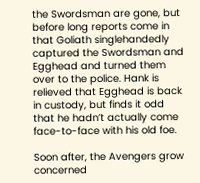the Swordsman are gone, but before long reports come in that Goliath singlehandedly captured the Swordsman and Egghead and turned them over to the police. Hank is relieved that Egghead is back in custody, but finds it odd that he hadn’t actually come face-to-face with his old foe.

Soon after, the Avengers grow concerned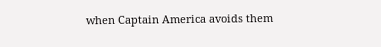when Captain America avoids them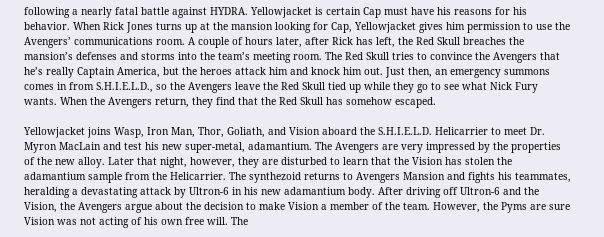following a nearly fatal battle against HYDRA. Yellowjacket is certain Cap must have his reasons for his behavior. When Rick Jones turns up at the mansion looking for Cap, Yellowjacket gives him permission to use the Avengers’ communications room. A couple of hours later, after Rick has left, the Red Skull breaches the mansion’s defenses and storms into the team’s meeting room. The Red Skull tries to convince the Avengers that he’s really Captain America, but the heroes attack him and knock him out. Just then, an emergency summons comes in from S.H.I.E.L.D., so the Avengers leave the Red Skull tied up while they go to see what Nick Fury wants. When the Avengers return, they find that the Red Skull has somehow escaped.

Yellowjacket joins Wasp, Iron Man, Thor, Goliath, and Vision aboard the S.H.I.E.L.D. Helicarrier to meet Dr. Myron MacLain and test his new super-metal, adamantium. The Avengers are very impressed by the properties of the new alloy. Later that night, however, they are disturbed to learn that the Vision has stolen the adamantium sample from the Helicarrier. The synthezoid returns to Avengers Mansion and fights his teammates, heralding a devastating attack by Ultron-6 in his new adamantium body. After driving off Ultron-6 and the Vision, the Avengers argue about the decision to make Vision a member of the team. However, the Pyms are sure Vision was not acting of his own free will. The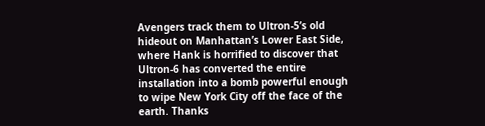Avengers track them to Ultron-5’s old hideout on Manhattan’s Lower East Side, where Hank is horrified to discover that Ultron-6 has converted the entire installation into a bomb powerful enough to wipe New York City off the face of the earth. Thanks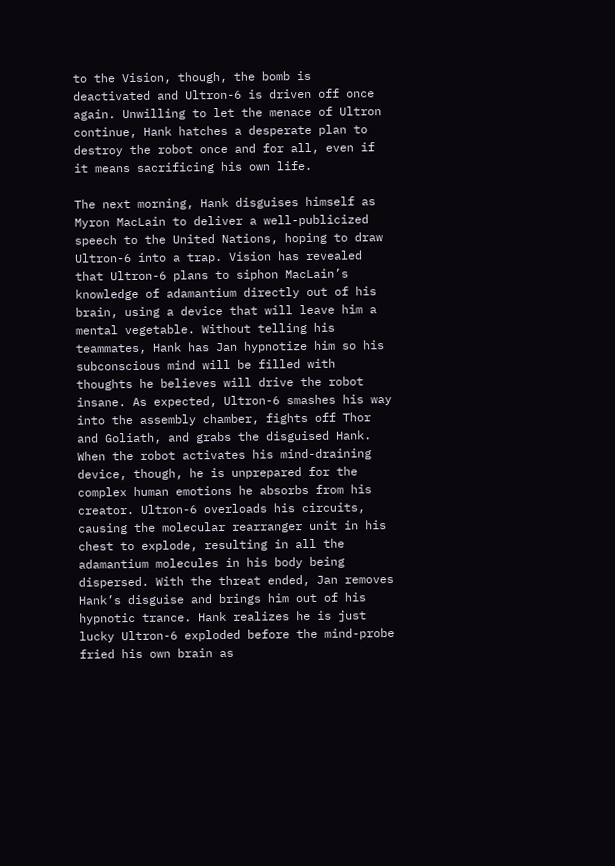to the Vision, though, the bomb is deactivated and Ultron-6 is driven off once again. Unwilling to let the menace of Ultron continue, Hank hatches a desperate plan to destroy the robot once and for all, even if it means sacrificing his own life.

The next morning, Hank disguises himself as Myron MacLain to deliver a well-publicized speech to the United Nations, hoping to draw Ultron-6 into a trap. Vision has revealed that Ultron-6 plans to siphon MacLain’s knowledge of adamantium directly out of his brain, using a device that will leave him a mental vegetable. Without telling his teammates, Hank has Jan hypnotize him so his subconscious mind will be filled with thoughts he believes will drive the robot insane. As expected, Ultron-6 smashes his way into the assembly chamber, fights off Thor and Goliath, and grabs the disguised Hank. When the robot activates his mind-draining device, though, he is unprepared for the complex human emotions he absorbs from his creator. Ultron-6 overloads his circuits, causing the molecular rearranger unit in his chest to explode, resulting in all the adamantium molecules in his body being dispersed. With the threat ended, Jan removes Hank’s disguise and brings him out of his hypnotic trance. Hank realizes he is just lucky Ultron-6 exploded before the mind-probe fried his own brain as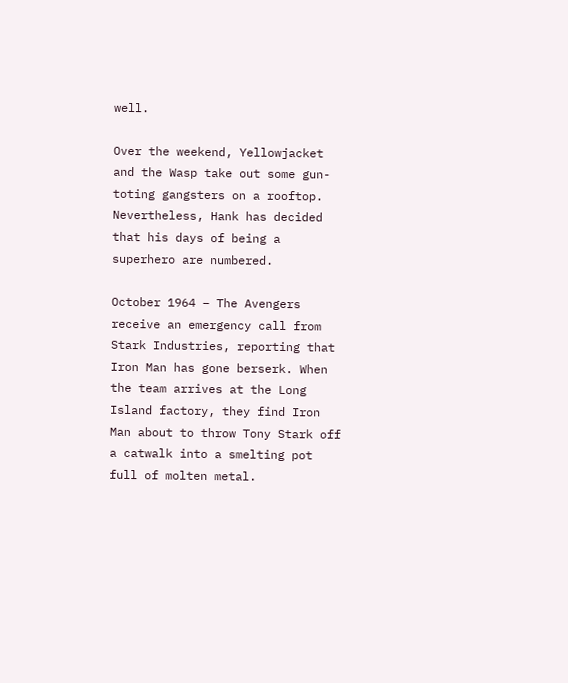well.

Over the weekend, Yellowjacket and the Wasp take out some gun-toting gangsters on a rooftop. Nevertheless, Hank has decided that his days of being a superhero are numbered.

October 1964 – The Avengers receive an emergency call from Stark Industries, reporting that Iron Man has gone berserk. When the team arrives at the Long Island factory, they find Iron Man about to throw Tony Stark off a catwalk into a smelting pot full of molten metal.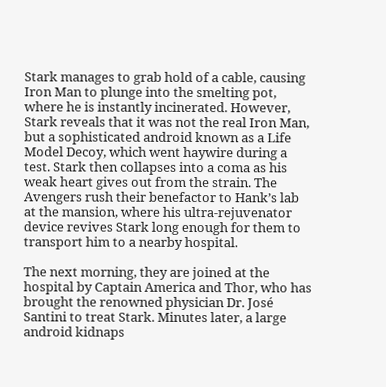Stark manages to grab hold of a cable, causing Iron Man to plunge into the smelting pot, where he is instantly incinerated. However, Stark reveals that it was not the real Iron Man, but a sophisticated android known as a Life Model Decoy, which went haywire during a test. Stark then collapses into a coma as his weak heart gives out from the strain. The Avengers rush their benefactor to Hank’s lab at the mansion, where his ultra-rejuvenator device revives Stark long enough for them to transport him to a nearby hospital.

The next morning, they are joined at the hospital by Captain America and Thor, who has brought the renowned physician Dr. José Santini to treat Stark. Minutes later, a large android kidnaps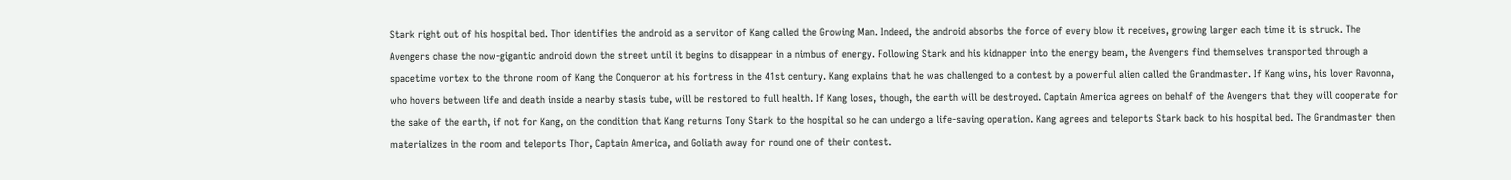Stark right out of his hospital bed. Thor identifies the android as a servitor of Kang called the Growing Man. Indeed, the android absorbs the force of every blow it receives, growing larger each time it is struck. The Avengers chase the now-gigantic android down the street until it begins to disappear in a nimbus of energy. Following Stark and his kidnapper into the energy beam, the Avengers find themselves transported through a spacetime vortex to the throne room of Kang the Conqueror at his fortress in the 41st century. Kang explains that he was challenged to a contest by a powerful alien called the Grandmaster. If Kang wins, his lover Ravonna, who hovers between life and death inside a nearby stasis tube, will be restored to full health. If Kang loses, though, the earth will be destroyed. Captain America agrees on behalf of the Avengers that they will cooperate for the sake of the earth, if not for Kang, on the condition that Kang returns Tony Stark to the hospital so he can undergo a life-saving operation. Kang agrees and teleports Stark back to his hospital bed. The Grandmaster then materializes in the room and teleports Thor, Captain America, and Goliath away for round one of their contest.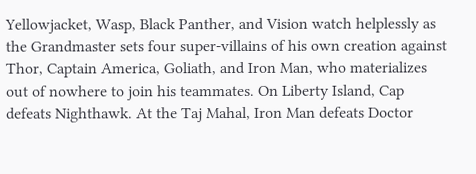Yellowjacket, Wasp, Black Panther, and Vision watch helplessly as the Grandmaster sets four super-villains of his own creation against Thor, Captain America, Goliath, and Iron Man, who materializes out of nowhere to join his teammates. On Liberty Island, Cap defeats Nighthawk. At the Taj Mahal, Iron Man defeats Doctor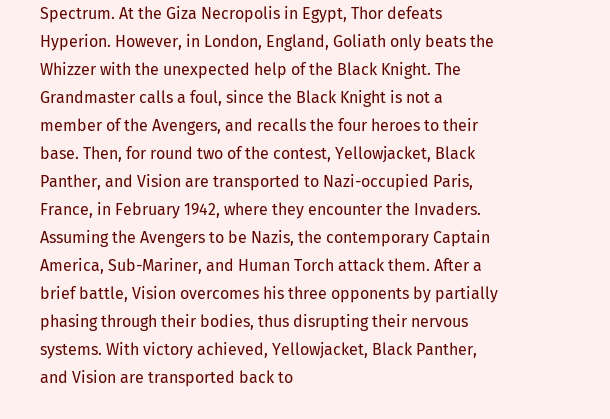Spectrum. At the Giza Necropolis in Egypt, Thor defeats Hyperion. However, in London, England, Goliath only beats the Whizzer with the unexpected help of the Black Knight. The Grandmaster calls a foul, since the Black Knight is not a member of the Avengers, and recalls the four heroes to their base. Then, for round two of the contest, Yellowjacket, Black Panther, and Vision are transported to Nazi-occupied Paris, France, in February 1942, where they encounter the Invaders. Assuming the Avengers to be Nazis, the contemporary Captain America, Sub-Mariner, and Human Torch attack them. After a brief battle, Vision overcomes his three opponents by partially phasing through their bodies, thus disrupting their nervous systems. With victory achieved, Yellowjacket, Black Panther, and Vision are transported back to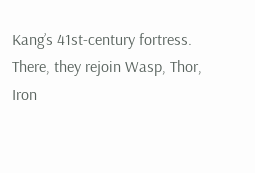Kang’s 41st-century fortress. There, they rejoin Wasp, Thor, Iron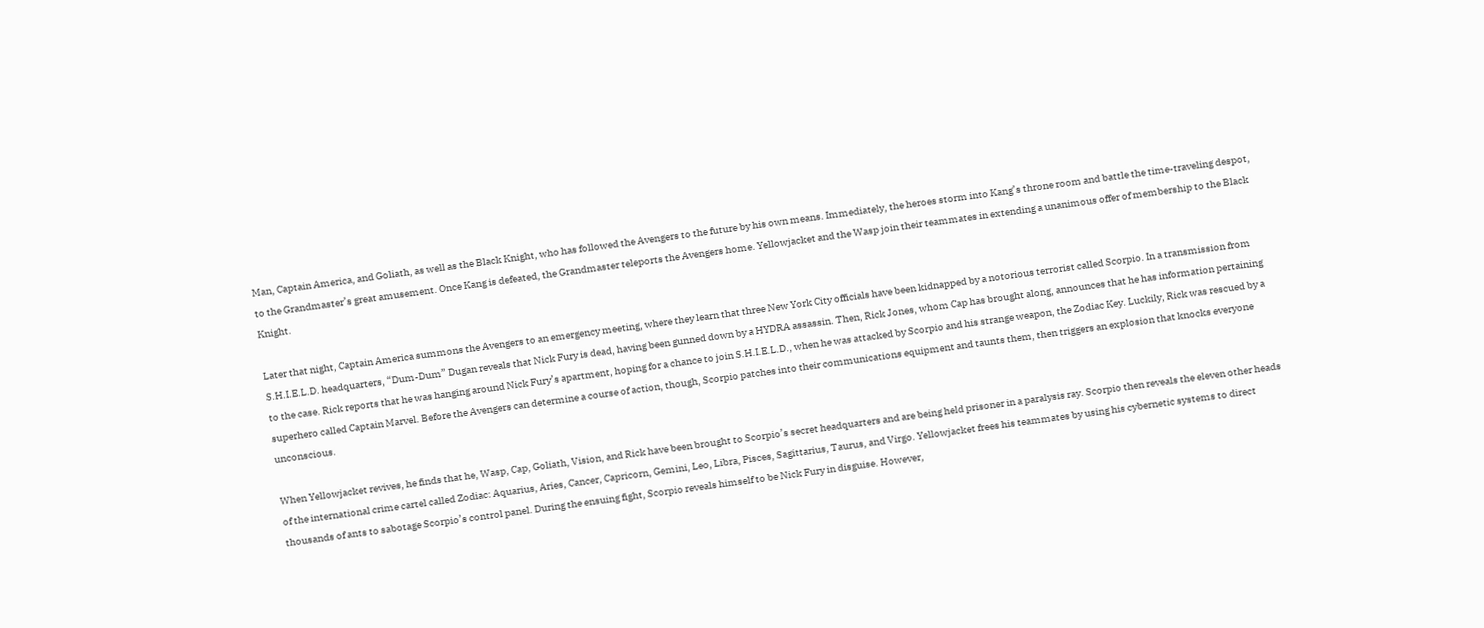Man, Captain America, and Goliath, as well as the Black Knight, who has followed the Avengers to the future by his own means. Immediately, the heroes storm into Kang’s throne room and battle the time-traveling despot, to the Grandmaster’s great amusement. Once Kang is defeated, the Grandmaster teleports the Avengers home. Yellowjacket and the Wasp join their teammates in extending a unanimous offer of membership to the Black Knight.

Later that night, Captain America summons the Avengers to an emergency meeting, where they learn that three New York City officials have been kidnapped by a notorious terrorist called Scorpio. In a transmission from S.H.I.E.L.D. headquarters, “Dum-Dum” Dugan reveals that Nick Fury is dead, having been gunned down by a HYDRA assassin. Then, Rick Jones, whom Cap has brought along, announces that he has information pertaining to the case. Rick reports that he was hanging around Nick Fury’s apartment, hoping for a chance to join S.H.I.E.L.D., when he was attacked by Scorpio and his strange weapon, the Zodiac Key. Luckily, Rick was rescued by a superhero called Captain Marvel. Before the Avengers can determine a course of action, though, Scorpio patches into their communications equipment and taunts them, then triggers an explosion that knocks everyone unconscious.

When Yellowjacket revives, he finds that he, Wasp, Cap, Goliath, Vision, and Rick have been brought to Scorpio’s secret headquarters and are being held prisoner in a paralysis ray. Scorpio then reveals the eleven other heads of the international crime cartel called Zodiac: Aquarius, Aries, Cancer, Capricorn, Gemini, Leo, Libra, Pisces, Sagittarius, Taurus, and Virgo. Yellowjacket frees his teammates by using his cybernetic systems to direct thousands of ants to sabotage Scorpio’s control panel. During the ensuing fight, Scorpio reveals himself to be Nick Fury in disguise. However,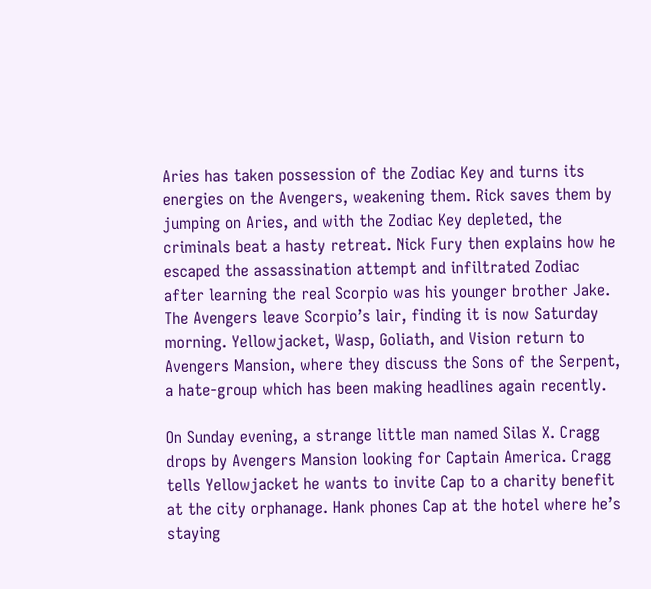Aries has taken possession of the Zodiac Key and turns its energies on the Avengers, weakening them. Rick saves them by jumping on Aries, and with the Zodiac Key depleted, the criminals beat a hasty retreat. Nick Fury then explains how he escaped the assassination attempt and infiltrated Zodiac after learning the real Scorpio was his younger brother Jake. The Avengers leave Scorpio’s lair, finding it is now Saturday morning. Yellowjacket, Wasp, Goliath, and Vision return to Avengers Mansion, where they discuss the Sons of the Serpent, a hate-group which has been making headlines again recently.

On Sunday evening, a strange little man named Silas X. Cragg drops by Avengers Mansion looking for Captain America. Cragg tells Yellowjacket he wants to invite Cap to a charity benefit at the city orphanage. Hank phones Cap at the hotel where he’s staying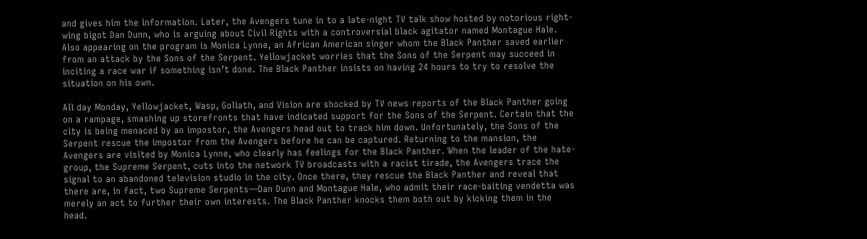and gives him the information. Later, the Avengers tune in to a late-night TV talk show hosted by notorious right-wing bigot Dan Dunn, who is arguing about Civil Rights with a controversial black agitator named Montague Hale. Also appearing on the program is Monica Lynne, an African American singer whom the Black Panther saved earlier from an attack by the Sons of the Serpent. Yellowjacket worries that the Sons of the Serpent may succeed in inciting a race war if something isn’t done. The Black Panther insists on having 24 hours to try to resolve the situation on his own.

All day Monday, Yellowjacket, Wasp, Goliath, and Vision are shocked by TV news reports of the Black Panther going on a rampage, smashing up storefronts that have indicated support for the Sons of the Serpent. Certain that the city is being menaced by an impostor, the Avengers head out to track him down. Unfortunately, the Sons of the Serpent rescue the impostor from the Avengers before he can be captured. Returning to the mansion, the Avengers are visited by Monica Lynne, who clearly has feelings for the Black Panther. When the leader of the hate-group, the Supreme Serpent, cuts into the network TV broadcasts with a racist tirade, the Avengers trace the signal to an abandoned television studio in the city. Once there, they rescue the Black Panther and reveal that there are, in fact, two Supreme Serpents—Dan Dunn and Montague Hale, who admit their race-baiting vendetta was merely an act to further their own interests. The Black Panther knocks them both out by kicking them in the head.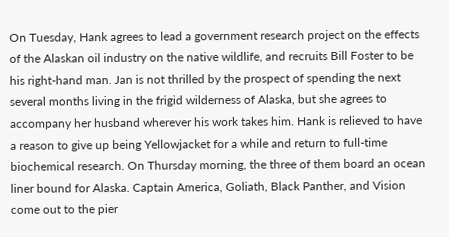On Tuesday, Hank agrees to lead a government research project on the effects of the Alaskan oil industry on the native wildlife, and recruits Bill Foster to be his right-hand man. Jan is not thrilled by the prospect of spending the next several months living in the frigid wilderness of Alaska, but she agrees to accompany her husband wherever his work takes him. Hank is relieved to have a reason to give up being Yellowjacket for a while and return to full-time biochemical research. On Thursday morning, the three of them board an ocean liner bound for Alaska. Captain America, Goliath, Black Panther, and Vision come out to the pier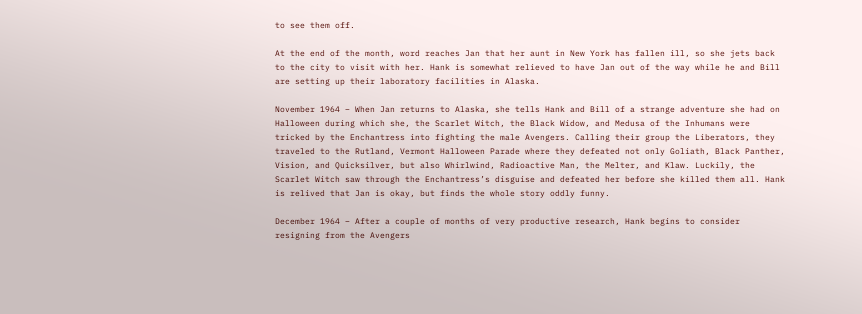to see them off.

At the end of the month, word reaches Jan that her aunt in New York has fallen ill, so she jets back to the city to visit with her. Hank is somewhat relieved to have Jan out of the way while he and Bill are setting up their laboratory facilities in Alaska.

November 1964 – When Jan returns to Alaska, she tells Hank and Bill of a strange adventure she had on Halloween during which she, the Scarlet Witch, the Black Widow, and Medusa of the Inhumans were tricked by the Enchantress into fighting the male Avengers. Calling their group the Liberators, they traveled to the Rutland, Vermont Halloween Parade where they defeated not only Goliath, Black Panther, Vision, and Quicksilver, but also Whirlwind, Radioactive Man, the Melter, and Klaw. Luckily, the Scarlet Witch saw through the Enchantress’s disguise and defeated her before she killed them all. Hank is relived that Jan is okay, but finds the whole story oddly funny.

December 1964 – After a couple of months of very productive research, Hank begins to consider resigning from the Avengers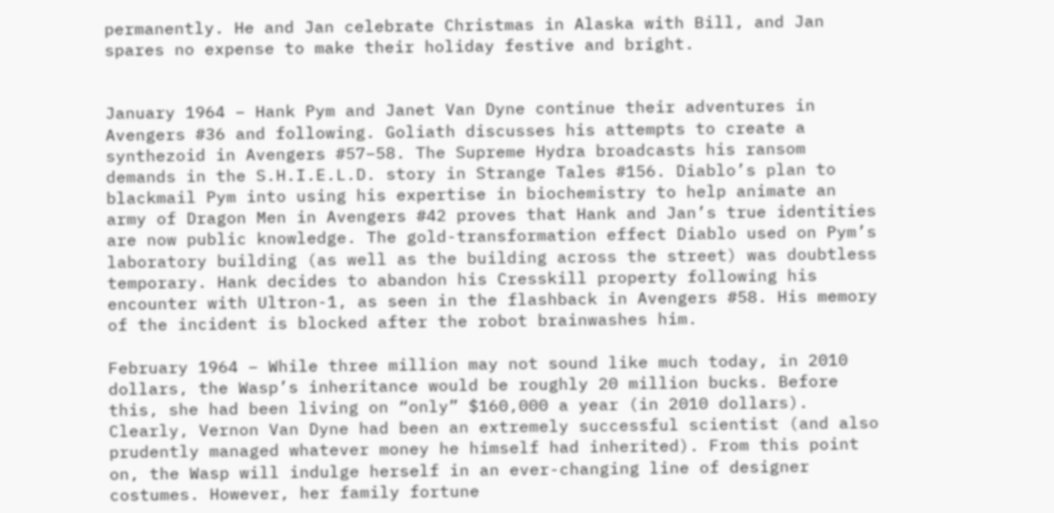permanently. He and Jan celebrate Christmas in Alaska with Bill, and Jan spares no expense to make their holiday festive and bright.


January 1964 – Hank Pym and Janet Van Dyne continue their adventures in Avengers #36 and following. Goliath discusses his attempts to create a synthezoid in Avengers #57–58. The Supreme Hydra broadcasts his ransom demands in the S.H.I.E.L.D. story in Strange Tales #156. Diablo’s plan to blackmail Pym into using his expertise in biochemistry to help animate an army of Dragon Men in Avengers #42 proves that Hank and Jan’s true identities are now public knowledge. The gold-transformation effect Diablo used on Pym’s laboratory building (as well as the building across the street) was doubtless temporary. Hank decides to abandon his Cresskill property following his encounter with Ultron-1, as seen in the flashback in Avengers #58. His memory of the incident is blocked after the robot brainwashes him.

February 1964 – While three million may not sound like much today, in 2010 dollars, the Wasp’s inheritance would be roughly 20 million bucks. Before this, she had been living on “only” $160,000 a year (in 2010 dollars). Clearly, Vernon Van Dyne had been an extremely successful scientist (and also prudently managed whatever money he himself had inherited). From this point on, the Wasp will indulge herself in an ever-changing line of designer costumes. However, her family fortune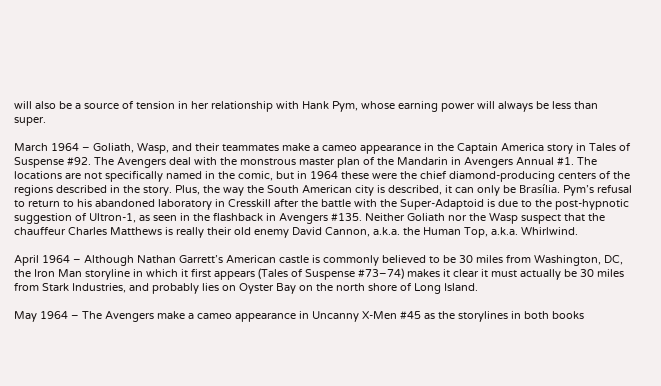will also be a source of tension in her relationship with Hank Pym, whose earning power will always be less than super.

March 1964 – Goliath, Wasp, and their teammates make a cameo appearance in the Captain America story in Tales of Suspense #92. The Avengers deal with the monstrous master plan of the Mandarin in Avengers Annual #1. The locations are not specifically named in the comic, but in 1964 these were the chief diamond-producing centers of the regions described in the story. Plus, the way the South American city is described, it can only be Brasília. Pym’s refusal to return to his abandoned laboratory in Cresskill after the battle with the Super-Adaptoid is due to the post-hypnotic suggestion of Ultron-1, as seen in the flashback in Avengers #135. Neither Goliath nor the Wasp suspect that the chauffeur Charles Matthews is really their old enemy David Cannon, a.k.a. the Human Top, a.k.a. Whirlwind.

April 1964 – Although Nathan Garrett’s American castle is commonly believed to be 30 miles from Washington, DC, the Iron Man storyline in which it first appears (Tales of Suspense #73–74) makes it clear it must actually be 30 miles from Stark Industries, and probably lies on Oyster Bay on the north shore of Long Island.

May 1964 – The Avengers make a cameo appearance in Uncanny X-Men #45 as the storylines in both books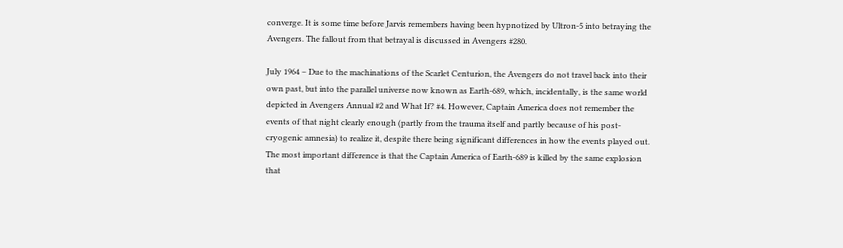converge. It is some time before Jarvis remembers having been hypnotized by Ultron-5 into betraying the Avengers. The fallout from that betrayal is discussed in Avengers #280.

July 1964 – Due to the machinations of the Scarlet Centurion, the Avengers do not travel back into their own past, but into the parallel universe now known as Earth-689, which, incidentally, is the same world depicted in Avengers Annual #2 and What If? #4. However, Captain America does not remember the events of that night clearly enough (partly from the trauma itself and partly because of his post-cryogenic amnesia) to realize it, despite there being significant differences in how the events played out. The most important difference is that the Captain America of Earth-689 is killed by the same explosion that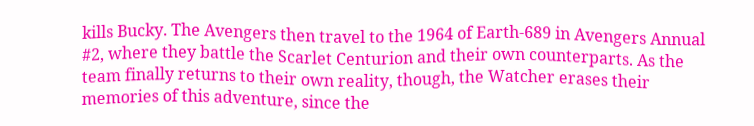kills Bucky. The Avengers then travel to the 1964 of Earth-689 in Avengers Annual #2, where they battle the Scarlet Centurion and their own counterparts. As the team finally returns to their own reality, though, the Watcher erases their memories of this adventure, since the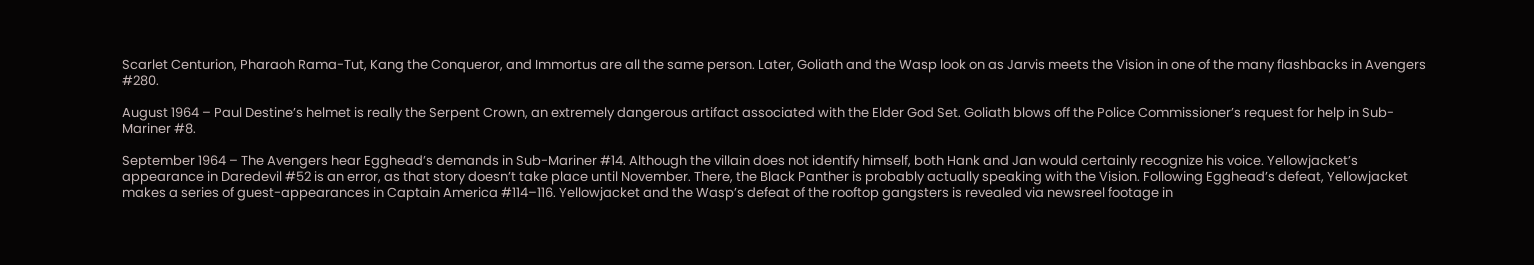Scarlet Centurion, Pharaoh Rama-Tut, Kang the Conqueror, and Immortus are all the same person. Later, Goliath and the Wasp look on as Jarvis meets the Vision in one of the many flashbacks in Avengers #280.

August 1964 – Paul Destine’s helmet is really the Serpent Crown, an extremely dangerous artifact associated with the Elder God Set. Goliath blows off the Police Commissioner’s request for help in Sub-Mariner #8.

September 1964 – The Avengers hear Egghead’s demands in Sub-Mariner #14. Although the villain does not identify himself, both Hank and Jan would certainly recognize his voice. Yellowjacket’s appearance in Daredevil #52 is an error, as that story doesn’t take place until November. There, the Black Panther is probably actually speaking with the Vision. Following Egghead’s defeat, Yellowjacket makes a series of guest-appearances in Captain America #114–116. Yellowjacket and the Wasp’s defeat of the rooftop gangsters is revealed via newsreel footage in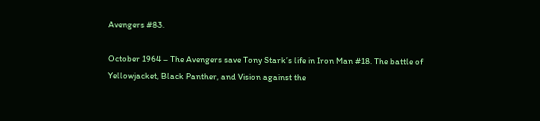Avengers #83.

October 1964 – The Avengers save Tony Stark’s life in Iron Man #18. The battle of Yellowjacket, Black Panther, and Vision against the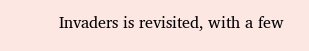Invaders is revisited, with a few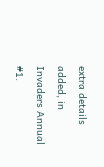extra details added, in Invaders Annual #1.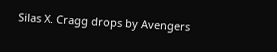Silas X. Cragg drops by Avengers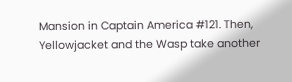Mansion in Captain America #121. Then, Yellowjacket and the Wasp take another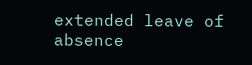extended leave of absence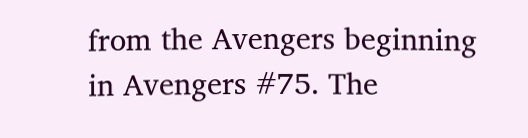from the Avengers beginning in Avengers #75. The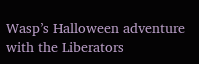Wasp’s Halloween adventure with the Liberators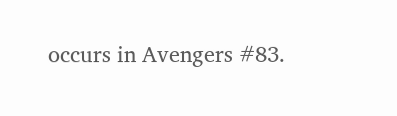occurs in Avengers #83.